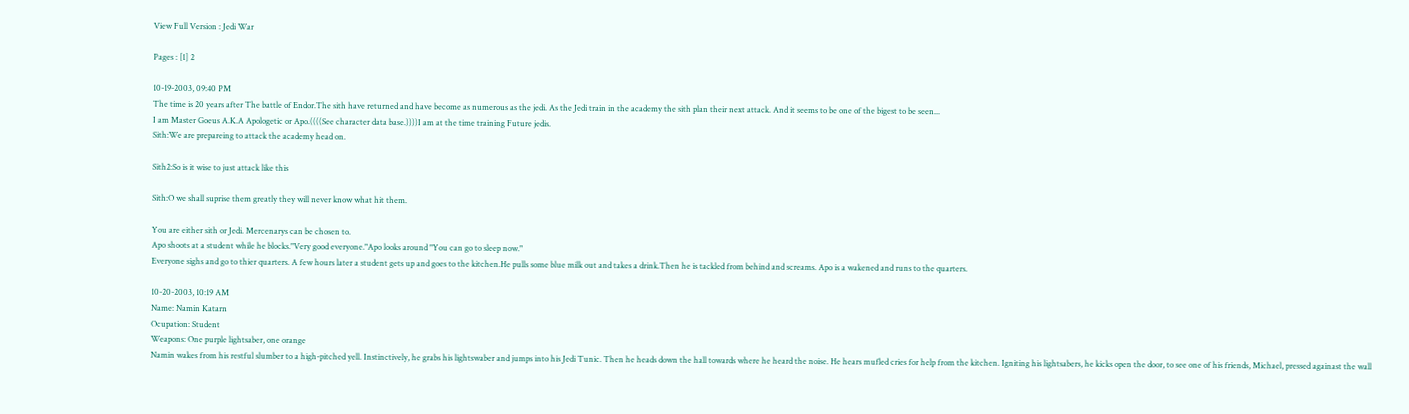View Full Version : Jedi War

Pages : [1] 2

10-19-2003, 09:40 PM
The time is 20 years after The battle of Endor.The sith have returned and have become as numerous as the jedi. As the Jedi train in the academy the sith plan their next attack. And it seems to be one of the bigest to be seen...
I am Master Goeus A.K.A Apologetic or Apo.((((See character data base.))))I am at the time training Future jedis.
Sith:We are prepareing to attack the academy head on.

Sith2:So is it wise to just attack like this

Sith:O we shall suprise them greatly they will never know what hit them.

You are either sith or Jedi. Mercenarys can be chosen to.
Apo shoots at a student while he blocks."Very good everyone."Apo looks around "You can go to sleep now."
Everyone sighs and go to thier quarters. A few hours later a student gets up and goes to the kitchen.He pulls some blue milk out and takes a drink.Then he is tackled from behind and screams. Apo is a wakened and runs to the quarters.

10-20-2003, 10:19 AM
Name: Namin Katarn
Ocupation: Student
Weapons: One purple lightsaber, one orange
Namin wakes from his restful slumber to a high-pitched yell. Instinctively, he grabs his lightswaber and jumps into his Jedi Tunic. Then he heads down the hall towards where he heard the noise. He hears mufled cries for help from the kitchen. Igniting his lightsabers, he kicks open the door, to see one of his friends, Michael, pressed againast the wall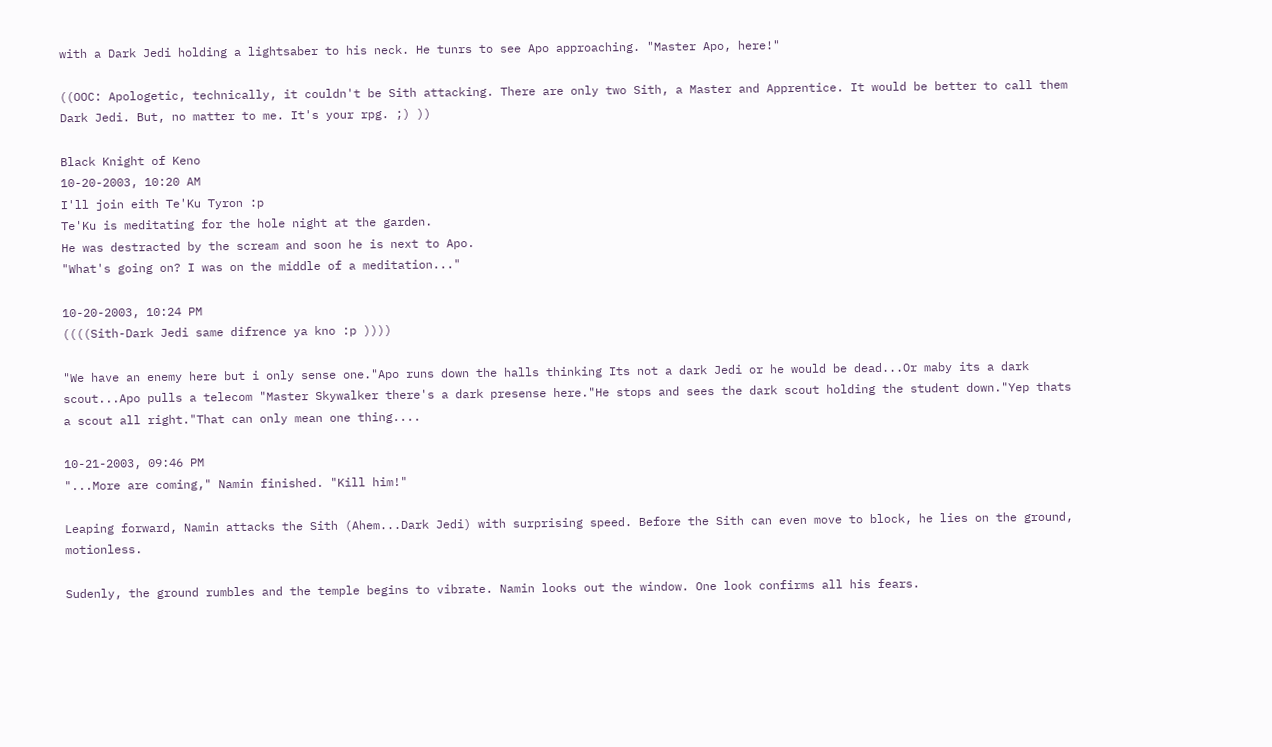with a Dark Jedi holding a lightsaber to his neck. He tunrs to see Apo approaching. "Master Apo, here!"

((OOC: Apologetic, technically, it couldn't be Sith attacking. There are only two Sith, a Master and Apprentice. It would be better to call them Dark Jedi. But, no matter to me. It's your rpg. ;) ))

Black Knight of Keno
10-20-2003, 10:20 AM
I'll join eith Te'Ku Tyron :p
Te'Ku is meditating for the hole night at the garden.
He was destracted by the scream and soon he is next to Apo.
"What's going on? I was on the middle of a meditation..."

10-20-2003, 10:24 PM
((((Sith-Dark Jedi same difrence ya kno :p ))))

"We have an enemy here but i only sense one."Apo runs down the halls thinking Its not a dark Jedi or he would be dead...Or maby its a dark scout...Apo pulls a telecom "Master Skywalker there's a dark presense here."He stops and sees the dark scout holding the student down."Yep thats a scout all right."That can only mean one thing....

10-21-2003, 09:46 PM
"...More are coming," Namin finished. "Kill him!"

Leaping forward, Namin attacks the Sith (Ahem...Dark Jedi) with surprising speed. Before the Sith can even move to block, he lies on the ground, motionless.

Sudenly, the ground rumbles and the temple begins to vibrate. Namin looks out the window. One look confirms all his fears.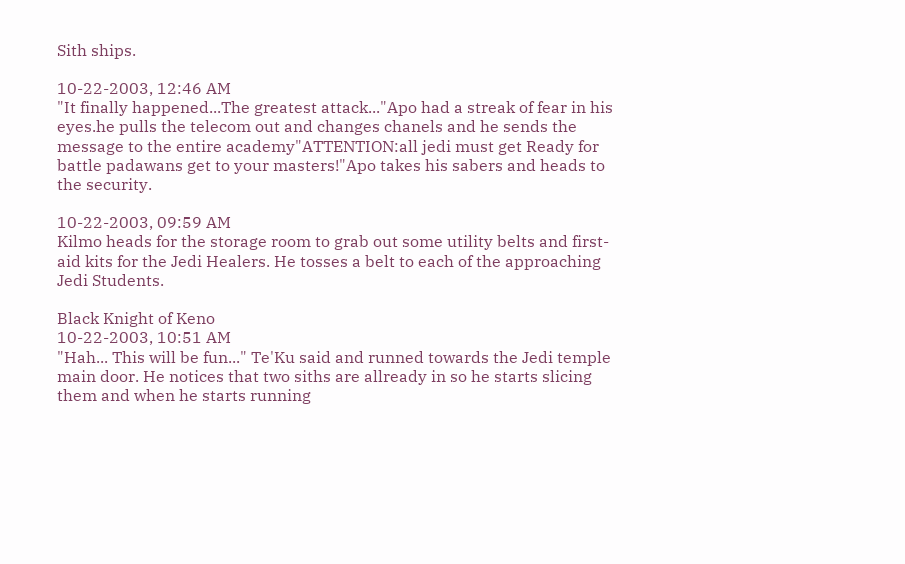Sith ships.

10-22-2003, 12:46 AM
"It finally happened...The greatest attack..."Apo had a streak of fear in his eyes.he pulls the telecom out and changes chanels and he sends the message to the entire academy"ATTENTION:all jedi must get Ready for battle padawans get to your masters!"Apo takes his sabers and heads to the security.

10-22-2003, 09:59 AM
Kilmo heads for the storage room to grab out some utility belts and first-aid kits for the Jedi Healers. He tosses a belt to each of the approaching Jedi Students.

Black Knight of Keno
10-22-2003, 10:51 AM
"Hah... This will be fun..." Te'Ku said and runned towards the Jedi temple main door. He notices that two siths are allready in so he starts slicing them and when he starts running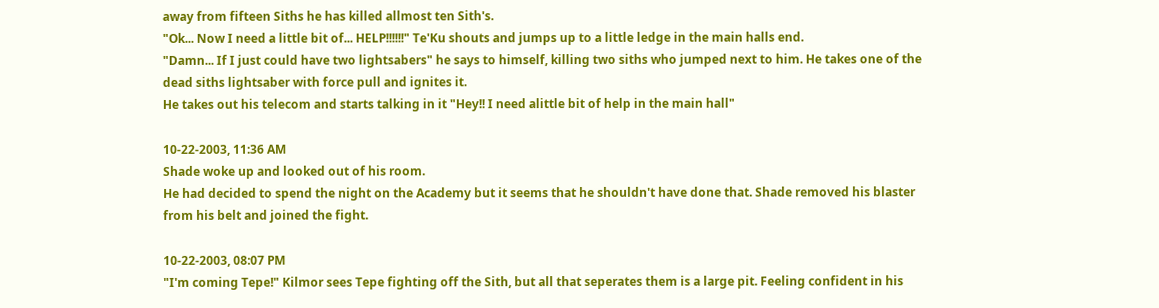away from fifteen Siths he has killed allmost ten Sith's.
"Ok... Now I need a little bit of... HELP!!!!!!" Te'Ku shouts and jumps up to a little ledge in the main halls end.
"Damn... If I just could have two lightsabers" he says to himself, killing two siths who jumped next to him. He takes one of the dead siths lightsaber with force pull and ignites it.
He takes out his telecom and starts talking in it "Hey!! I need alittle bit of help in the main hall"

10-22-2003, 11:36 AM
Shade woke up and looked out of his room.
He had decided to spend the night on the Academy but it seems that he shouldn't have done that. Shade removed his blaster from his belt and joined the fight.

10-22-2003, 08:07 PM
"I'm coming Tepe!" Kilmor sees Tepe fighting off the Sith, but all that seperates them is a large pit. Feeling confident in his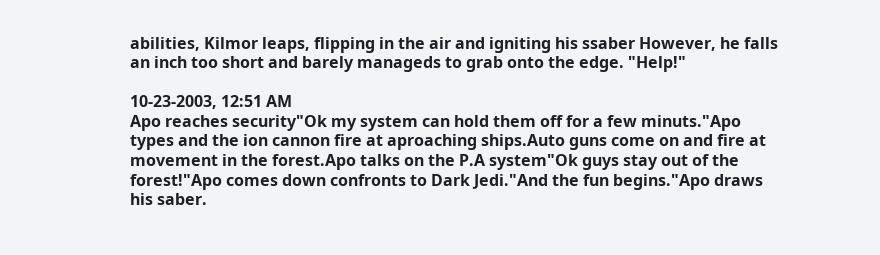abilities, Kilmor leaps, flipping in the air and igniting his ssaber However, he falls an inch too short and barely manageds to grab onto the edge. "Help!"

10-23-2003, 12:51 AM
Apo reaches security"Ok my system can hold them off for a few minuts."Apo types and the ion cannon fire at aproaching ships.Auto guns come on and fire at movement in the forest.Apo talks on the P.A system"Ok guys stay out of the forest!"Apo comes down confronts to Dark Jedi."And the fun begins."Apo draws his saber.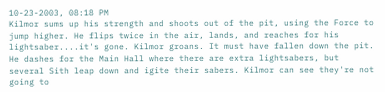10-23-2003, 08:18 PM
Kilmor sums up his strength and shoots out of the pit, using the Force to jump higher. He flips twice in the air, lands, and reaches for his lightsaber....it's gone. Kilmor groans. It must have fallen down the pit. He dashes for the Main Hall where there are extra lightsabers, but several Sith leap down and igite their sabers. Kilmor can see they're not going to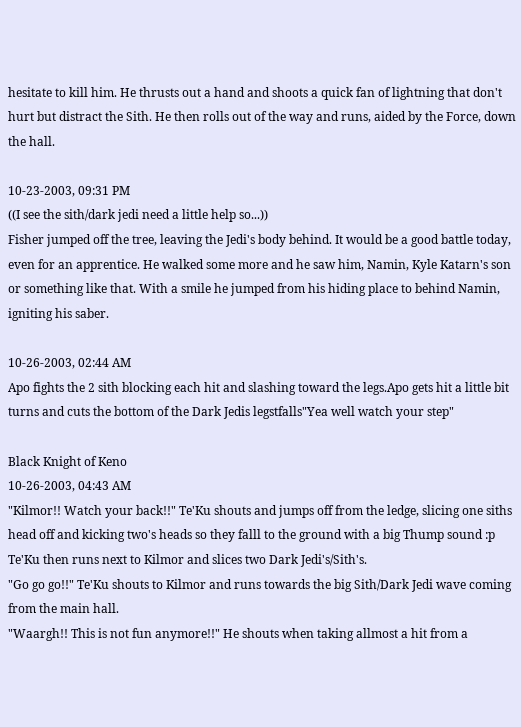hesitate to kill him. He thrusts out a hand and shoots a quick fan of lightning that don't hurt but distract the Sith. He then rolls out of the way and runs, aided by the Force, down the hall.

10-23-2003, 09:31 PM
((I see the sith/dark jedi need a little help so...))
Fisher jumped off the tree, leaving the Jedi's body behind. It would be a good battle today, even for an apprentice. He walked some more and he saw him, Namin, Kyle Katarn's son or something like that. With a smile he jumped from his hiding place to behind Namin, igniting his saber.

10-26-2003, 02:44 AM
Apo fights the 2 sith blocking each hit and slashing toward the legs.Apo gets hit a little bit turns and cuts the bottom of the Dark Jedis legstfalls"Yea well watch your step"

Black Knight of Keno
10-26-2003, 04:43 AM
"Kilmor!! Watch your back!!" Te'Ku shouts and jumps off from the ledge, slicing one siths head off and kicking two's heads so they falll to the ground with a big Thump sound :p
Te'Ku then runs next to Kilmor and slices two Dark Jedi's/Sith's.
"Go go go!!" Te'Ku shouts to Kilmor and runs towards the big Sith/Dark Jedi wave coming from the main hall.
"Waargh!! This is not fun anymore!!" He shouts when taking allmost a hit from a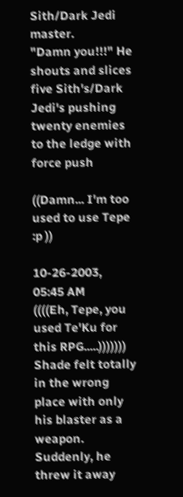Sith/Dark Jedi master.
"Damn you!!!" He shouts and slices five Sith's/Dark Jedi's pushing twenty enemies to the ledge with force push

((Damn... I'm too used to use Tepe :p ))

10-26-2003, 05:45 AM
((((Eh, Tepe, you used Te'Ku for this RPG.....)))))))
Shade felt totally in the wrong place with only his blaster as a weapon. Suddenly, he threw it away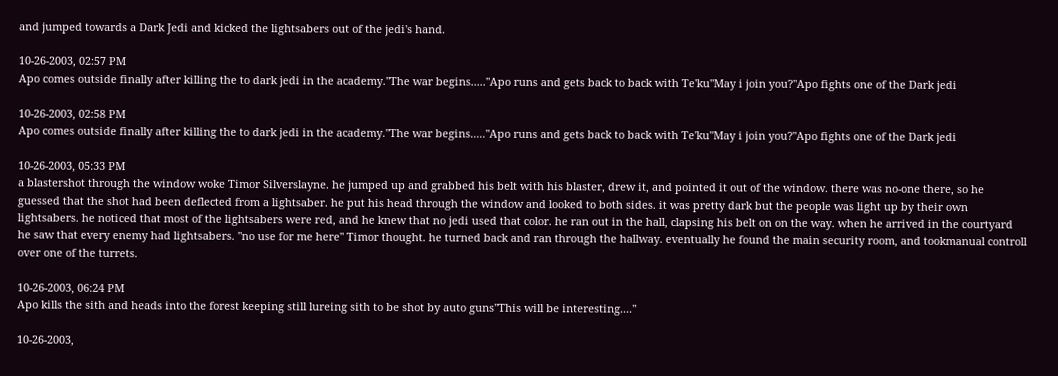and jumped towards a Dark Jedi and kicked the lightsabers out of the jedi's hand.

10-26-2003, 02:57 PM
Apo comes outside finally after killing the to dark jedi in the academy."The war begins....."Apo runs and gets back to back with Te'ku"May i join you?"Apo fights one of the Dark jedi

10-26-2003, 02:58 PM
Apo comes outside finally after killing the to dark jedi in the academy."The war begins....."Apo runs and gets back to back with Te'ku"May i join you?"Apo fights one of the Dark jedi

10-26-2003, 05:33 PM
a blastershot through the window woke Timor Silverslayne. he jumped up and grabbed his belt with his blaster, drew it, and pointed it out of the window. there was no-one there, so he guessed that the shot had been deflected from a lightsaber. he put his head through the window and looked to both sides. it was pretty dark but the people was light up by their own lightsabers. he noticed that most of the lightsabers were red, and he knew that no jedi used that color. he ran out in the hall, clapsing his belt on on the way. when he arrived in the courtyard he saw that every enemy had lightsabers. "no use for me here" Timor thought. he turned back and ran through the hallway. eventually he found the main security room, and tookmanual controll over one of the turrets.

10-26-2003, 06:24 PM
Apo kills the sith and heads into the forest keeping still lureing sith to be shot by auto guns"This will be interesting...."

10-26-2003,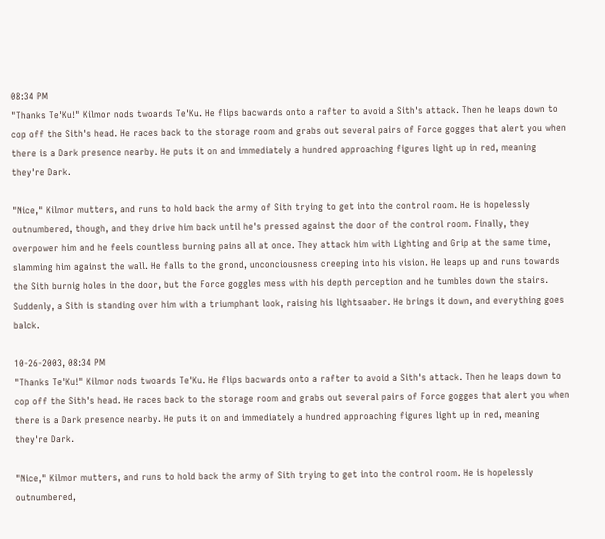08:34 PM
"Thanks Te'Ku!" Kilmor nods twoards Te'Ku. He flips bacwards onto a rafter to avoid a Sith's attack. Then he leaps down to cop off the Sith's head. He races back to the storage room and grabs out several pairs of Force gogges that alert you when there is a Dark presence nearby. He puts it on and immediately a hundred approaching figures light up in red, meaning they're Dark.

"Nice," Kilmor mutters, and runs to hold back the army of Sith trying to get into the control room. He is hopelessly outnumbered, though, and they drive him back until he's pressed against the door of the control room. Finally, they overpower him and he feels countless burning pains all at once. They attack him with Lighting and Grip at the same time, slamming him against the wall. He falls to the grond, unconciousness creeping into his vision. He leaps up and runs towards the Sith burnig holes in the door, but the Force goggles mess with his depth perception and he tumbles down the stairs. Suddenly, a Sith is standing over him with a triumphant look, raising his lightsaaber. He brings it down, and everything goes balck.

10-26-2003, 08:34 PM
"Thanks Te'Ku!" Kilmor nods twoards Te'Ku. He flips bacwards onto a rafter to avoid a Sith's attack. Then he leaps down to cop off the Sith's head. He races back to the storage room and grabs out several pairs of Force gogges that alert you when there is a Dark presence nearby. He puts it on and immediately a hundred approaching figures light up in red, meaning they're Dark.

"Nice," Kilmor mutters, and runs to hold back the army of Sith trying to get into the control room. He is hopelessly outnumbered,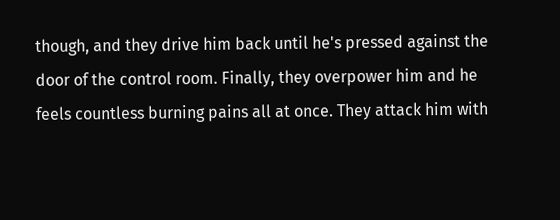though, and they drive him back until he's pressed against the door of the control room. Finally, they overpower him and he feels countless burning pains all at once. They attack him with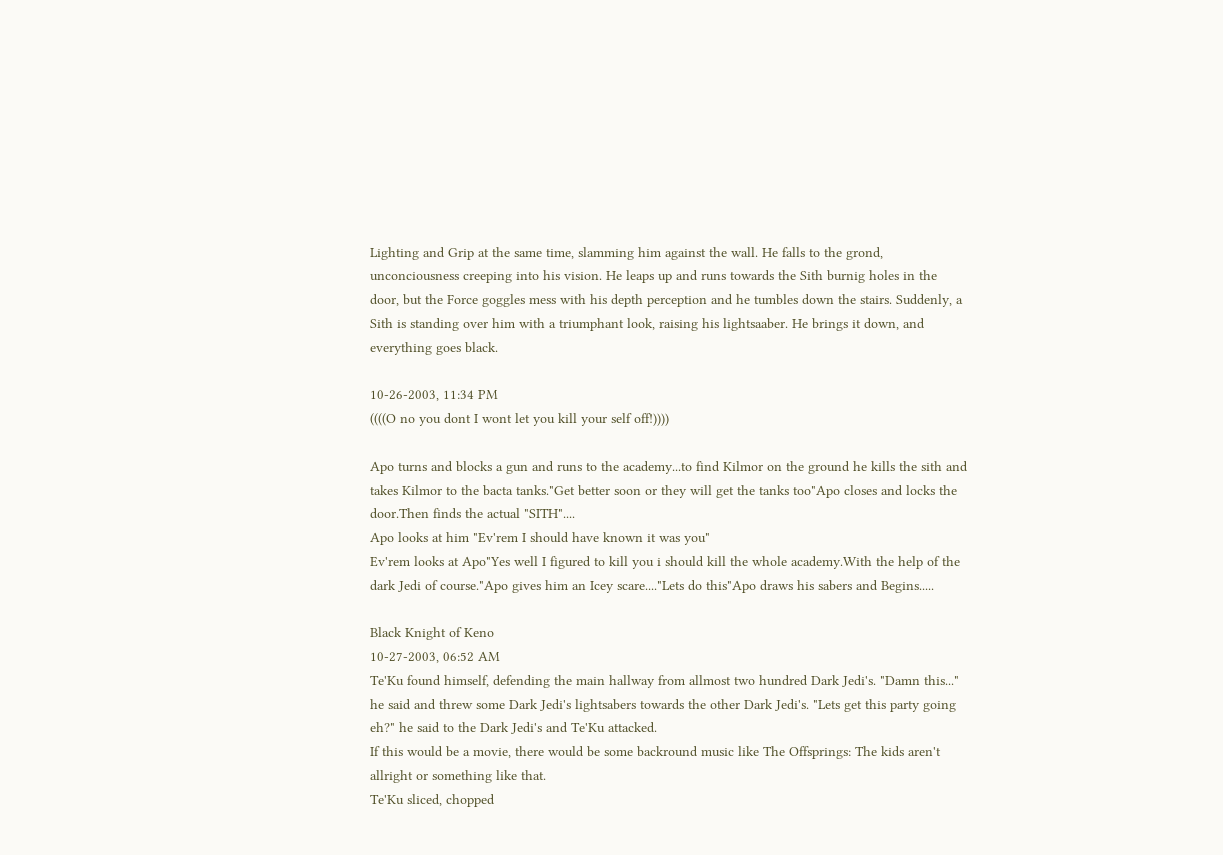Lighting and Grip at the same time, slamming him against the wall. He falls to the grond, unconciousness creeping into his vision. He leaps up and runs towards the Sith burnig holes in the door, but the Force goggles mess with his depth perception and he tumbles down the stairs. Suddenly, a Sith is standing over him with a triumphant look, raising his lightsaaber. He brings it down, and everything goes black.

10-26-2003, 11:34 PM
((((O no you dont I wont let you kill your self off!))))

Apo turns and blocks a gun and runs to the academy...to find Kilmor on the ground he kills the sith and takes Kilmor to the bacta tanks."Get better soon or they will get the tanks too"Apo closes and locks the door.Then finds the actual "SITH"....
Apo looks at him "Ev'rem I should have known it was you"
Ev'rem looks at Apo"Yes well I figured to kill you i should kill the whole academy.With the help of the dark Jedi of course."Apo gives him an Icey scare...."Lets do this"Apo draws his sabers and Begins.....

Black Knight of Keno
10-27-2003, 06:52 AM
Te'Ku found himself, defending the main hallway from allmost two hundred Dark Jedi's. "Damn this..." he said and threw some Dark Jedi's lightsabers towards the other Dark Jedi's. "Lets get this party going eh?" he said to the Dark Jedi's and Te'Ku attacked.
If this would be a movie, there would be some backround music like The Offsprings: The kids aren't allright or something like that.
Te'Ku sliced, chopped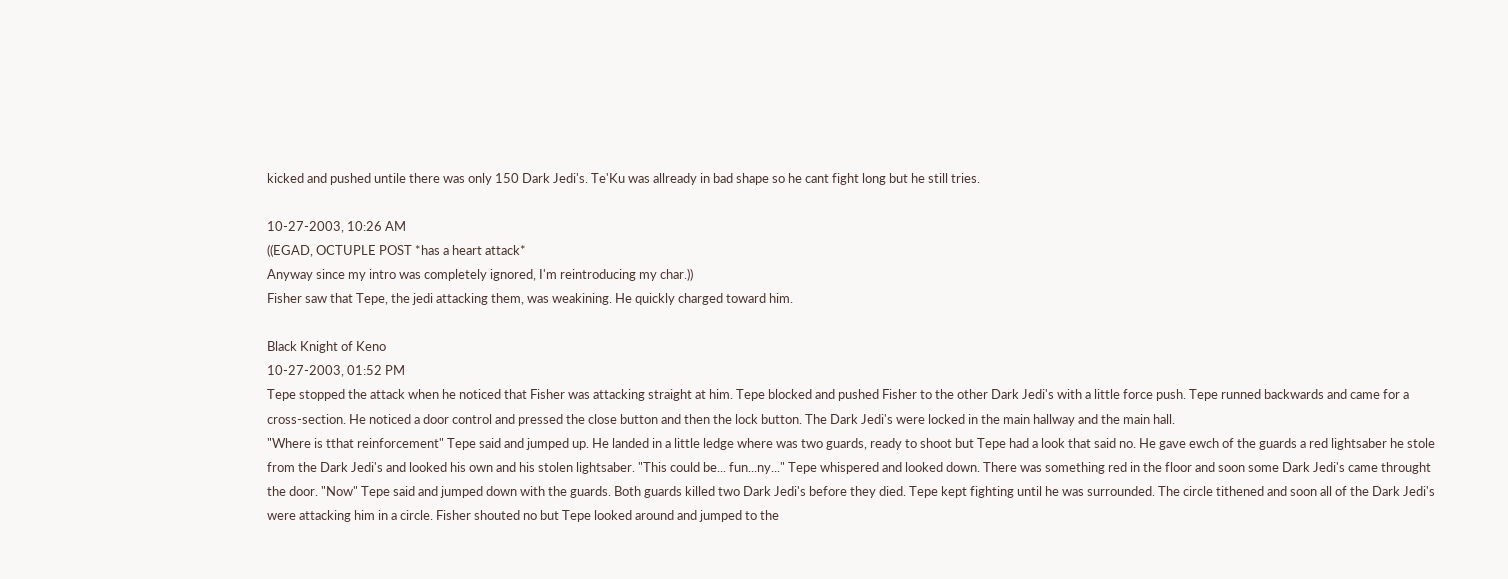kicked and pushed untile there was only 150 Dark Jedi's. Te'Ku was allready in bad shape so he cant fight long but he still tries.

10-27-2003, 10:26 AM
((EGAD, OCTUPLE POST *has a heart attack*
Anyway since my intro was completely ignored, I'm reintroducing my char.))
Fisher saw that Tepe, the jedi attacking them, was weakining. He quickly charged toward him.

Black Knight of Keno
10-27-2003, 01:52 PM
Tepe stopped the attack when he noticed that Fisher was attacking straight at him. Tepe blocked and pushed Fisher to the other Dark Jedi's with a little force push. Tepe runned backwards and came for a cross-section. He noticed a door control and pressed the close button and then the lock button. The Dark Jedi's were locked in the main hallway and the main hall.
"Where is tthat reinforcement" Tepe said and jumped up. He landed in a little ledge where was two guards, ready to shoot but Tepe had a look that said no. He gave ewch of the guards a red lightsaber he stole from the Dark Jedi's and looked his own and his stolen lightsaber. "This could be... fun...ny..." Tepe whispered and looked down. There was something red in the floor and soon some Dark Jedi's came throught the door. "Now" Tepe said and jumped down with the guards. Both guards killed two Dark Jedi's before they died. Tepe kept fighting until he was surrounded. The circle tithened and soon all of the Dark Jedi's were attacking him in a circle. Fisher shouted no but Tepe looked around and jumped to the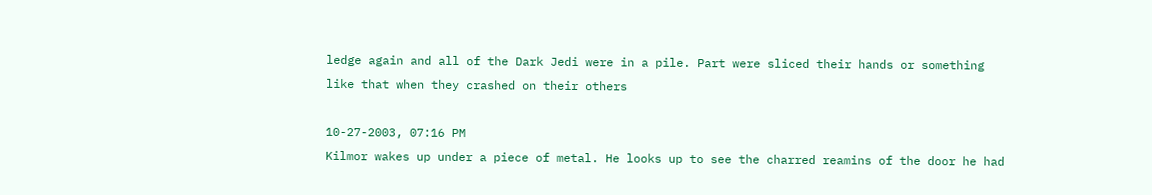ledge again and all of the Dark Jedi were in a pile. Part were sliced their hands or something like that when they crashed on their others

10-27-2003, 07:16 PM
Kilmor wakes up under a piece of metal. He looks up to see the charred reamins of the door he had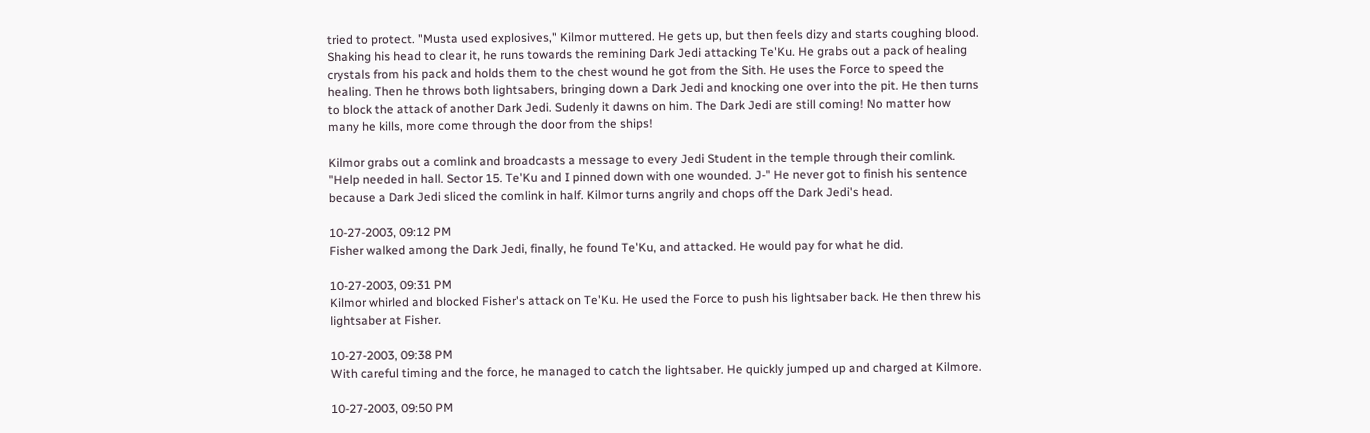tried to protect. "Musta used explosives," Kilmor muttered. He gets up, but then feels dizy and starts coughing blood. Shaking his head to clear it, he runs towards the remining Dark Jedi attacking Te'Ku. He grabs out a pack of healing crystals from his pack and holds them to the chest wound he got from the Sith. He uses the Force to speed the healing. Then he throws both lightsabers, bringing down a Dark Jedi and knocking one over into the pit. He then turns to block the attack of another Dark Jedi. Sudenly it dawns on him. The Dark Jedi are still coming! No matter how many he kills, more come through the door from the ships!

Kilmor grabs out a comlink and broadcasts a message to every Jedi Student in the temple through their comlink. "Help needed in hall. Sector 15. Te'Ku and I pinned down with one wounded. J-" He never got to finish his sentence because a Dark Jedi sliced the comlink in half. Kilmor turns angrily and chops off the Dark Jedi's head.

10-27-2003, 09:12 PM
Fisher walked among the Dark Jedi, finally, he found Te'Ku, and attacked. He would pay for what he did.

10-27-2003, 09:31 PM
Kilmor whirled and blocked Fisher's attack on Te'Ku. He used the Force to push his lightsaber back. He then threw his lightsaber at Fisher.

10-27-2003, 09:38 PM
With careful timing and the force, he managed to catch the lightsaber. He quickly jumped up and charged at Kilmore.

10-27-2003, 09:50 PM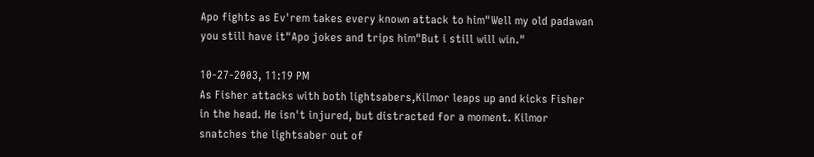Apo fights as Ev'rem takes every known attack to him"Well my old padawan you still have it"Apo jokes and trips him"But i still will win."

10-27-2003, 11:19 PM
As Fisher attacks with both lightsabers,Kilmor leaps up and kicks Fisher in the head. He isn't injured, but distracted for a moment. Kilmor snatches the lightsaber out of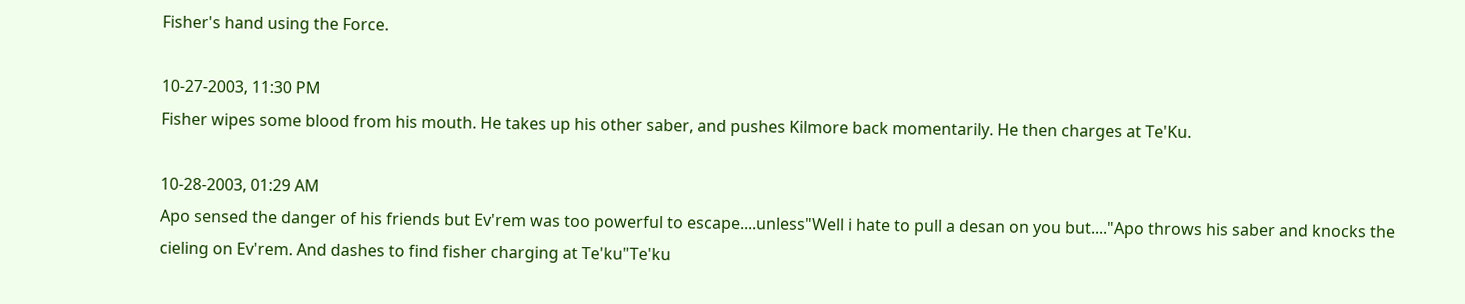Fisher's hand using the Force.

10-27-2003, 11:30 PM
Fisher wipes some blood from his mouth. He takes up his other saber, and pushes Kilmore back momentarily. He then charges at Te'Ku.

10-28-2003, 01:29 AM
Apo sensed the danger of his friends but Ev'rem was too powerful to escape....unless"Well i hate to pull a desan on you but...."Apo throws his saber and knocks the cieling on Ev'rem. And dashes to find fisher charging at Te'ku"Te'ku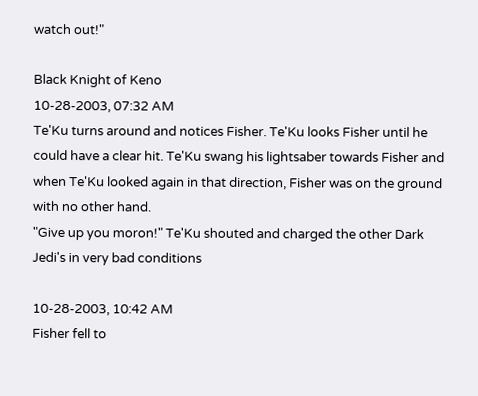watch out!"

Black Knight of Keno
10-28-2003, 07:32 AM
Te'Ku turns around and notices Fisher. Te'Ku looks Fisher until he could have a clear hit. Te'Ku swang his lightsaber towards Fisher and when Te'Ku looked again in that direction, Fisher was on the ground with no other hand.
"Give up you moron!" Te'Ku shouted and charged the other Dark Jedi's in very bad conditions

10-28-2003, 10:42 AM
Fisher fell to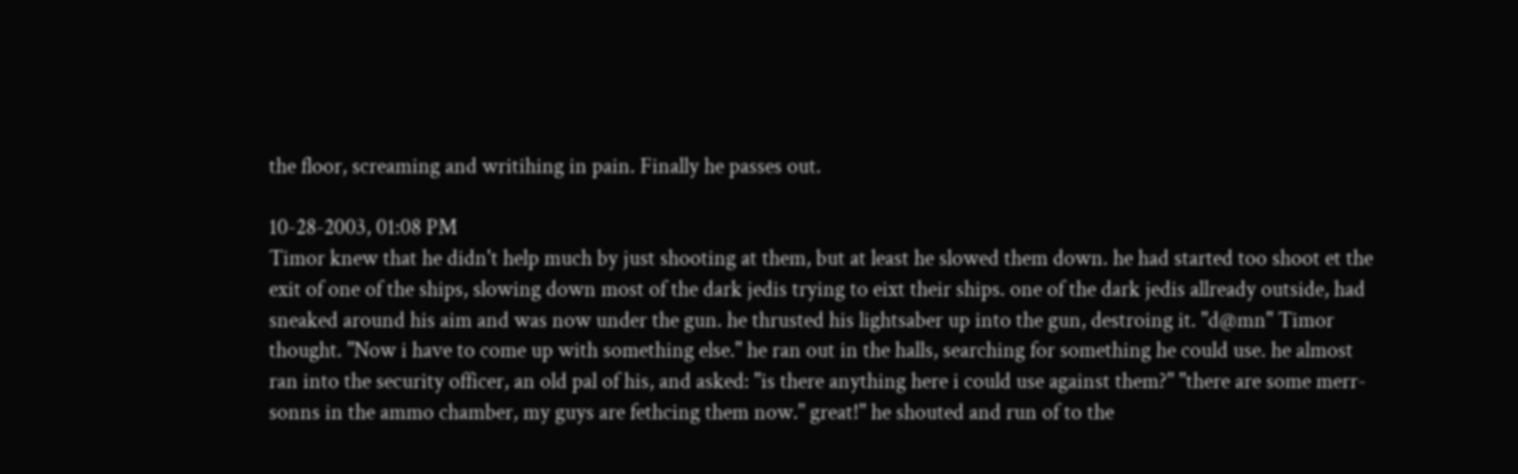the floor, screaming and writihing in pain. Finally he passes out.

10-28-2003, 01:08 PM
Timor knew that he didn't help much by just shooting at them, but at least he slowed them down. he had started too shoot et the exit of one of the ships, slowing down most of the dark jedis trying to eixt their ships. one of the dark jedis allready outside, had sneaked around his aim and was now under the gun. he thrusted his lightsaber up into the gun, destroing it. "d@mn" Timor thought. "Now i have to come up with something else." he ran out in the halls, searching for something he could use. he almost ran into the security officer, an old pal of his, and asked: "is there anything here i could use against them?" "there are some merr-sonns in the ammo chamber, my guys are fethcing them now." great!" he shouted and run of to the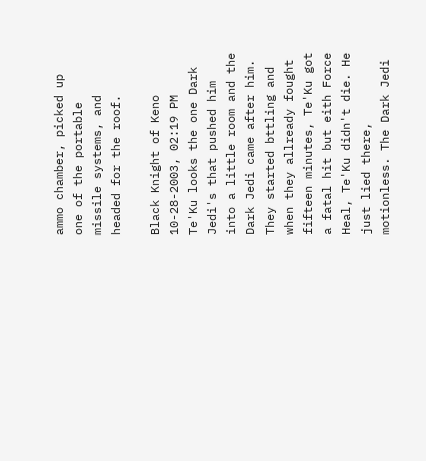ammo chamber, picked up one of the portable missile systems, and headed for the roof.

Black Knight of Keno
10-28-2003, 02:19 PM
Te'Ku looks the one Dark Jedi's that pushed him into a little room and the Dark Jedi came after him. They started bttling and when they allready fought fifteen minutes, Te'Ku got a fatal hit but eith Force Heal, Te'Ku didn't die. He just lied there, motionless. The Dark Jedi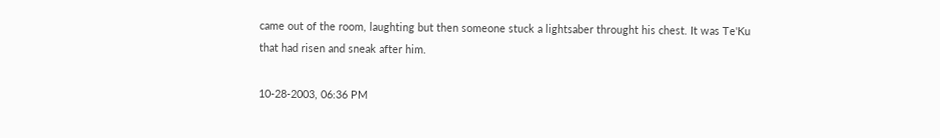came out of the room, laughting but then someone stuck a lightsaber throught his chest. It was Te'Ku that had risen and sneak after him.

10-28-2003, 06:36 PM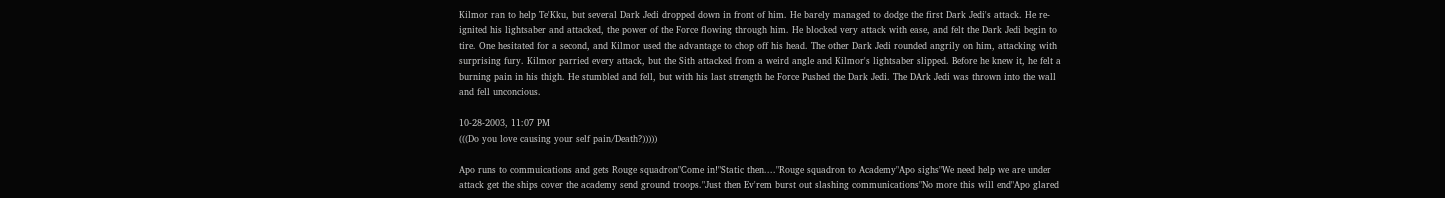Kilmor ran to help Te'Kku, but several Dark Jedi dropped down in front of him. He barely managed to dodge the first Dark Jedi's attack. He re-ignited his lightsaber and attacked, the power of the Force flowing through him. He blocked very attack with ease, and felt the Dark Jedi begin to tire. One hesitated for a second, and Kilmor used the advantage to chop off his head. The other Dark Jedi rounded angrily on him, attacking with surprising fury. Kilmor parried every attack, but the Sith attacked from a weird angle and Kilmor's lightsaber slipped. Before he knew it, he felt a burning pain in his thigh. He stumbled and fell, but with his last strength he Force Pushed the Dark Jedi. The DArk Jedi was thrown into the wall and fell unconcious.

10-28-2003, 11:07 PM
(((Do you love causing your self pain/Death?)))))

Apo runs to commuications and gets Rouge squadron"Come in!"Static then...."Rouge squadron to Academy"Apo sighs"We need help we are under attack get the ships cover the academy send ground troops."Just then Ev'rem burst out slashing communications"No more this will end"Apo glared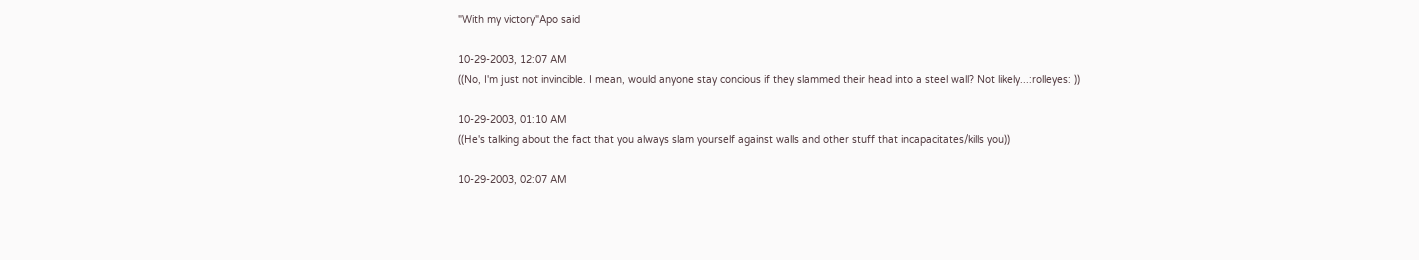"With my victory"Apo said

10-29-2003, 12:07 AM
((No, I'm just not invincible. I mean, would anyone stay concious if they slammed their head into a steel wall? Not likely...:rolleyes: ))

10-29-2003, 01:10 AM
((He's talking about the fact that you always slam yourself against walls and other stuff that incapacitates/kills you))

10-29-2003, 02:07 AM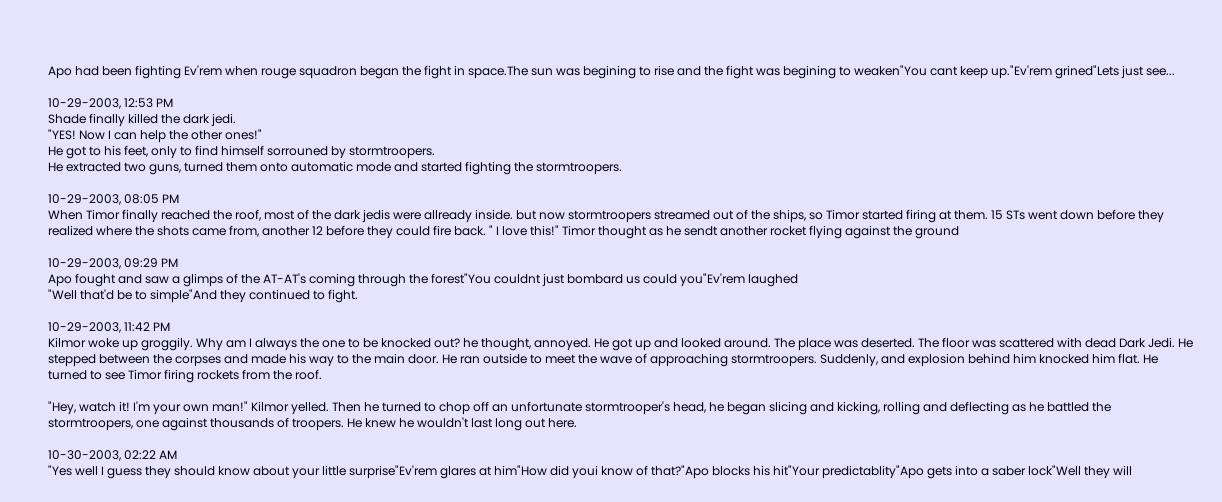Apo had been fighting Ev'rem when rouge squadron began the fight in space.The sun was begining to rise and the fight was begining to weaken"You cant keep up."Ev'rem grined"Lets just see...

10-29-2003, 12:53 PM
Shade finally killed the dark jedi.
"YES! Now I can help the other ones!"
He got to his feet, only to find himself sorrouned by stormtroopers.
He extracted two guns, turned them onto automatic mode and started fighting the stormtroopers.

10-29-2003, 08:05 PM
When Timor finally reached the roof, most of the dark jedis were allready inside. but now stormtroopers streamed out of the ships, so Timor started firing at them. 15 STs went down before they realized where the shots came from, another 12 before they could fire back. " I love this!" Timor thought as he sendt another rocket flying against the ground

10-29-2003, 09:29 PM
Apo fought and saw a glimps of the AT-AT's coming through the forest"You couldnt just bombard us could you"Ev'rem laughed
"Well that'd be to simple"And they continued to fight.

10-29-2003, 11:42 PM
Kilmor woke up groggily. Why am I always the one to be knocked out? he thought, annoyed. He got up and looked around. The place was deserted. The floor was scattered with dead Dark Jedi. He stepped between the corpses and made his way to the main door. He ran outside to meet the wave of approaching stormtroopers. Suddenly, and explosion behind him knocked him flat. He turned to see Timor firing rockets from the roof.

"Hey, watch it! I'm your own man!" Kilmor yelled. Then he turned to chop off an unfortunate stormtrooper's head, he began slicing and kicking, rolling and deflecting as he battled the stormtroopers, one against thousands of troopers. He knew he wouldn't last long out here.

10-30-2003, 02:22 AM
"Yes well I guess they should know about your little surprise"Ev'rem glares at him"How did youi know of that?"Apo blocks his hit"Your predictablity"Apo gets into a saber lock"Well they will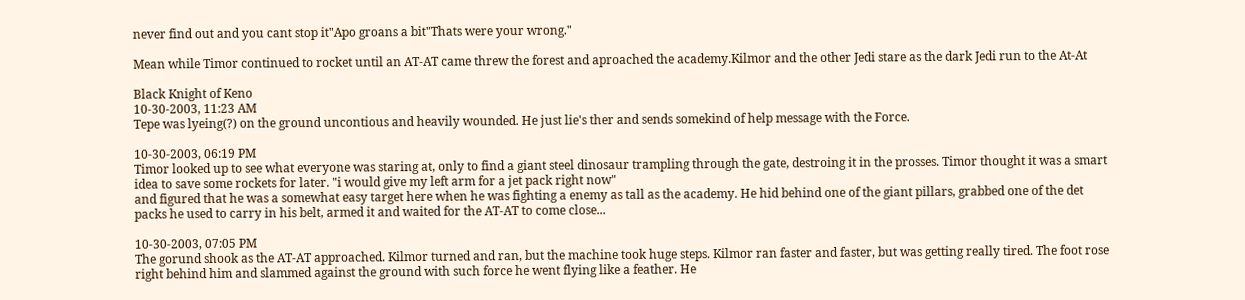never find out and you cant stop it"Apo groans a bit"Thats were your wrong."

Mean while Timor continued to rocket until an AT-AT came threw the forest and aproached the academy.Kilmor and the other Jedi stare as the dark Jedi run to the At-At

Black Knight of Keno
10-30-2003, 11:23 AM
Tepe was lyeing(?) on the ground uncontious and heavily wounded. He just lie's ther and sends somekind of help message with the Force.

10-30-2003, 06:19 PM
Timor looked up to see what everyone was staring at, only to find a giant steel dinosaur trampling through the gate, destroing it in the prosses. Timor thought it was a smart idea to save some rockets for later. "i would give my left arm for a jet pack right now"
and figured that he was a somewhat easy target here when he was fighting a enemy as tall as the academy. He hid behind one of the giant pillars, grabbed one of the det packs he used to carry in his belt, armed it and waited for the AT-AT to come close...

10-30-2003, 07:05 PM
The gorund shook as the AT-AT approached. Kilmor turned and ran, but the machine took huge steps. Kilmor ran faster and faster, but was getting really tired. The foot rose right behind him and slammed against the ground with such force he went flying like a feather. He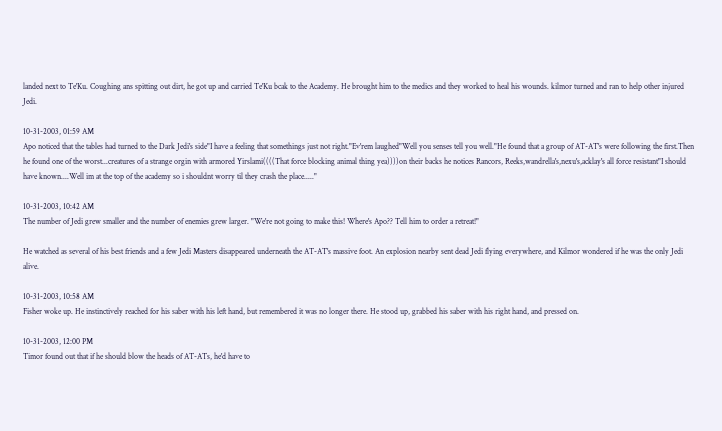landed next to Te'Ku. Coughing ans spitting out dirt, he got up and carried Te'Ku bcak to the Academy. He brought him to the medics and they worked to heal his wounds. kilmor turned and ran to help other injured Jedi.

10-31-2003, 01:59 AM
Apo noticed that the tables had turned to the Dark Jedi's side"I have a feeling that somethings just not right."Ev'rem laughed"Well you senses tell you well."He found that a group of AT-AT's were following the first.Then he found one of the worst...creatures of a strange orgin with armored Yirslami((((That force blocking animal thing yea))))on their backs he notices Rancors, Reeks,wandrella's,nexu's,acklay's all force resistant"I should have known....Well im at the top of the academy so i shouldnt worry til they crash the place....."

10-31-2003, 10:42 AM
The number of Jedi grew smaller and the number of enemies grew larger. "We're not going to make this! Where's Apo?? Tell him to order a retreat!"

He watched as several of his best friends and a few Jedi Masters disappeared underneath the AT-AT's massive foot. An explosion nearby sent dead Jedi flying everywhere, and Kilmor wondered if he was the only Jedi alive.

10-31-2003, 10:58 AM
Fisher woke up. He instinctively reached for his saber with his left hand, but remembered it was no longer there. He stood up, grabbed his saber with his right hand, and pressed on.

10-31-2003, 12:00 PM
Timor found out that if he should blow the heads of AT-ATs, he'd have to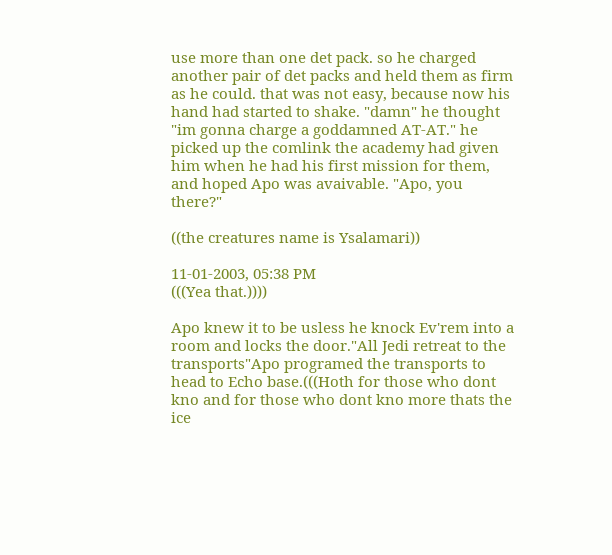use more than one det pack. so he charged another pair of det packs and held them as firm as he could. that was not easy, because now his hand had started to shake. "damn" he thought "im gonna charge a goddamned AT-AT." he picked up the comlink the academy had given him when he had his first mission for them, and hoped Apo was avaivable. "Apo, you there?"

((the creatures name is Ysalamari))

11-01-2003, 05:38 PM
(((Yea that.))))

Apo knew it to be usless he knock Ev'rem into a room and locks the door."All Jedi retreat to the transports"Apo programed the transports to head to Echo base.(((Hoth for those who dont kno and for those who dont kno more thats the ice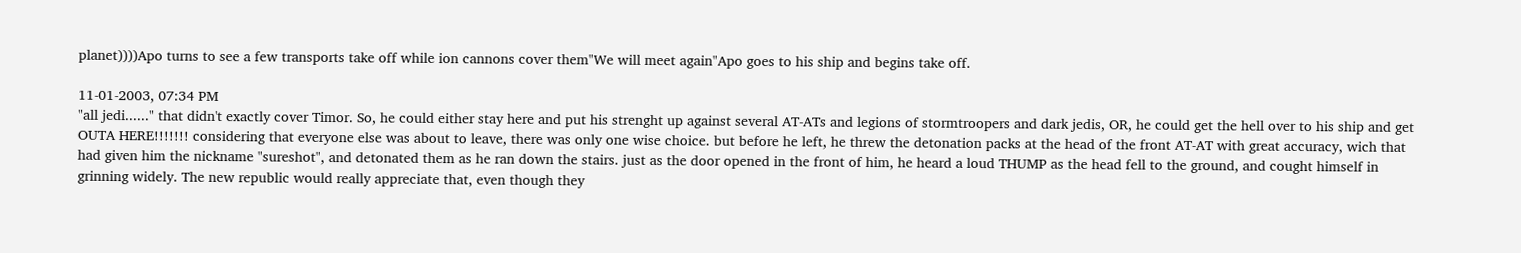planet))))Apo turns to see a few transports take off while ion cannons cover them"We will meet again"Apo goes to his ship and begins take off.

11-01-2003, 07:34 PM
"all jedi......" that didn't exactly cover Timor. So, he could either stay here and put his strenght up against several AT-ATs and legions of stormtroopers and dark jedis, OR, he could get the hell over to his ship and get OUTA HERE!!!!!!! considering that everyone else was about to leave, there was only one wise choice. but before he left, he threw the detonation packs at the head of the front AT-AT with great accuracy, wich that had given him the nickname "sureshot", and detonated them as he ran down the stairs. just as the door opened in the front of him, he heard a loud THUMP as the head fell to the ground, and cought himself in grinning widely. The new republic would really appreciate that, even though they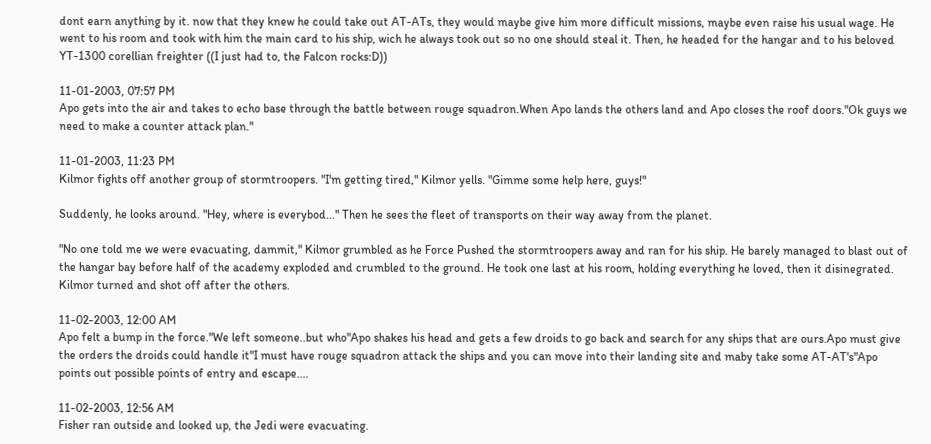dont earn anything by it. now that they knew he could take out AT-ATs, they would maybe give him more difficult missions, maybe even raise his usual wage. He went to his room and took with him the main card to his ship, wich he always took out so no one should steal it. Then, he headed for the hangar and to his beloved YT-1300 corellian freighter ((I just had to, the Falcon rocks:D))

11-01-2003, 07:57 PM
Apo gets into the air and takes to echo base through the battle between rouge squadron.When Apo lands the others land and Apo closes the roof doors."Ok guys we need to make a counter attack plan."

11-01-2003, 11:23 PM
Kilmor fights off another group of stormtroopers. "I'm getting tired," Kilmor yells. "Gimme some help here, guys!"

Suddenly, he looks around. "Hey, where is everybod..." Then he sees the fleet of transports on their way away from the planet.

"No one told me we were evacuating, dammit," Kilmor grumbled as he Force Pushed the stormtroopers away and ran for his ship. He barely managed to blast out of the hangar bay before half of the academy exploded and crumbled to the ground. He took one last at his room, holding everything he loved, then it disinegrated. Kilmor turned and shot off after the others.

11-02-2003, 12:00 AM
Apo felt a bump in the force."We left someone..but who"Apo shakes his head and gets a few droids to go back and search for any ships that are ours.Apo must give the orders the droids could handle it"I must have rouge squadron attack the ships and you can move into their landing site and maby take some AT-AT's"Apo points out possible points of entry and escape....

11-02-2003, 12:56 AM
Fisher ran outside and looked up, the Jedi were evacuating.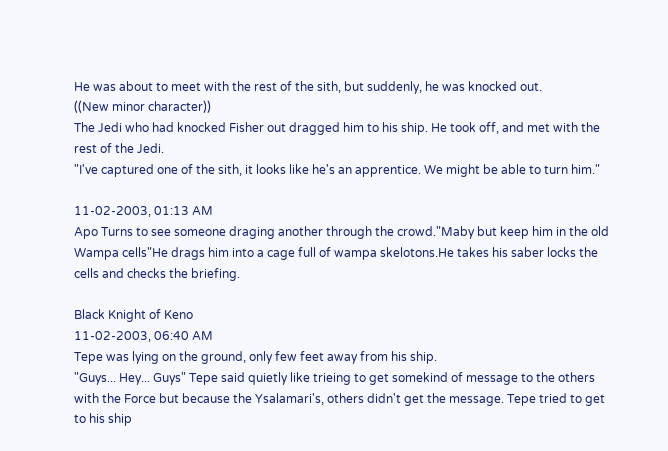He was about to meet with the rest of the sith, but suddenly, he was knocked out.
((New minor character))
The Jedi who had knocked Fisher out dragged him to his ship. He took off, and met with the rest of the Jedi.
"I've captured one of the sith, it looks like he's an apprentice. We might be able to turn him."

11-02-2003, 01:13 AM
Apo Turns to see someone draging another through the crowd."Maby but keep him in the old Wampa cells"He drags him into a cage full of wampa skelotons.He takes his saber locks the cells and checks the briefing.

Black Knight of Keno
11-02-2003, 06:40 AM
Tepe was lying on the ground, only few feet away from his ship.
"Guys... Hey... Guys" Tepe said quietly like trieing to get somekind of message to the others with the Force but because the Ysalamari's, others didn't get the message. Tepe tried to get to his ship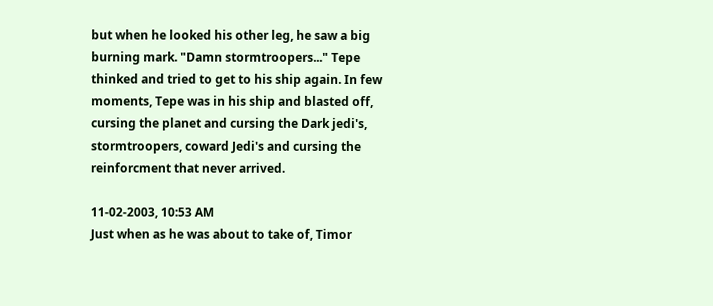but when he looked his other leg, he saw a big burning mark. "Damn stormtroopers..." Tepe thinked and tried to get to his ship again. In few moments, Tepe was in his ship and blasted off, cursing the planet and cursing the Dark jedi's, stormtroopers, coward Jedi's and cursing the reinforcment that never arrived.

11-02-2003, 10:53 AM
Just when as he was about to take of, Timor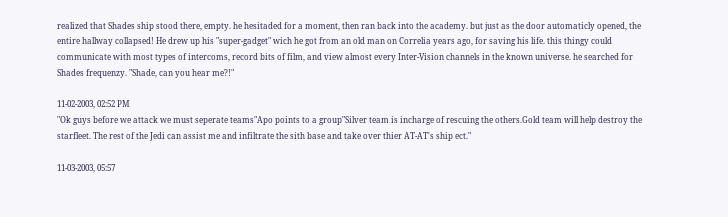realized that Shades ship stood there, empty. he hesitaded for a moment, then ran back into the academy. but just as the door automaticly opened, the entire hallway collapsed! He drew up his "super-gadget" wich he got from an old man on Correlia years ago, for saving his life. this thingy could communicate with most types of intercoms, record bits of film, and view almost every Inter-Vision channels in the known universe. he searched for Shades frequenzy. "Shade, can you hear me?!"

11-02-2003, 02:52 PM
"Ok guys before we attack we must seperate teams"Apo points to a group"Silver team is incharge of rescuing the others.Gold team will help destroy the starfleet. The rest of the Jedi can assist me and infiltrate the sith base and take over thier AT-AT's ship ect."

11-03-2003, 05:57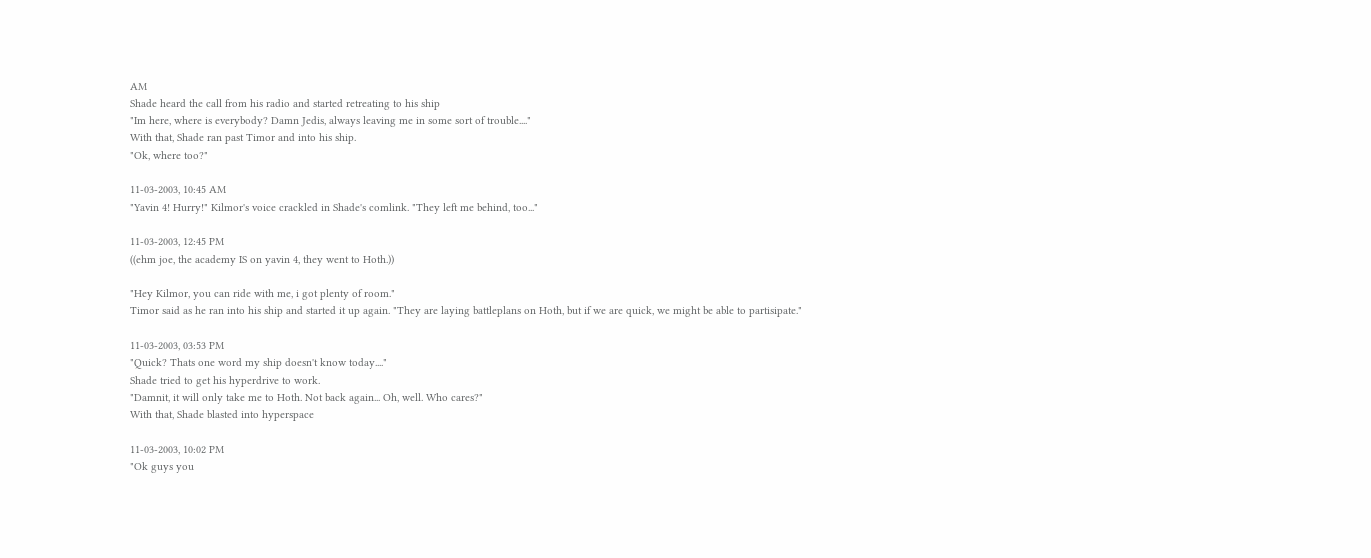AM
Shade heard the call from his radio and started retreating to his ship
"Im here, where is everybody? Damn Jedis, always leaving me in some sort of trouble...."
With that, Shade ran past Timor and into his ship.
"Ok, where too?"

11-03-2003, 10:45 AM
"Yavin 4! Hurry!" Kilmor's voice crackled in Shade's comlink. "They left me behind, too..."

11-03-2003, 12:45 PM
((ehm joe, the academy IS on yavin 4, they went to Hoth.))

"Hey Kilmor, you can ride with me, i got plenty of room."
Timor said as he ran into his ship and started it up again. "They are laying battleplans on Hoth, but if we are quick, we might be able to partisipate."

11-03-2003, 03:53 PM
"Quick? Thats one word my ship doesn't know today...."
Shade tried to get his hyperdrive to work.
"Damnit, it will only take me to Hoth. Not back again... Oh, well. Who cares?"
With that, Shade blasted into hyperspace

11-03-2003, 10:02 PM
"Ok guys you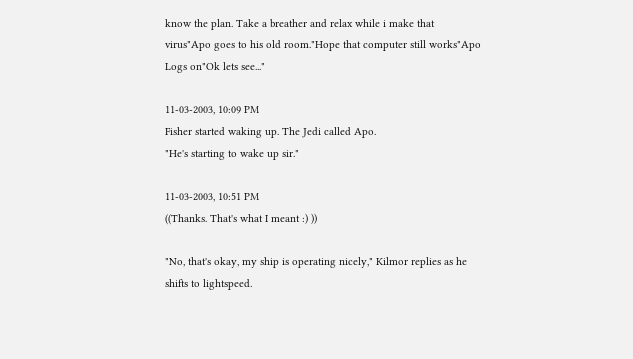know the plan. Take a breather and relax while i make that virus"Apo goes to his old room."Hope that computer still works"Apo Logs on"Ok lets see..."

11-03-2003, 10:09 PM
Fisher started waking up. The Jedi called Apo.
"He's starting to wake up sir."

11-03-2003, 10:51 PM
((Thanks. That's what I meant :) ))

"No, that's okay, my ship is operating nicely," Kilmor replies as he shifts to lightspeed.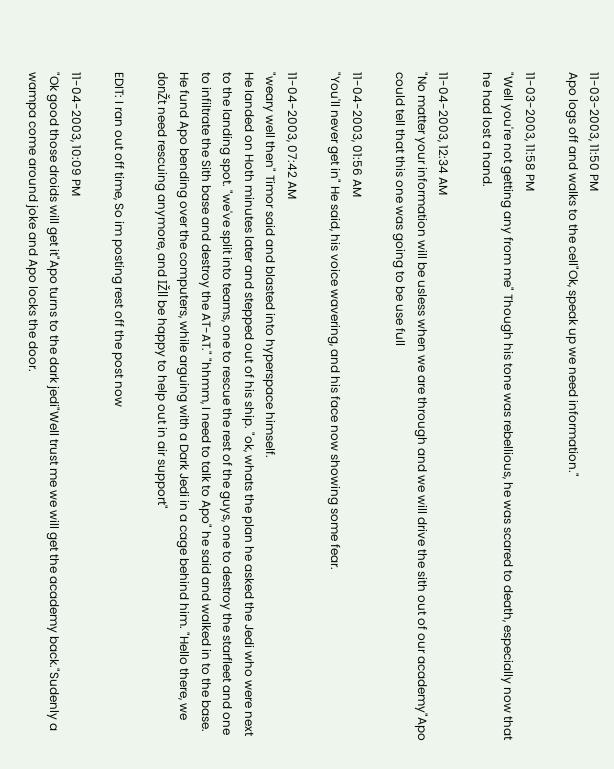11-03-2003, 11:50 PM
Apo logs off and walks to the cell"Ok, speak up we need information."

11-03-2003, 11:58 PM
"Well you're not getting any from me" Though his tone was rebellious, he was scared to death, especially now that he had lost a hand.

11-04-2003, 12:34 AM
"No matter your information will be usless when we are through and we will drive the sith out of our academy"Apo could tell that this one was going to be use full

11-04-2003, 01:56 AM
"You'll never get in" He said, his voice wavering, and his face now showing some fear.

11-04-2003, 07:42 AM
"weary well then" Timor said and blasted into hyperspace himself.
He landed on Hoth minutes later and stepped out of his ship. "ok, whats the plan he asked the Jedi who were next to the landing spot. "we've split into teams, one to rescue the rest of the guys, one to destroy the starfleet and one to infiltrate the Sith base and destroy the AT-AT." "hhmm, I need to talk to Apo" he said and walked in to the base. He fund Apo bending over the computers, while arguing with a Dark Jedi in a cage behind him. "Hello there, we donŽt need rescuing anymore, and IŽll be happy to help out in air support"

EDIT: I ran out off time, So im posting rest off the post now

11-04-2003, 10:09 PM
"Ok good those droids will get it"Apo turns to the dark jedi"Well trust me we will get the academy back."Sudenly a wampa come around joke and Apo locks the door.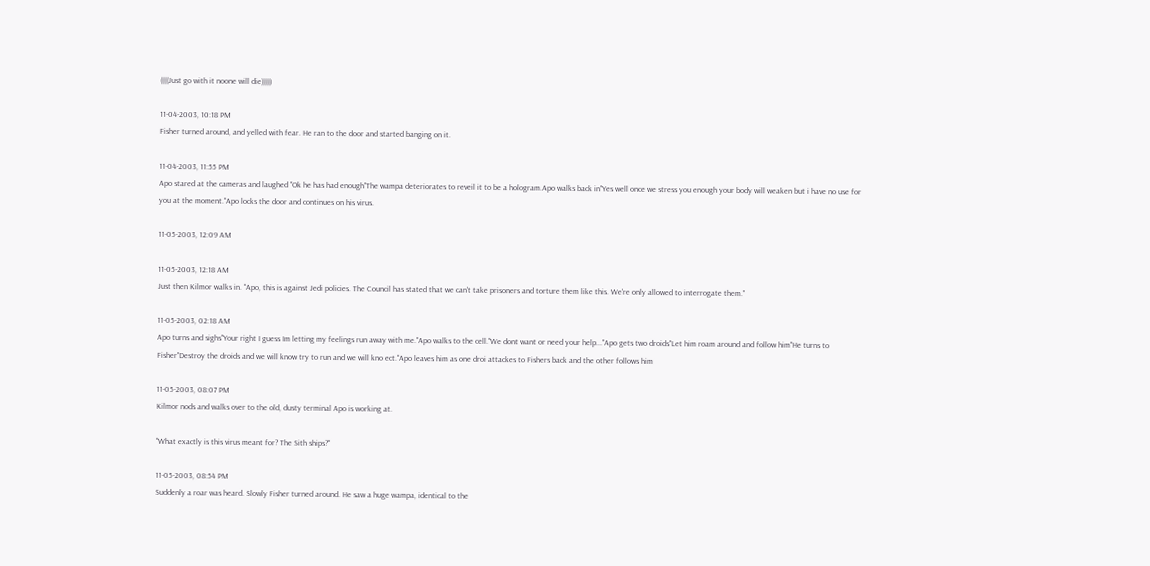((((Just go with it noone will die)))))

11-04-2003, 10:18 PM
Fisher turned around, and yelled with fear. He ran to the door and started banging on it.

11-04-2003, 11:55 PM
Apo stared at the cameras and laughed "Ok he has had enough"The wampa deteriorates to reveil it to be a hologram.Apo walks back in"Yes well once we stress you enough your body will weaken but i have no use for you at the moment."Apo locks the door and continues on his virus.

11-05-2003, 12:09 AM

11-05-2003, 12:18 AM
Just then Kilmor walks in. "Apo, this is against Jedi policies. The Council has stated that we can't take prisoners and torture them like this. We're only allowed to interrogate them."

11-05-2003, 02:18 AM
Apo turns and sighs"Your right I guess Im letting my feelings run away with me."Apo walks to the cell."We dont want or need your help..."Apo gets two droids"Let him roam around and follow him"He turns to Fisher"Destroy the droids and we will know try to run and we will kno ect."Apo leaves him as one droi attackes to Fishers back and the other follows him

11-05-2003, 08:07 PM
Kilmor nods and walks over to the old, dusty terminal Apo is working at.

"What exactly is this virus meant for? The Sith ships?"

11-05-2003, 08:54 PM
Suddenly a roar was heard. Slowly Fisher turned around. He saw a huge wampa, identical to the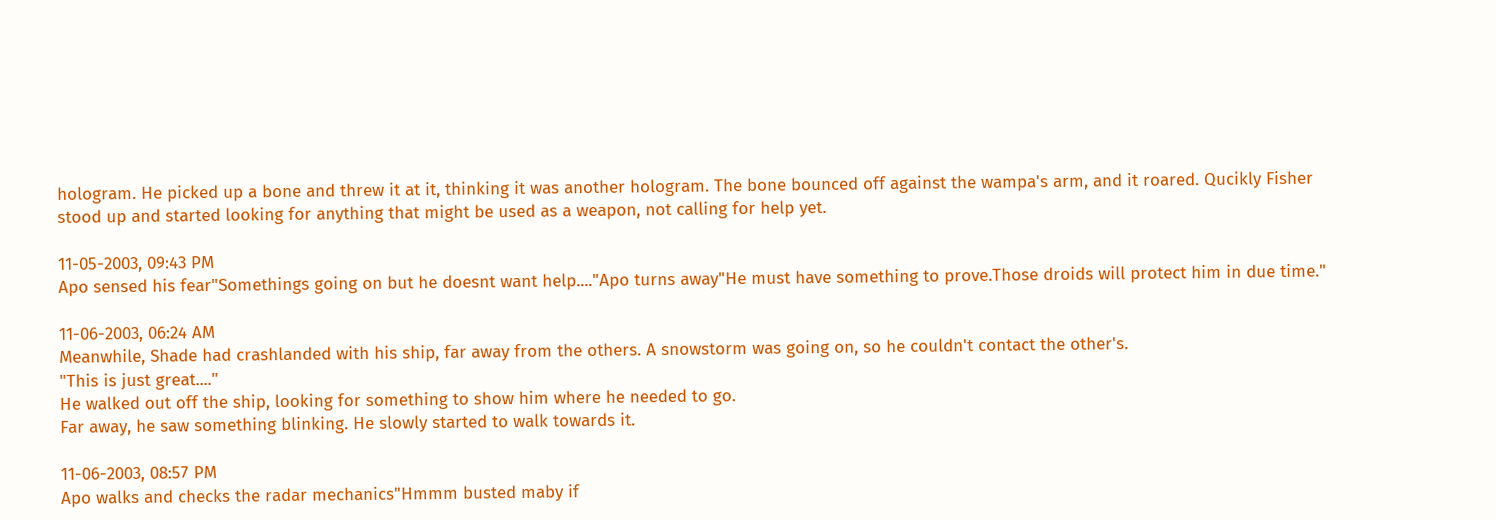hologram. He picked up a bone and threw it at it, thinking it was another hologram. The bone bounced off against the wampa's arm, and it roared. Qucikly Fisher stood up and started looking for anything that might be used as a weapon, not calling for help yet.

11-05-2003, 09:43 PM
Apo sensed his fear"Somethings going on but he doesnt want help...."Apo turns away"He must have something to prove.Those droids will protect him in due time."

11-06-2003, 06:24 AM
Meanwhile, Shade had crashlanded with his ship, far away from the others. A snowstorm was going on, so he couldn't contact the other's.
"This is just great...."
He walked out off the ship, looking for something to show him where he needed to go.
Far away, he saw something blinking. He slowly started to walk towards it.

11-06-2003, 08:57 PM
Apo walks and checks the radar mechanics"Hmmm busted maby if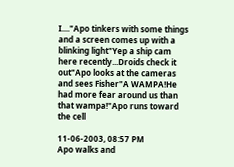I...."Apo tinkers with some things and a screen comes up with a blinking light"Yep a ship cam here recently...Droids check it out"Apo looks at the cameras and sees Fisher"A WAMPA!He had more fear around us than that wampa!"Apo runs toward the cell

11-06-2003, 08:57 PM
Apo walks and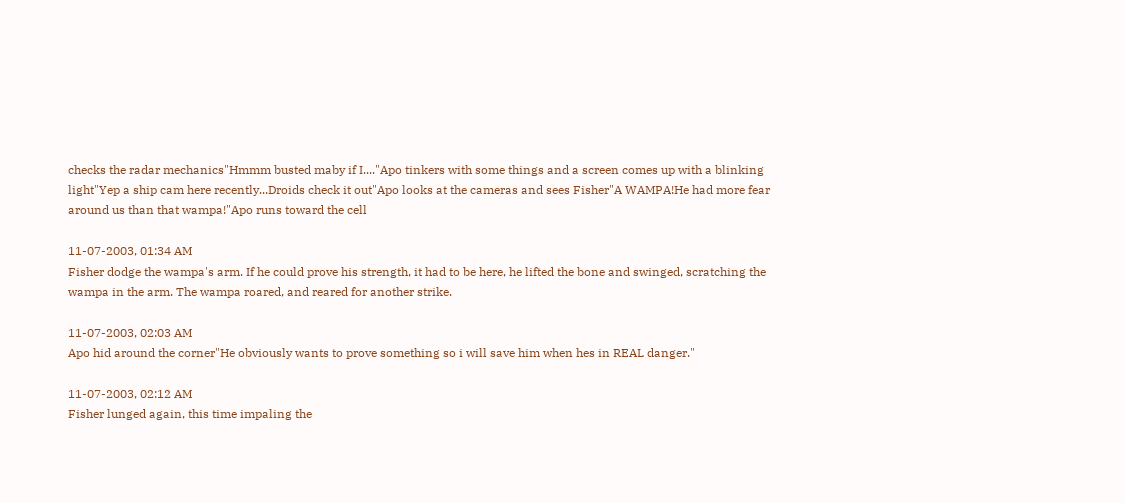checks the radar mechanics"Hmmm busted maby if I...."Apo tinkers with some things and a screen comes up with a blinking light"Yep a ship cam here recently...Droids check it out"Apo looks at the cameras and sees Fisher"A WAMPA!He had more fear around us than that wampa!"Apo runs toward the cell

11-07-2003, 01:34 AM
Fisher dodge the wampa's arm. If he could prove his strength, it had to be here, he lifted the bone and swinged, scratching the wampa in the arm. The wampa roared, and reared for another strike.

11-07-2003, 02:03 AM
Apo hid around the corner"He obviously wants to prove something so i will save him when hes in REAL danger."

11-07-2003, 02:12 AM
Fisher lunged again, this time impaling the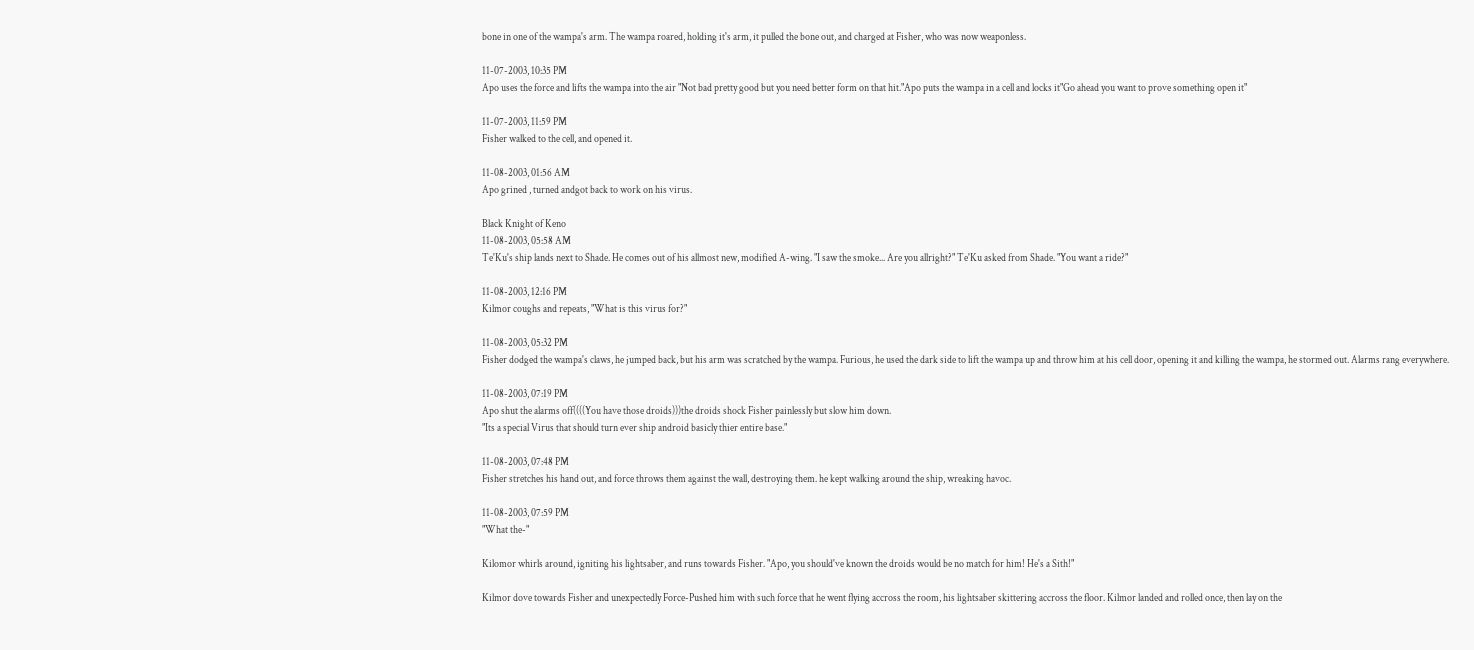bone in one of the wampa's arm. The wampa roared, holding it's arm, it pulled the bone out, and charged at Fisher, who was now weaponless.

11-07-2003, 10:35 PM
Apo uses the force and lifts the wampa into the air "Not bad pretty good but you need better form on that hit."Apo puts the wampa in a cell and locks it"Go ahead you want to prove something open it"

11-07-2003, 11:59 PM
Fisher walked to the cell, and opened it.

11-08-2003, 01:56 AM
Apo grined , turned andgot back to work on his virus.

Black Knight of Keno
11-08-2003, 05:58 AM
Te'Ku's ship lands next to Shade. He comes out of his allmost new, modified A-wing. "I saw the smoke... Are you allright?" Te'Ku asked from Shade. "You want a ride?"

11-08-2003, 12:16 PM
Kilmor coughs and repeats, "What is this virus for?"

11-08-2003, 05:32 PM
Fisher dodged the wampa's claws, he jumped back, but his arm was scratched by the wampa. Furious, he used the dark side to lift the wampa up and throw him at his cell door, opening it and killing the wampa, he stormed out. Alarms rang everywhere.

11-08-2003, 07:19 PM
Apo shut the alarms off((((You have those droids)))the droids shock Fisher painlessly but slow him down.
"Its a special Virus that should turn ever ship android basicly thier entire base."

11-08-2003, 07:48 PM
Fisher stretches his hand out, and force throws them against the wall, destroying them. he kept walking around the ship, wreaking havoc.

11-08-2003, 07:59 PM
"What the-"

Kilomor whirls around, igniting his lightsaber, and runs towards Fisher. "Apo, you should've known the droids would be no match for him! He's a Sith!"

Kilmor dove towards Fisher and unexpectedly Force-Pushed him with such force that he went flying accross the room, his lightsaber skittering accross the floor. Kilmor landed and rolled once, then lay on the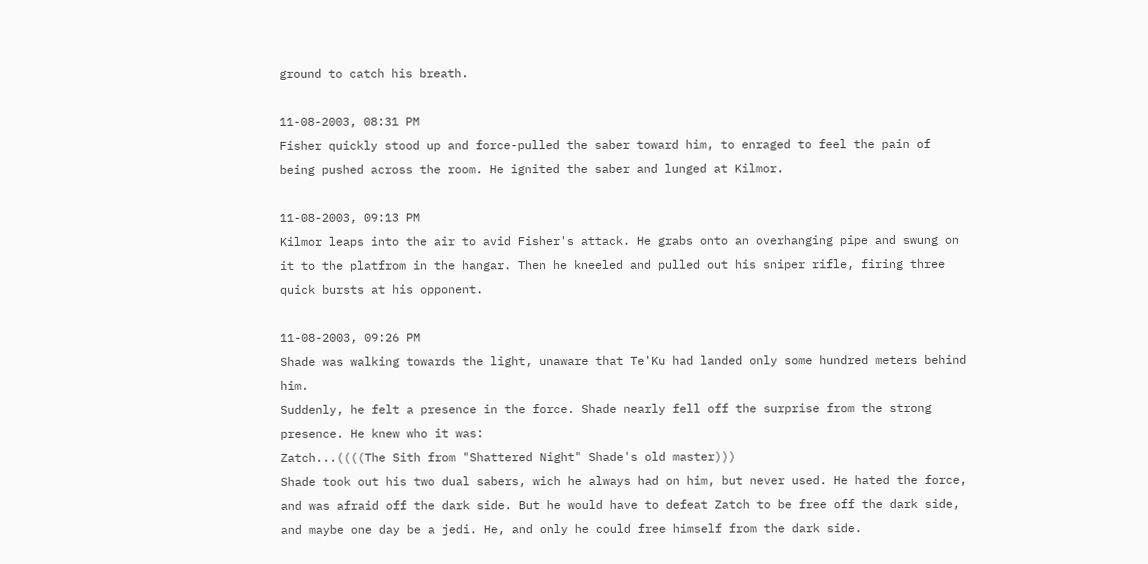ground to catch his breath.

11-08-2003, 08:31 PM
Fisher quickly stood up and force-pulled the saber toward him, to enraged to feel the pain of being pushed across the room. He ignited the saber and lunged at Kilmor.

11-08-2003, 09:13 PM
Kilmor leaps into the air to avid Fisher's attack. He grabs onto an overhanging pipe and swung on it to the platfrom in the hangar. Then he kneeled and pulled out his sniper rifle, firing three quick bursts at his opponent.

11-08-2003, 09:26 PM
Shade was walking towards the light, unaware that Te'Ku had landed only some hundred meters behind him.
Suddenly, he felt a presence in the force. Shade nearly fell off the surprise from the strong presence. He knew who it was:
Zatch...((((The Sith from "Shattered Night" Shade's old master)))
Shade took out his two dual sabers, wich he always had on him, but never used. He hated the force, and was afraid off the dark side. But he would have to defeat Zatch to be free off the dark side, and maybe one day be a jedi. He, and only he could free himself from the dark side.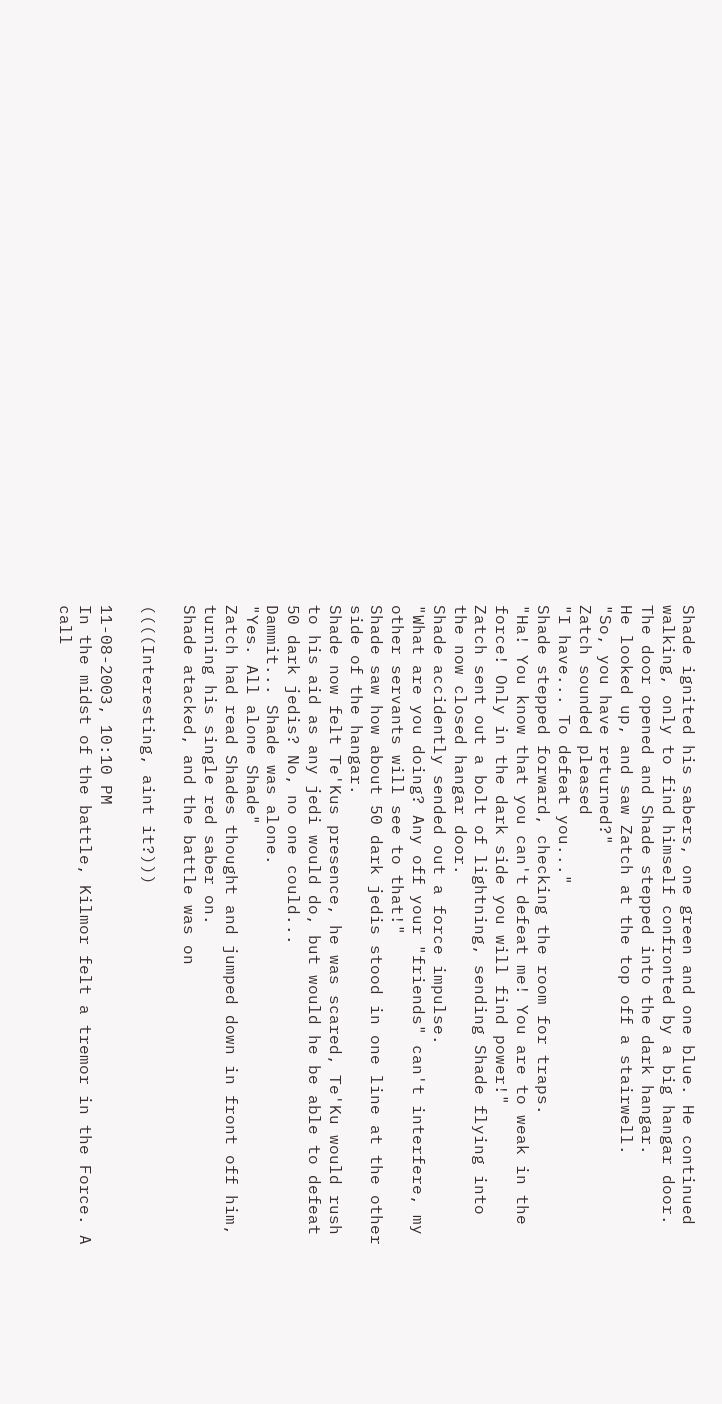Shade ignited his sabers, one green and one blue. He continued walking, only to find himself confronted by a big hangar door.
The door opened and Shade stepped into the dark hangar.
He looked up, and saw Zatch at the top off a stairwell.
"So, you have returned?"
Zatch sounded pleased
"I have... To defeat you..."
Shade stepped forward, checking the room for traps.
"Ha! You know that you can't defeat me! You are to weak in the force! Only in the dark side you will find power!"
Zatch sent out a bolt of lightning, sending Shade flying into the now closed hangar door.
Shade accidently sended out a force impulse.
"What are you doing? Any off your "friends" can't interfere, my other servants will see to that!"
Shade saw how about 50 dark jedis stood in one line at the other side of the hangar.
Shade now felt Te'Kus presence, he was scared, Te'Ku would rush to his aid as any jedi would do, but would he be able to defeat 50 dark jedis? No, no one could...
Dammit... Shade was alone.
"Yes. All alone Shade"
Zatch had read Shades thought and jumped down in front off him, turning his single red saber on.
Shade atacked, and the battle was on

((((Interesting, aint it?)))

11-08-2003, 10:10 PM
In the midst of the battle, Kilmor felt a tremor in the Force. A call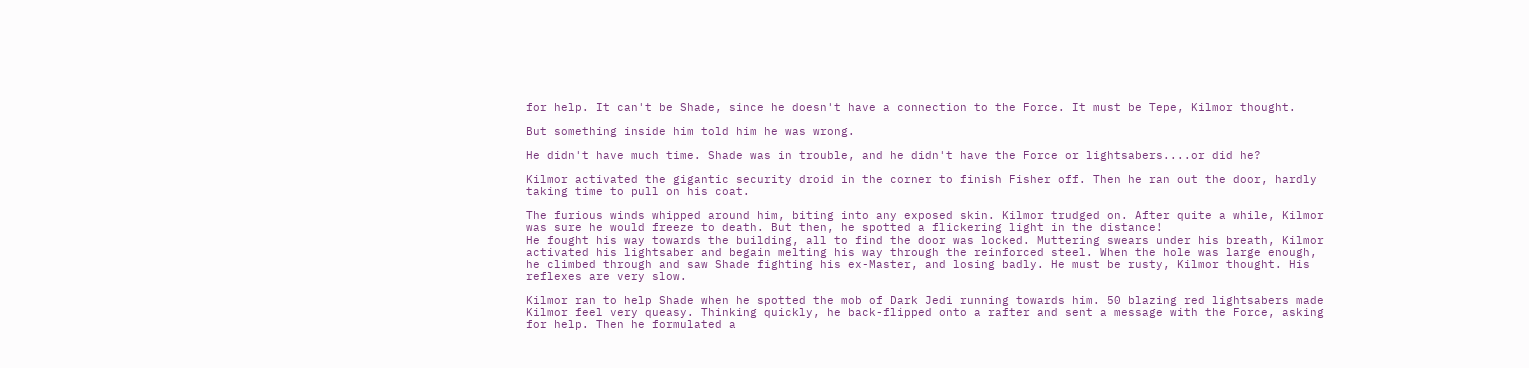for help. It can't be Shade, since he doesn't have a connection to the Force. It must be Tepe, Kilmor thought.

But something inside him told him he was wrong.

He didn't have much time. Shade was in trouble, and he didn't have the Force or lightsabers....or did he?

Kilmor activated the gigantic security droid in the corner to finish Fisher off. Then he ran out the door, hardly taking time to pull on his coat.

The furious winds whipped around him, biting into any exposed skin. Kilmor trudged on. After quite a while, Kilmor was sure he would freeze to death. But then, he spotted a flickering light in the distance!
He fought his way towards the building, all to find the door was locked. Muttering swears under his breath, Kilmor activated his lightsaber and begain melting his way through the reinforced steel. When the hole was large enough, he climbed through and saw Shade fighting his ex-Master, and losing badly. He must be rusty, Kilmor thought. His reflexes are very slow.

Kilmor ran to help Shade when he spotted the mob of Dark Jedi running towards him. 50 blazing red lightsabers made Kilmor feel very queasy. Thinking quickly, he back-flipped onto a rafter and sent a message with the Force, asking for help. Then he formulated a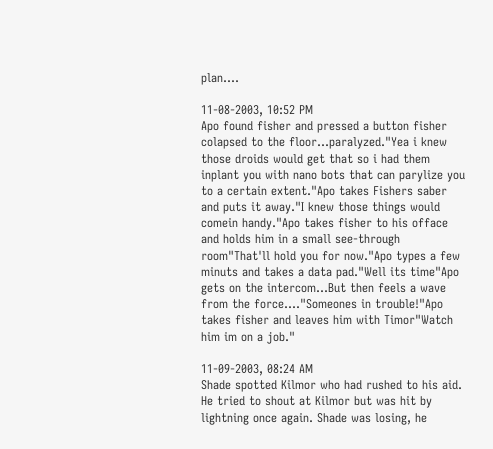plan....

11-08-2003, 10:52 PM
Apo found fisher and pressed a button fisher colapsed to the floor...paralyzed."Yea i knew those droids would get that so i had them inplant you with nano bots that can parylize you to a certain extent."Apo takes Fishers saber and puts it away."I knew those things would comein handy."Apo takes fisher to his offace and holds him in a small see-through room"That'll hold you for now."Apo types a few minuts and takes a data pad."Well its time"Apo gets on the intercom...But then feels a wave from the force...."Someones in trouble!"Apo takes fisher and leaves him with Timor"Watch him im on a job."

11-09-2003, 08:24 AM
Shade spotted Kilmor who had rushed to his aid. He tried to shout at Kilmor but was hit by lightning once again. Shade was losing, he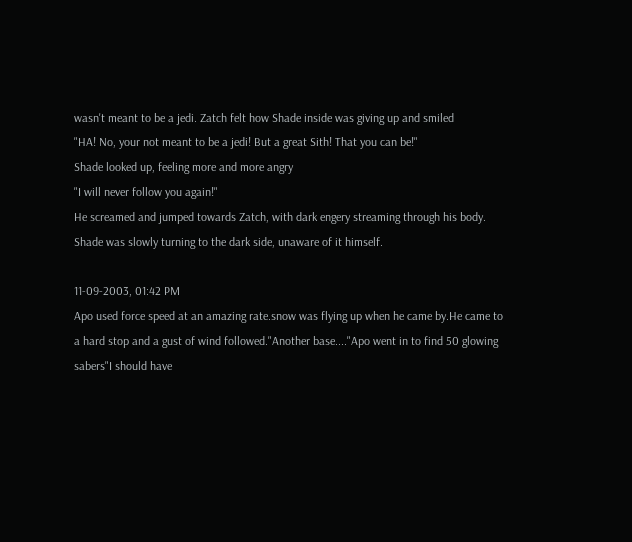wasn't meant to be a jedi. Zatch felt how Shade inside was giving up and smiled
"HA! No, your not meant to be a jedi! But a great Sith! That you can be!"
Shade looked up, feeling more and more angry
"I will never follow you again!"
He screamed and jumped towards Zatch, with dark engery streaming through his body.
Shade was slowly turning to the dark side, unaware of it himself.

11-09-2003, 01:42 PM
Apo used force speed at an amazing rate.snow was flying up when he came by.He came to a hard stop and a gust of wind followed."Another base...."Apo went in to find 50 glowing sabers"I should have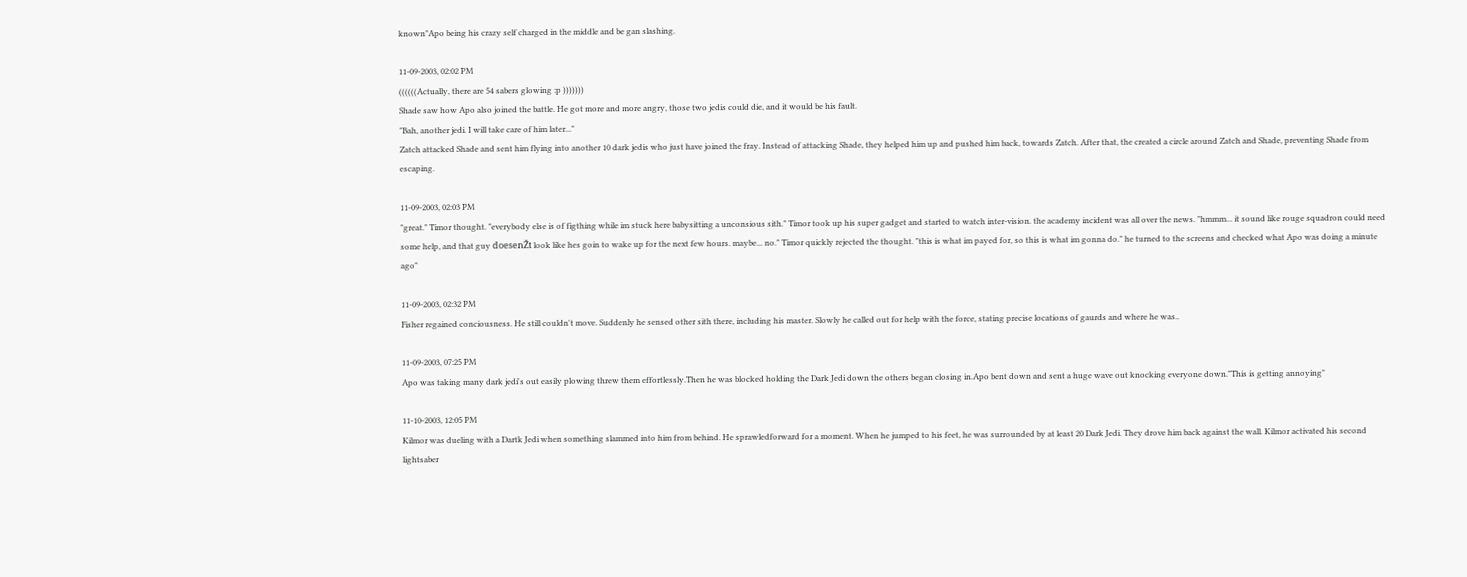known"Apo being his crazy self charged in the middle and be gan slashing.

11-09-2003, 02:02 PM
((((((Actually, there are 54 sabers glowing :p )))))))
Shade saw how Apo also joined the battle. He got more and more angry, those two jedis could die, and it would be his fault.
"Bah, another jedi. I will take care of him later..."
Zatch attacked Shade and sent him flying into another 10 dark jedis who just have joined the fray. Instead of attacking Shade, they helped him up and pushed him back, towards Zatch. After that, the created a circle around Zatch and Shade, preventing Shade from escaping.

11-09-2003, 02:03 PM
"great." Timor thought. "everybody else is of figthing while im stuck here babysitting a unconsious sith." Timor took up his super gadget and started to watch inter-vision. the academy incident was all over the news. "hmmm... it sound like rouge squadron could need some help, and that guy doesenŽt look like hes goin to wake up for the next few hours. maybe... no." Timor quickly rejected the thought. "this is what im payed for, so this is what im gonna do." he turned to the screens and checked what Apo was doing a minute ago"

11-09-2003, 02:32 PM
Fisher regained conciousness. He still couldn't move. Suddenly he sensed other sith there, including his master. Slowly he called out for help with the force, stating precise locations of gaurds and where he was..

11-09-2003, 07:25 PM
Apo was taking many dark jedi's out easily plowing threw them effortlessly.Then he was blocked holding the Dark Jedi down the others began closing in.Apo bent down and sent a huge wave out knocking everyone down."This is getting annoying"

11-10-2003, 12:05 PM
Kilmor was dueling with a Dartk Jedi when something slammed into him from behind. He sprawledforward for a moment. When he jumped to his feet, he was surrounded by at least 20 Dark Jedi. They drove him back against the wall. Kilmor activated his second lightsaber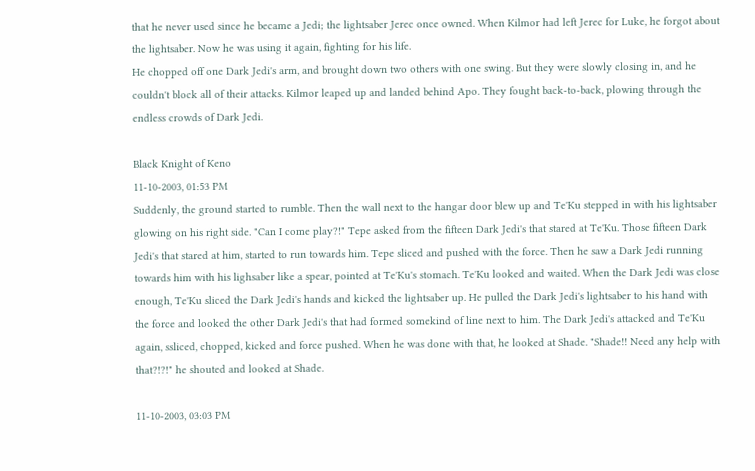that he never used since he became a Jedi; the lightsaber Jerec once owned. When Kilmor had left Jerec for Luke, he forgot about the lightsaber. Now he was using it again, fighting for his life.
He chopped off one Dark Jedi's arm, and brought down two others with one swing. But they were slowly closing in, and he couldn't block all of their attacks. Kilmor leaped up and landed behind Apo. They fought back-to-back, plowing through the endless crowds of Dark Jedi.

Black Knight of Keno
11-10-2003, 01:53 PM
Suddenly, the ground started to rumble. Then the wall next to the hangar door blew up and Te'Ku stepped in with his lightsaber glowing on his right side. "Can I come play?!" Tepe asked from the fifteen Dark Jedi's that stared at Te'Ku. Those fifteen Dark Jedi's that stared at him, started to run towards him. Tepe sliced and pushed with the force. Then he saw a Dark Jedi running towards him with his lighsaber like a spear, pointed at Te'Ku's stomach. Te'Ku looked and waited. When the Dark Jedi was close enough, Te'Ku sliced the Dark Jedi's hands and kicked the lightsaber up. He pulled the Dark Jedi's lightsaber to his hand with the force and looked the other Dark Jedi's that had formed somekind of line next to him. The Dark Jedi's attacked and Te'Ku again, ssliced, chopped, kicked and force pushed. When he was done with that, he looked at Shade. "Shade!! Need any help with that?!?!" he shouted and looked at Shade.

11-10-2003, 03:03 PM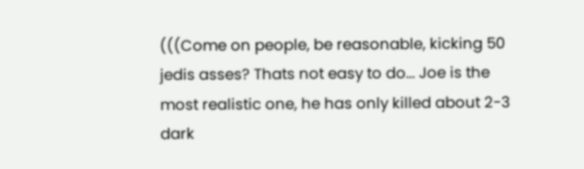(((Come on people, be reasonable, kicking 50 jedis asses? Thats not easy to do... Joe is the most realistic one, he has only killed about 2-3 dark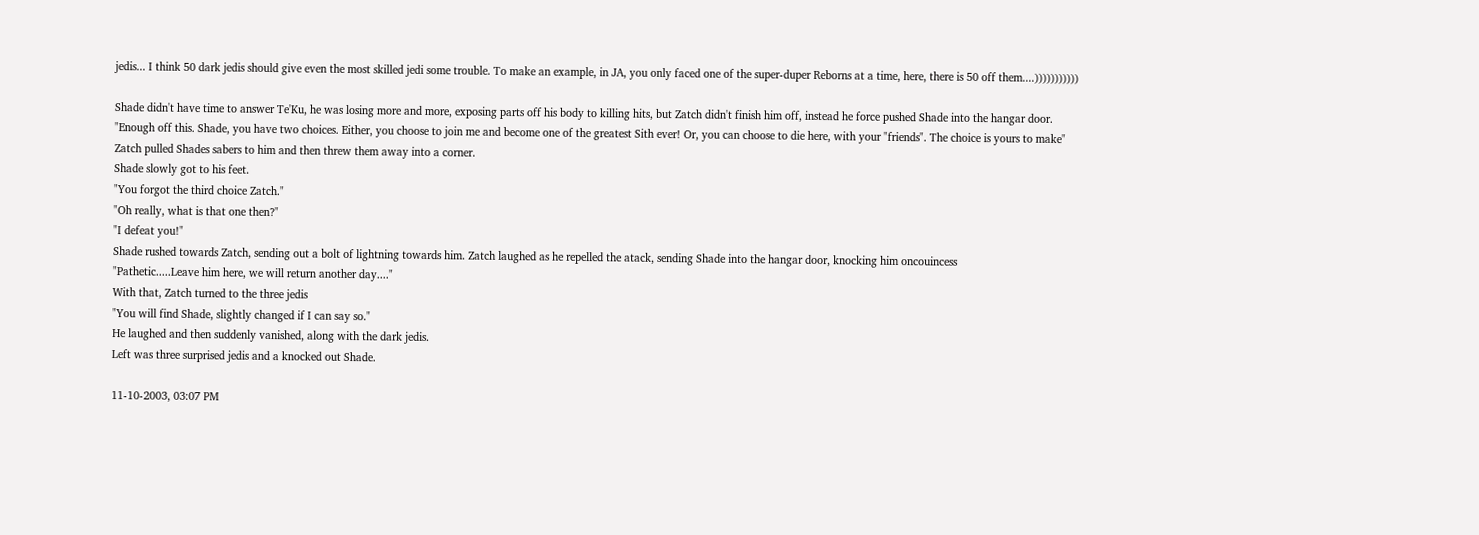jedis... I think 50 dark jedis should give even the most skilled jedi some trouble. To make an example, in JA, you only faced one of the super-duper Reborns at a time, here, there is 50 off them....)))))))))))

Shade didn't have time to answer Te'Ku, he was losing more and more, exposing parts off his body to killing hits, but Zatch didn't finish him off, instead he force pushed Shade into the hangar door.
"Enough off this. Shade, you have two choices. Either, you choose to join me and become one of the greatest Sith ever! Or, you can choose to die here, with your "friends". The choice is yours to make"
Zatch pulled Shades sabers to him and then threw them away into a corner.
Shade slowly got to his feet.
"You forgot the third choice Zatch."
"Oh really, what is that one then?"
"I defeat you!"
Shade rushed towards Zatch, sending out a bolt of lightning towards him. Zatch laughed as he repelled the atack, sending Shade into the hangar door, knocking him oncouincess
"Pathetic.....Leave him here, we will return another day...."
With that, Zatch turned to the three jedis
"You will find Shade, slightly changed if I can say so."
He laughed and then suddenly vanished, along with the dark jedis.
Left was three surprised jedis and a knocked out Shade.

11-10-2003, 03:07 PM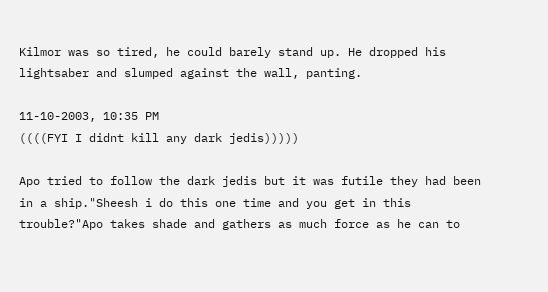Kilmor was so tired, he could barely stand up. He dropped his lightsaber and slumped against the wall, panting.

11-10-2003, 10:35 PM
((((FYI I didnt kill any dark jedis)))))

Apo tried to follow the dark jedis but it was futile they had been in a ship."Sheesh i do this one time and you get in this trouble?"Apo takes shade and gathers as much force as he can to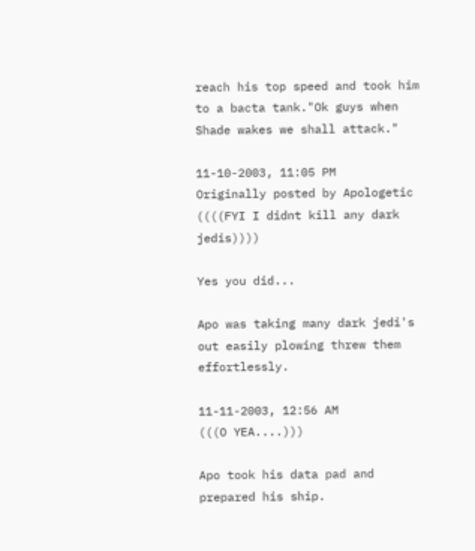reach his top speed and took him to a bacta tank."Ok guys when Shade wakes we shall attack."

11-10-2003, 11:05 PM
Originally posted by Apologetic
((((FYI I didnt kill any dark jedis))))

Yes you did...

Apo was taking many dark jedi's out easily plowing threw them effortlessly.

11-11-2003, 12:56 AM
(((O YEA....)))

Apo took his data pad and prepared his ship.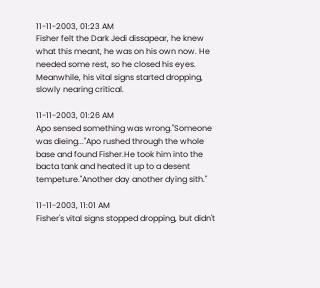11-11-2003, 01:23 AM
Fisher felt the Dark Jedi dissapear, he knew what this meant, he was on his own now. He needed some rest, so he closed his eyes. Meanwhile, his vital signs started dropping, slowly nearing critical.

11-11-2003, 01:26 AM
Apo sensed something was wrong."Someone was dieing..."Apo rushed through the whole base and found Fisher.He took him into the bacta tank and heated it up to a desent tempeture."Another day another dying sith."

11-11-2003, 11:01 AM
Fisher's vital signs stopped dropping, but didn't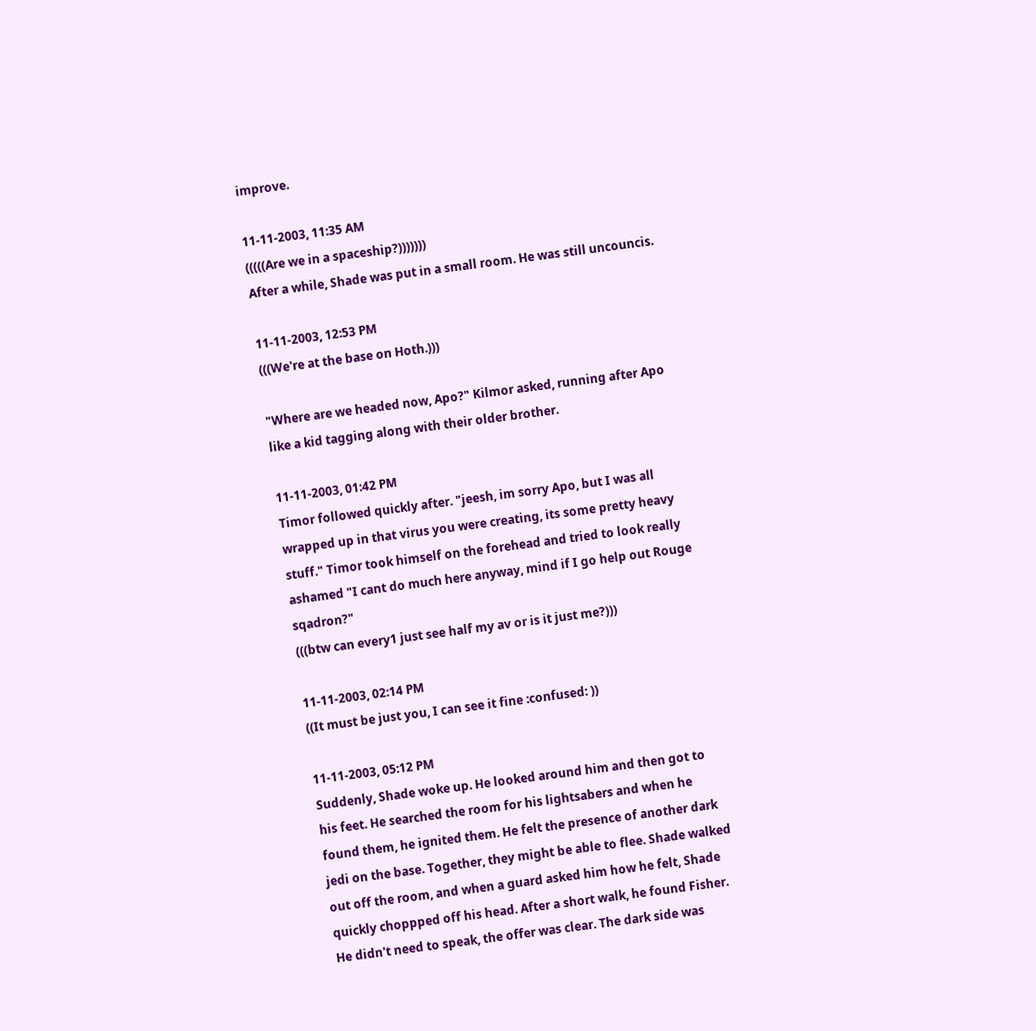improve.

11-11-2003, 11:35 AM
(((((Are we in a spaceship?)))))))
After a while, Shade was put in a small room. He was still uncouncis.

11-11-2003, 12:53 PM
(((We're at the base on Hoth.)))

"Where are we headed now, Apo?" Kilmor asked, running after Apo like a kid tagging along with their older brother.

11-11-2003, 01:42 PM
Timor followed quickly after. "jeesh, im sorry Apo, but I was all wrapped up in that virus you were creating, its some pretty heavy stuff." Timor took himself on the forehead and tried to look really ashamed "I cant do much here anyway, mind if I go help out Rouge sqadron?"
(((btw can every1 just see half my av or is it just me?)))

11-11-2003, 02:14 PM
((It must be just you, I can see it fine :confused: ))

11-11-2003, 05:12 PM
Suddenly, Shade woke up. He looked around him and then got to his feet. He searched the room for his lightsabers and when he found them, he ignited them. He felt the presence of another dark jedi on the base. Together, they might be able to flee. Shade walked out off the room, and when a guard asked him how he felt, Shade quickly choppped off his head. After a short walk, he found Fisher. He didn't need to speak, the offer was clear. The dark side was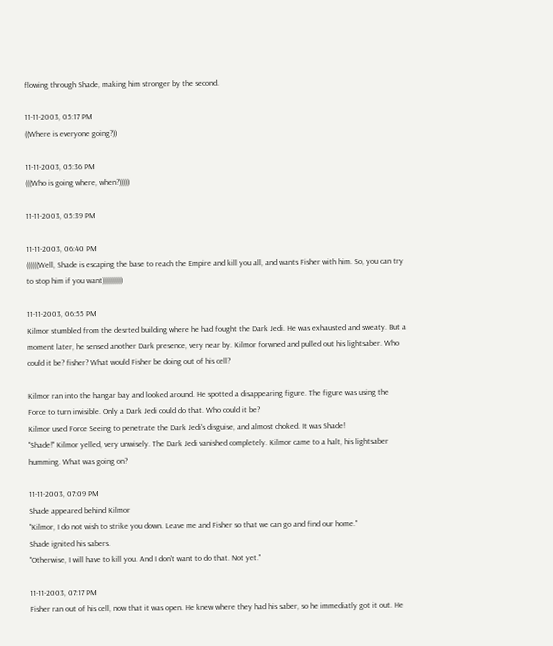flowing through Shade, making him stronger by the second.

11-11-2003, 05:17 PM
((Where is everyone going?))

11-11-2003, 05:36 PM
(((Who is going where, when?)))))

11-11-2003, 05:39 PM

11-11-2003, 06:40 PM
((((((Well, Shade is escaping the base to reach the Empire and kill you all, and wants Fisher with him. So, you can try to stop him if you want))))))))))

11-11-2003, 06:55 PM
Kilmor stumbled from the desrted building where he had fought the Dark Jedi. He was exhausted and sweaty. But a moment later, he sensed another Dark presence, very near by. Kilmor forwned and pulled out his lightsaber. Who could it be? fisher? What would Fisher be doing out of his cell?

Kilmor ran into the hangar bay and looked around. He spotted a disappearing figure. The figure was using the Force to turn invisible. Only a Dark Jedi could do that. Who could it be?
Kilmor used Force Seeing to penetrate the Dark Jedi's disguise, and almost choked. It was Shade!
"Shade!" Kilmor yelled, very unwisely. The Dark Jedi vanished completely. Kilmor came to a halt, his lightsaber humming. What was going on?

11-11-2003, 07:09 PM
Shade appeared behind Kilmor
"Kilmor, I do not wish to strike you down. Leave me and Fisher so that we can go and find our home."
Shade ignited his sabers.
"Otherwise, I will have to kill you. And I don't want to do that. Not yet."

11-11-2003, 07:17 PM
Fisher ran out of his cell, now that it was open. He knew where they had his saber, so he immediatly got it out. He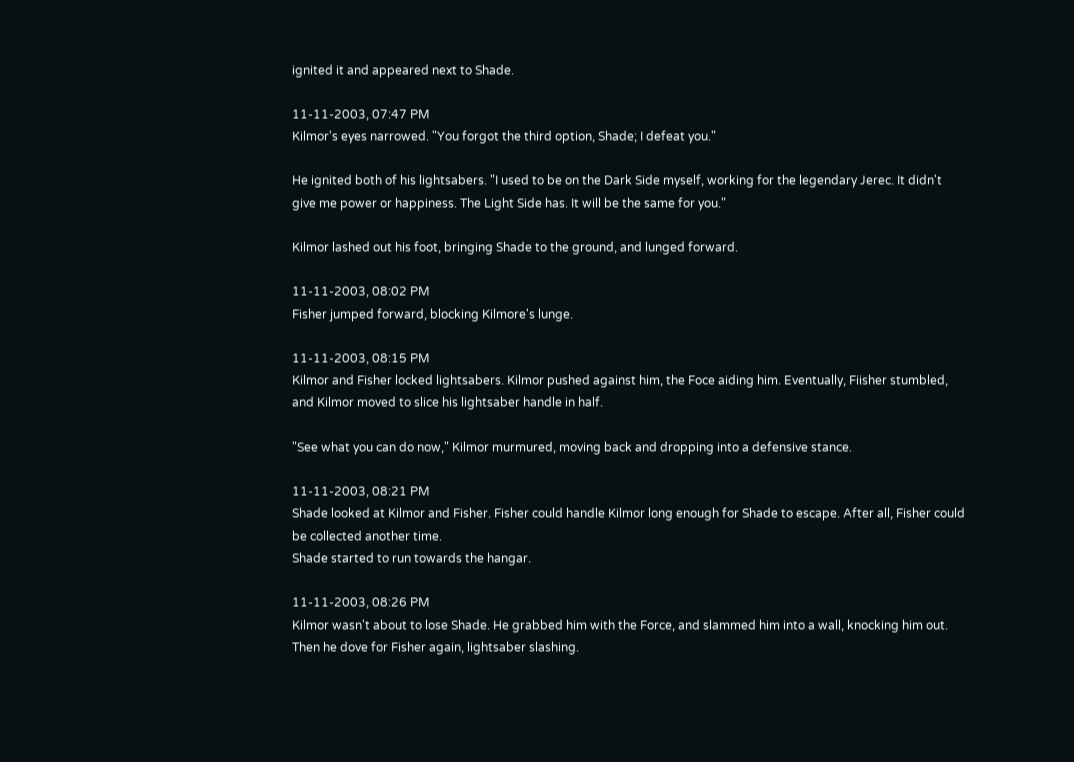ignited it and appeared next to Shade.

11-11-2003, 07:47 PM
Kilmor's eyes narrowed. "You forgot the third option, Shade; I defeat you."

He ignited both of his lightsabers. "I used to be on the Dark Side myself, working for the legendary Jerec. It didn't give me power or happiness. The Light Side has. It will be the same for you."

Kilmor lashed out his foot, bringing Shade to the ground, and lunged forward.

11-11-2003, 08:02 PM
Fisher jumped forward, blocking Kilmore's lunge.

11-11-2003, 08:15 PM
Kilmor and Fisher locked lightsabers. Kilmor pushed against him, the Foce aiding him. Eventually, Fiisher stumbled, and Kilmor moved to slice his lightsaber handle in half.

"See what you can do now," Kilmor murmured, moving back and dropping into a defensive stance.

11-11-2003, 08:21 PM
Shade looked at Kilmor and Fisher. Fisher could handle Kilmor long enough for Shade to escape. After all, Fisher could be collected another time.
Shade started to run towards the hangar.

11-11-2003, 08:26 PM
Kilmor wasn't about to lose Shade. He grabbed him with the Force, and slammed him into a wall, knocking him out. Then he dove for Fisher again, lightsaber slashing.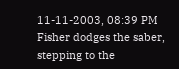11-11-2003, 08:39 PM
Fisher dodges the saber, stepping to the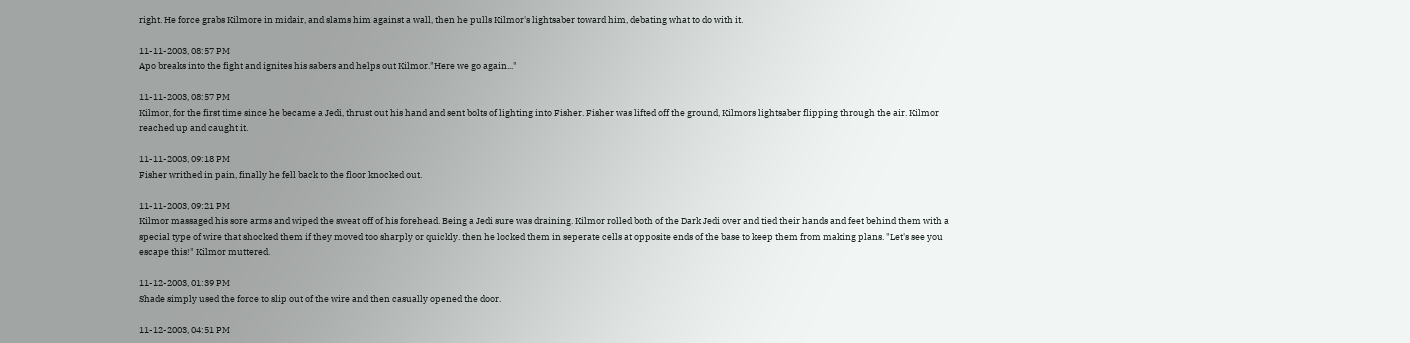right. He force grabs Kilmore in midair, and slams him against a wall, then he pulls Kilmor's lightsaber toward him, debating what to do with it.

11-11-2003, 08:57 PM
Apo breaks into the fight and ignites his sabers and helps out Kilmor."Here we go again..."

11-11-2003, 08:57 PM
Kilmor, for the first time since he became a Jedi, thrust out his hand and sent bolts of lighting into Fisher. Fisher was lifted off the ground, Kilmors lightsaber flipping through the air. Kilmor reached up and caught it.

11-11-2003, 09:18 PM
Fisher writhed in pain, finally he fell back to the floor knocked out.

11-11-2003, 09:21 PM
Kilmor massaged his sore arms and wiped the sweat off of his forehead. Being a Jedi sure was draining. Kilmor rolled both of the Dark Jedi over and tied their hands and feet behind them with a special type of wire that shocked them if they moved too sharply or quickly. then he locked them in seperate cells at opposite ends of the base to keep them from making plans. "Let's see you escape this!" Kilmor muttered.

11-12-2003, 01:39 PM
Shade simply used the force to slip out of the wire and then casually opened the door.

11-12-2003, 04:51 PM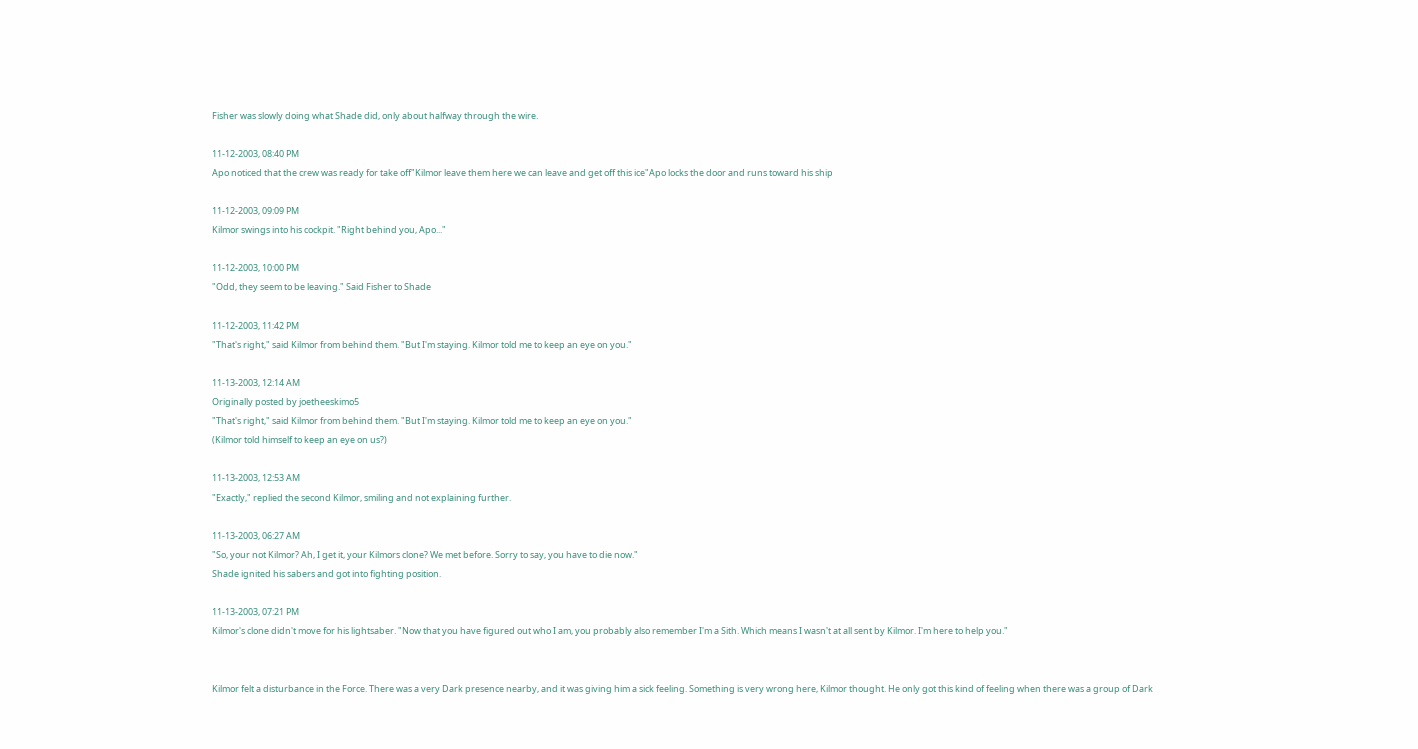Fisher was slowly doing what Shade did, only about halfway through the wire.

11-12-2003, 08:40 PM
Apo noticed that the crew was ready for take off"Kilmor leave them here we can leave and get off this ice"Apo locks the door and runs toward his ship

11-12-2003, 09:09 PM
Kilmor swings into his cockpit. "Right behind you, Apo..."

11-12-2003, 10:00 PM
"Odd, they seem to be leaving." Said Fisher to Shade

11-12-2003, 11:42 PM
"That's right," said Kilmor from behind them. "But I'm staying. Kilmor told me to keep an eye on you."

11-13-2003, 12:14 AM
Originally posted by joetheeskimo5
"That's right," said Kilmor from behind them. "But I'm staying. Kilmor told me to keep an eye on you."
(Kilmor told himself to keep an eye on us?)

11-13-2003, 12:53 AM
"Exactly," replied the second Kilmor, smiling and not explaining further.

11-13-2003, 06:27 AM
"So, your not Kilmor? Ah, I get it, your Kilmors clone? We met before. Sorry to say, you have to die now."
Shade ignited his sabers and got into fighting position.

11-13-2003, 07:21 PM
Kilmor's clone didn't move for his lightsaber. "Now that you have figured out who I am, you probably also remember I'm a Sith. Which means I wasn't at all sent by Kilmor. I'm here to help you."


Kilmor felt a disturbance in the Force. There was a very Dark presence nearby, and it was giving him a sick feeling. Something is very wrong here, Kilmor thought. He only got this kind of feeling when there was a group of Dark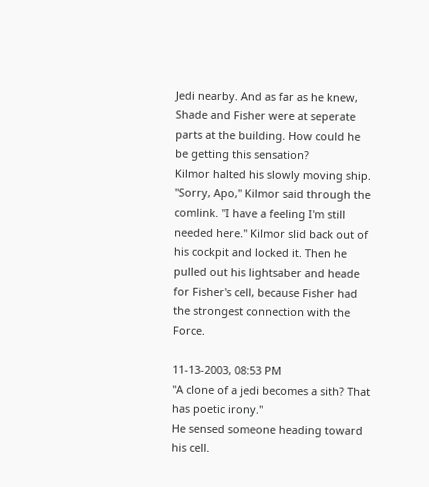Jedi nearby. And as far as he knew, Shade and Fisher were at seperate parts at the building. How could he be getting this sensation?
Kilmor halted his slowly moving ship. "Sorry, Apo," Kilmor said through the comlink. "I have a feeling I'm still needed here." Kilmor slid back out of his cockpit and locked it. Then he pulled out his lightsaber and heade for Fisher's cell, because Fisher had the strongest connection with the Force.

11-13-2003, 08:53 PM
"A clone of a jedi becomes a sith? That has poetic irony."
He sensed someone heading toward his cell.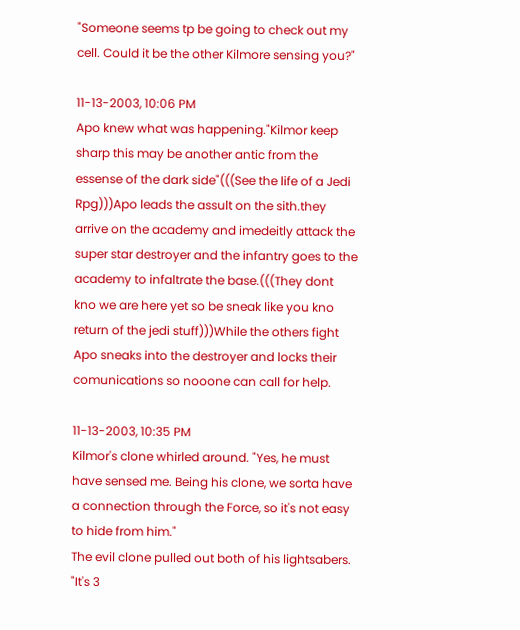"Someone seems tp be going to check out my cell. Could it be the other Kilmore sensing you?"

11-13-2003, 10:06 PM
Apo knew what was happening."Kilmor keep sharp this may be another antic from the essense of the dark side"(((See the life of a Jedi Rpg)))Apo leads the assult on the sith.they arrive on the academy and imedeitly attack the super star destroyer and the infantry goes to the academy to infaltrate the base.(((They dont kno we are here yet so be sneak like you kno return of the jedi stuff)))While the others fight Apo sneaks into the destroyer and locks their comunications so nooone can call for help.

11-13-2003, 10:35 PM
Kilmor's clone whirled around. "Yes, he must have sensed me. Being his clone, we sorta have a connection through the Force, so it's not easy to hide from him."
The evil clone pulled out both of his lightsabers. "It's 3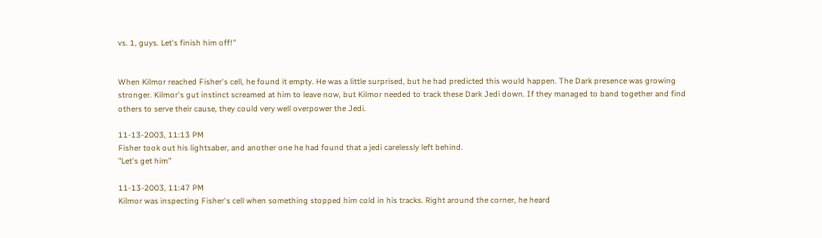vs. 1, guys. Let's finish him off!"


When Kilmor reached Fisher's cell, he found it empty. He was a little surprised, but he had predicted this would happen. The Dark presence was growing stronger. Kilmor's gut instinct screamed at him to leave now, but Kilmor needed to track these Dark Jedi down. If they managed to band together and find others to serve their cause, they could very well overpower the Jedi.

11-13-2003, 11:13 PM
Fisher took out his lightsaber, and another one he had found that a jedi carelessly left behind.
"Let's get him"

11-13-2003, 11:47 PM
Kilmor was inspecting Fisher's cell when something stopped him cold in his tracks. Right around the corner, he heard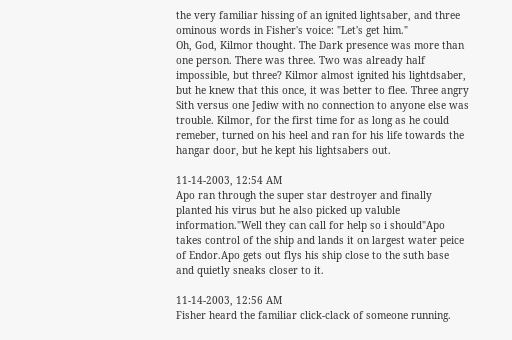the very familiar hissing of an ignited lightsaber, and three ominous words in Fisher's voice: "Let's get him."
Oh, God, Kilmor thought. The Dark presence was more than one person. There was three. Two was already half impossible, but three? Kilmor almost ignited his lightdsaber, but he knew that this once, it was better to flee. Three angry Sith versus one Jediw with no connection to anyone else was trouble. Kilmor, for the first time for as long as he could remeber, turned on his heel and ran for his life towards the hangar door, but he kept his lightsabers out.

11-14-2003, 12:54 AM
Apo ran through the super star destroyer and finally planted his virus but he also picked up valuble information."Well they can call for help so i should"Apo takes control of the ship and lands it on largest water peice of Endor.Apo gets out flys his ship close to the suth base and quietly sneaks closer to it.

11-14-2003, 12:56 AM
Fisher heard the familiar click-clack of someone running.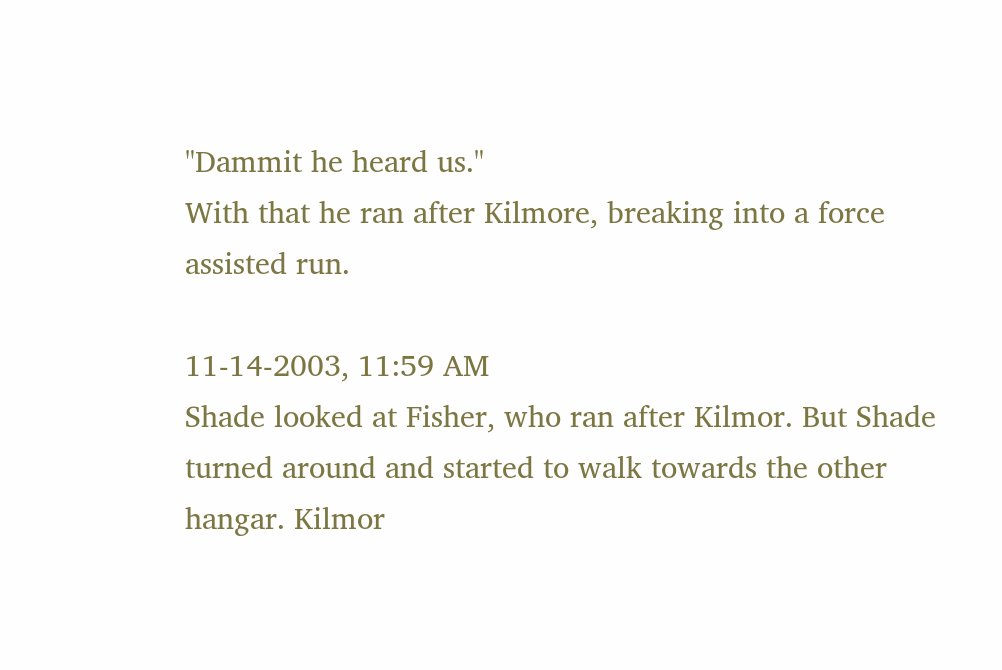"Dammit he heard us."
With that he ran after Kilmore, breaking into a force assisted run.

11-14-2003, 11:59 AM
Shade looked at Fisher, who ran after Kilmor. But Shade turned around and started to walk towards the other hangar. Kilmor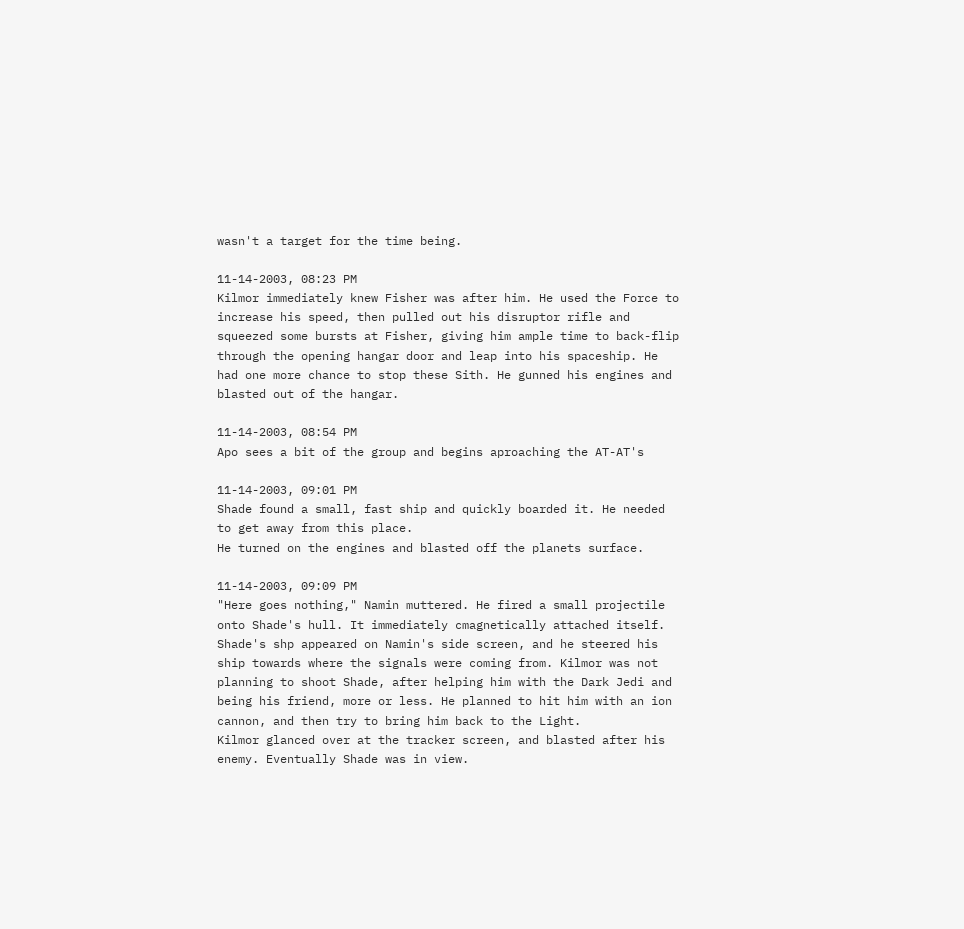wasn't a target for the time being.

11-14-2003, 08:23 PM
Kilmor immediately knew Fisher was after him. He used the Force to increase his speed, then pulled out his disruptor rifle and squeezed some bursts at Fisher, giving him ample time to back-flip through the opening hangar door and leap into his spaceship. He had one more chance to stop these Sith. He gunned his engines and blasted out of the hangar.

11-14-2003, 08:54 PM
Apo sees a bit of the group and begins aproaching the AT-AT's

11-14-2003, 09:01 PM
Shade found a small, fast ship and quickly boarded it. He needed to get away from this place.
He turned on the engines and blasted off the planets surface.

11-14-2003, 09:09 PM
"Here goes nothing," Namin muttered. He fired a small projectile onto Shade's hull. It immediately cmagnetically attached itself. Shade's shp appeared on Namin's side screen, and he steered his ship towards where the signals were coming from. Kilmor was not planning to shoot Shade, after helping him with the Dark Jedi and being his friend, more or less. He planned to hit him with an ion cannon, and then try to bring him back to the Light.
Kilmor glanced over at the tracker screen, and blasted after his enemy. Eventually Shade was in view.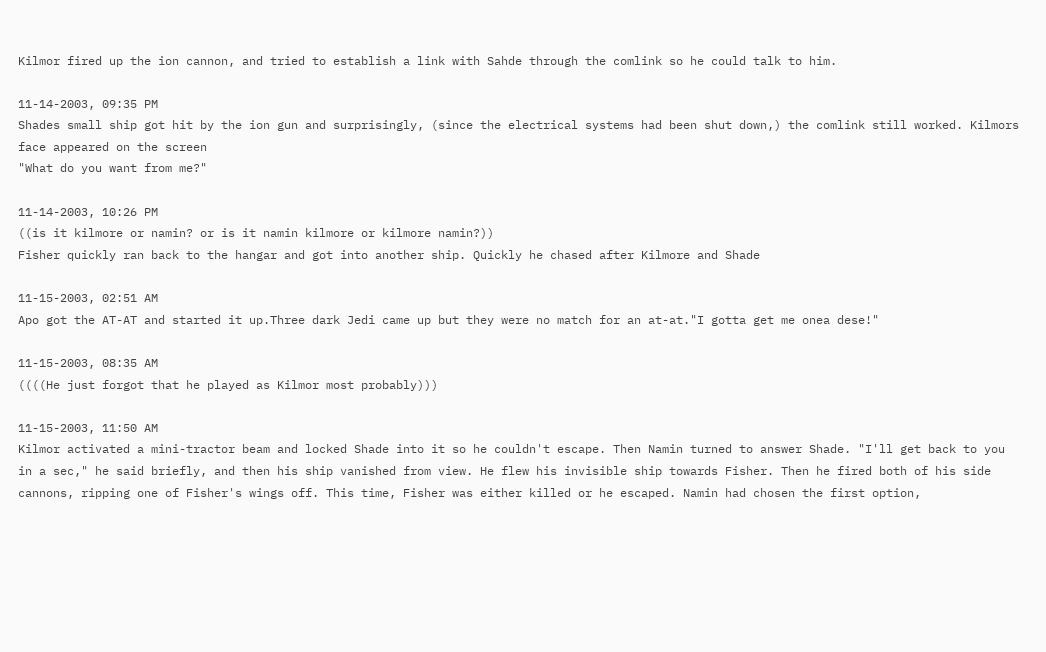Kilmor fired up the ion cannon, and tried to establish a link with Sahde through the comlink so he could talk to him.

11-14-2003, 09:35 PM
Shades small ship got hit by the ion gun and surprisingly, (since the electrical systems had been shut down,) the comlink still worked. Kilmors face appeared on the screen
"What do you want from me?"

11-14-2003, 10:26 PM
((is it kilmore or namin? or is it namin kilmore or kilmore namin?))
Fisher quickly ran back to the hangar and got into another ship. Quickly he chased after Kilmore and Shade

11-15-2003, 02:51 AM
Apo got the AT-AT and started it up.Three dark Jedi came up but they were no match for an at-at."I gotta get me onea dese!"

11-15-2003, 08:35 AM
((((He just forgot that he played as Kilmor most probably)))

11-15-2003, 11:50 AM
Kilmor activated a mini-tractor beam and locked Shade into it so he couldn't escape. Then Namin turned to answer Shade. "I'll get back to you in a sec," he said briefly, and then his ship vanished from view. He flew his invisible ship towards Fisher. Then he fired both of his side cannons, ripping one of Fisher's wings off. This time, Fisher was either killed or he escaped. Namin had chosen the first option,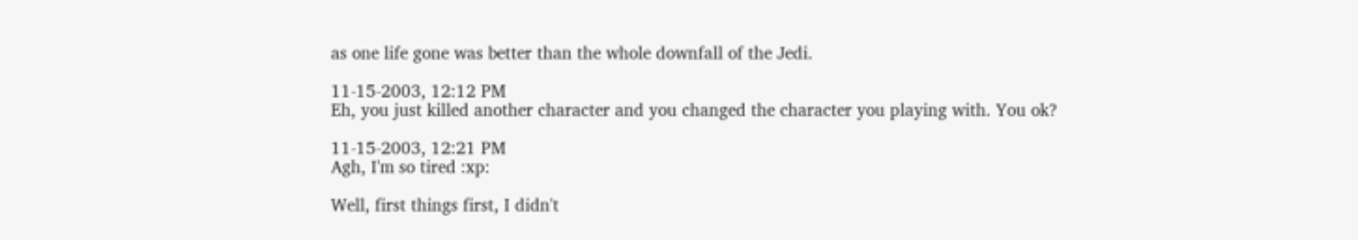as one life gone was better than the whole downfall of the Jedi.

11-15-2003, 12:12 PM
Eh, you just killed another character and you changed the character you playing with. You ok?

11-15-2003, 12:21 PM
Agh, I'm so tired :xp:

Well, first things first, I didn't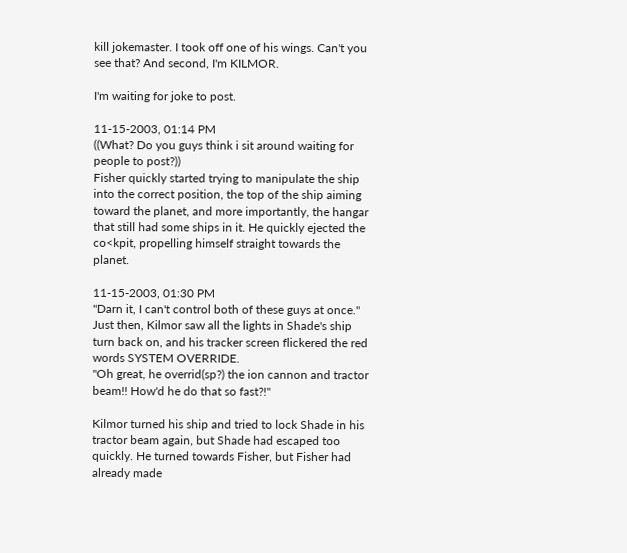kill jokemaster. I took off one of his wings. Can't you see that? And second, I'm KILMOR.

I'm waiting for joke to post.

11-15-2003, 01:14 PM
((What? Do you guys think i sit around waiting for people to post?))
Fisher quickly started trying to manipulate the ship into the correct position, the top of the ship aiming toward the planet, and more importantly, the hangar that still had some ships in it. He quickly ejected the co<kpit, propelling himself straight towards the planet.

11-15-2003, 01:30 PM
"Darn it, I can't control both of these guys at once."
Just then, Kilmor saw all the lights in Shade's ship turn back on, and his tracker screen flickered the red words SYSTEM OVERRIDE.
"Oh great, he overrid(sp?) the ion cannon and tractor beam!! How'd he do that so fast?!"

Kilmor turned his ship and tried to lock Shade in his tractor beam again, but Shade had escaped too quickly. He turned towards Fisher, but Fisher had already made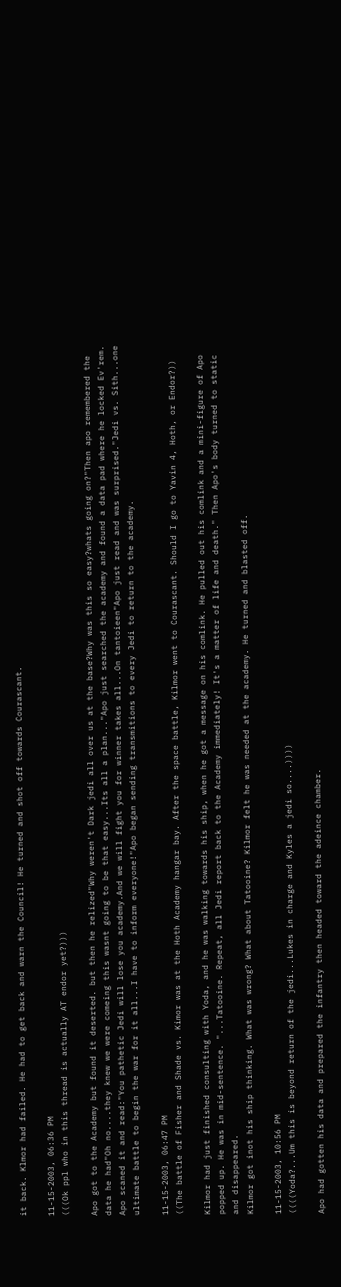it back. Klmor had failed. He had to get back and warn the Council! He turned and shot off towards Courascant.

11-15-2003, 06:36 PM
(((Ok ppl who in this thread is actually AT endor yet?)))

Apo got to the Academy but found it deserted. but then he relized"Why weren't Dark jedi all over us at the base?Why was this so easy?whats going on?"Then apo remembered the data he had"Oh no....they knew we were comeing this wasnt going to be that easy...Its all a plan..."Apo just searched the academy and found a data pad where he locked Ev'rem. Apo scaned it and read:"You pathetic Jedi will lose you academy.And we will fight you for winner takes all...On tantoieen"Apo just read and was surprised."Jedi vs. Sith...one ultimate battle to begin the war for it all...I have to inform everyone!"Apo began sending transmitions to every Jedi to return to the academy.

11-15-2003, 06:47 PM
((The battle of Fisher and Shade vs. Kimor was at the Hoth Academy hangar bay. After the space battle, Kilmor went to Courascant. Should I go to Yavin 4, Hoth, or Endor?))

Kilmor had just finished consulting with Yoda, and he was walking towards his ship, when he got a message on his comlink. He pulled out his comlink and a mini-figure of Apo popped up. He was in mid-sentence. "...Tatooine. Repeat, all Jedi report back to the Academy immediately! It's a matter of life and death." Then Apo's body turned to static and disappeared.
Kilmor got inot his ship thinking. What was wrong? What about Tatooine? Kilmor felt he was needed at the academy. He turned and blasted off.

11-15-2003, 10:56 PM
((((Yoda?...Um this is beyond return of the jedi...Lukes in charge and Kyles a jedi so....))))

Apo had gotten his data and prepared the infantry then headed toward the adeince chamber.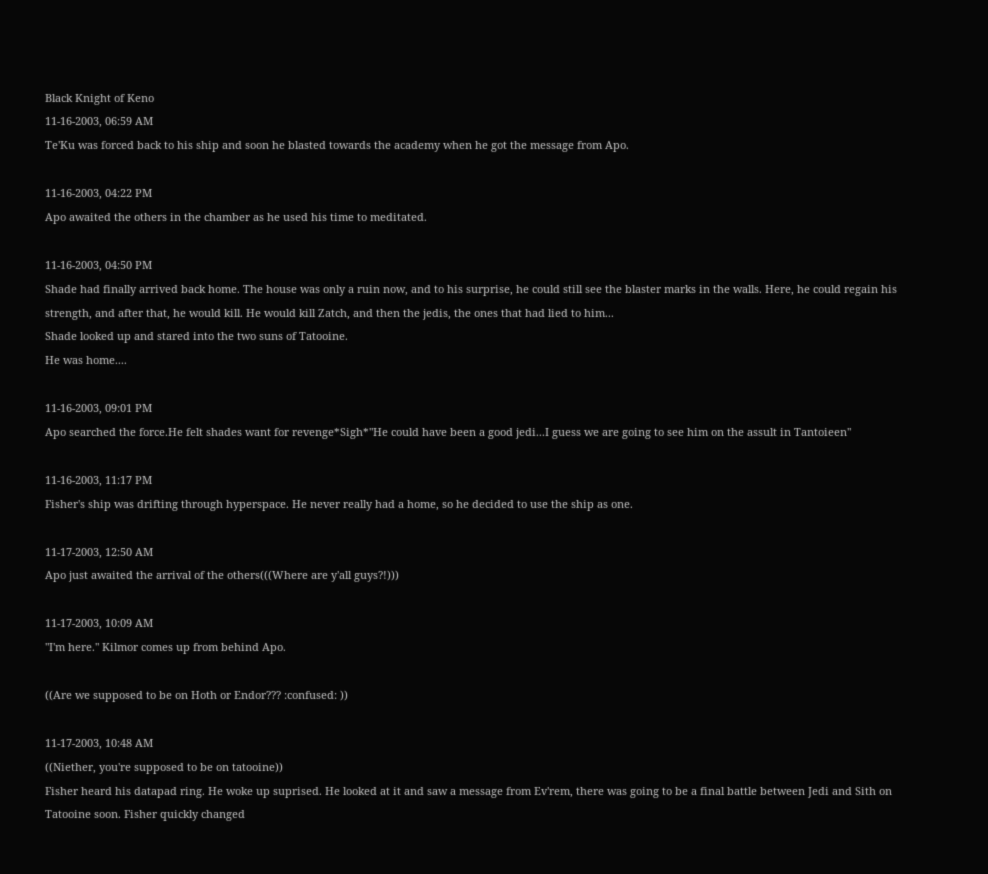Black Knight of Keno
11-16-2003, 06:59 AM
Te'Ku was forced back to his ship and soon he blasted towards the academy when he got the message from Apo.

11-16-2003, 04:22 PM
Apo awaited the others in the chamber as he used his time to meditated.

11-16-2003, 04:50 PM
Shade had finally arrived back home. The house was only a ruin now, and to his surprise, he could still see the blaster marks in the walls. Here, he could regain his strength, and after that, he would kill. He would kill Zatch, and then the jedis, the ones that had lied to him...
Shade looked up and stared into the two suns of Tatooine.
He was home....

11-16-2003, 09:01 PM
Apo searched the force.He felt shades want for revenge*Sigh*"He could have been a good jedi...I guess we are going to see him on the assult in Tantoieen"

11-16-2003, 11:17 PM
Fisher's ship was drifting through hyperspace. He never really had a home, so he decided to use the ship as one.

11-17-2003, 12:50 AM
Apo just awaited the arrival of the others(((Where are y'all guys?!)))

11-17-2003, 10:09 AM
"I'm here." Kilmor comes up from behind Apo.

((Are we supposed to be on Hoth or Endor??? :confused: ))

11-17-2003, 10:48 AM
((Niether, you're supposed to be on tatooine))
Fisher heard his datapad ring. He woke up suprised. He looked at it and saw a message from Ev'rem, there was going to be a final battle between Jedi and Sith on Tatooine soon. Fisher quickly changed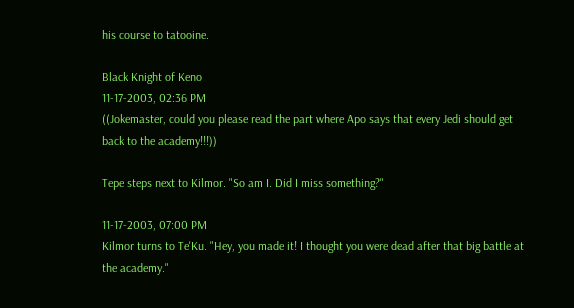his course to tatooine.

Black Knight of Keno
11-17-2003, 02:36 PM
((Jokemaster, could you please read the part where Apo says that every Jedi should get back to the academy!!!))

Tepe steps next to Kilmor. "So am I. Did I miss something?"

11-17-2003, 07:00 PM
Kilmor turns to Te'Ku. "Hey, you made it! I thought you were dead after that big battle at the academy."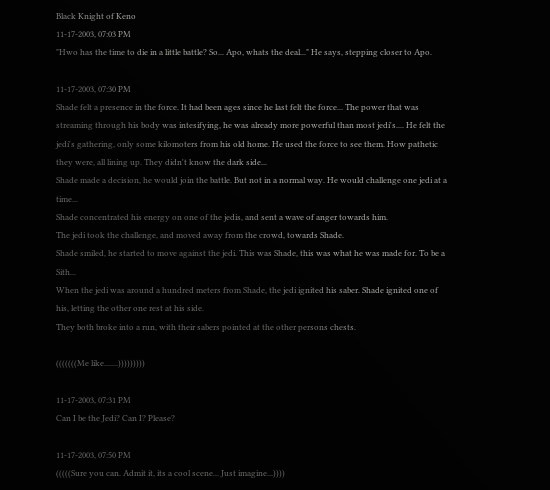Black Knight of Keno
11-17-2003, 07:03 PM
"Hwo has the time to die in a little battle? So... Apo, whats the deal..." He says, stepping closer to Apo.

11-17-2003, 07:30 PM
Shade felt a presence in the force. It had been ages since he last felt the force... The power that was streaming through his body was intesifying, he was already more powerful than most jedi's.... He felt the jedi's gathering, only some kilomoters from his old home. He used the force to see them. How pathetic they were, all lining up. They didn't know the dark side...
Shade made a decision, he would join the battle. But not in a normal way. He would challenge one jedi at a time...
Shade concentrated his energy on one of the jedis, and sent a wave of anger towards him.
The jedi took the challenge, and moved away from the crowd, towards Shade.
Shade smiled, he started to move against the jedi. This was Shade, this was what he was made for. To be a Sith...
When the jedi was around a hundred meters from Shade, the jedi ignited his saber. Shade ignited one of his, letting the other one rest at his side.
They both broke into a run, with their sabers pointed at the other persons chests.

(((((((Me like.......)))))))))

11-17-2003, 07:31 PM
Can I be the Jedi? Can I? Please?

11-17-2003, 07:50 PM
(((((Sure you can. Admit it, its a cool scene... Just imagine...))))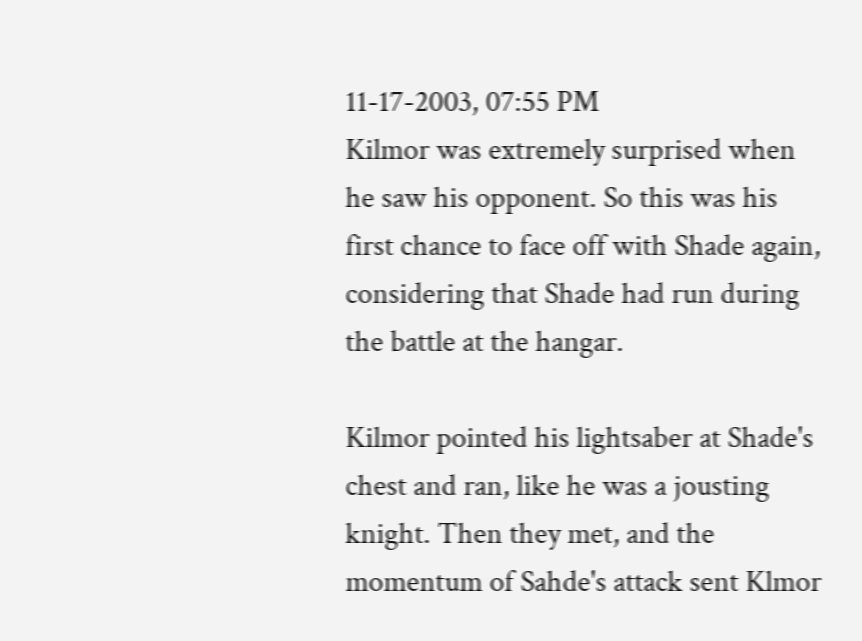11-17-2003, 07:55 PM
Kilmor was extremely surprised when he saw his opponent. So this was his first chance to face off with Shade again, considering that Shade had run during the battle at the hangar.

Kilmor pointed his lightsaber at Shade's chest and ran, like he was a jousting knight. Then they met, and the momentum of Sahde's attack sent Klmor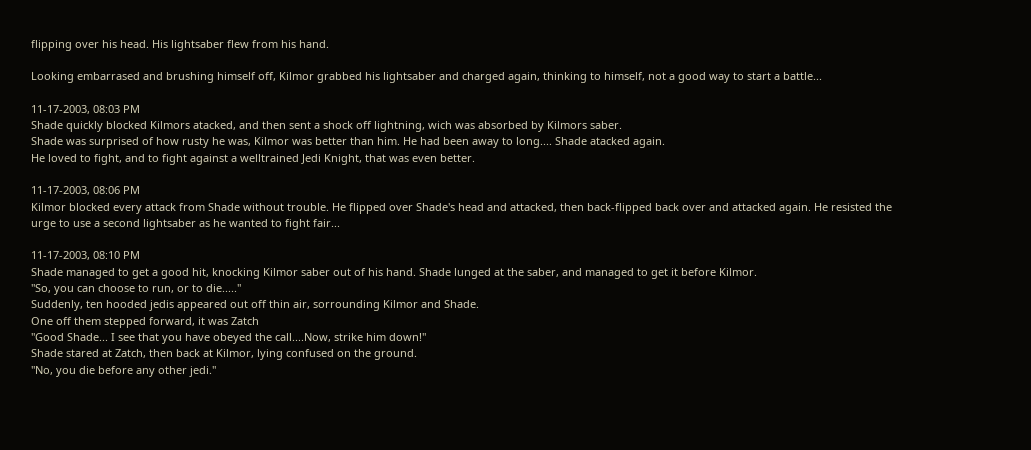flipping over his head. His lightsaber flew from his hand.

Looking embarrased and brushing himself off, Kilmor grabbed his lightsaber and charged again, thinking to himself, not a good way to start a battle...

11-17-2003, 08:03 PM
Shade quickly blocked Kilmors atacked, and then sent a shock off lightning, wich was absorbed by Kilmors saber.
Shade was surprised of how rusty he was, Kilmor was better than him. He had been away to long.... Shade atacked again.
He loved to fight, and to fight against a welltrained Jedi Knight, that was even better.

11-17-2003, 08:06 PM
Kilmor blocked every attack from Shade without trouble. He flipped over Shade's head and attacked, then back-flipped back over and attacked again. He resisted the urge to use a second lightsaber as he wanted to fight fair...

11-17-2003, 08:10 PM
Shade managed to get a good hit, knocking Kilmor saber out of his hand. Shade lunged at the saber, and managed to get it before Kilmor.
"So, you can choose to run, or to die....."
Suddenly, ten hooded jedis appeared out off thin air, sorrounding Kilmor and Shade.
One off them stepped forward, it was Zatch
"Good Shade... I see that you have obeyed the call....Now, strike him down!"
Shade stared at Zatch, then back at Kilmor, lying confused on the ground.
"No, you die before any other jedi."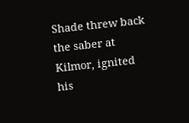Shade threw back the saber at Kilmor, ignited his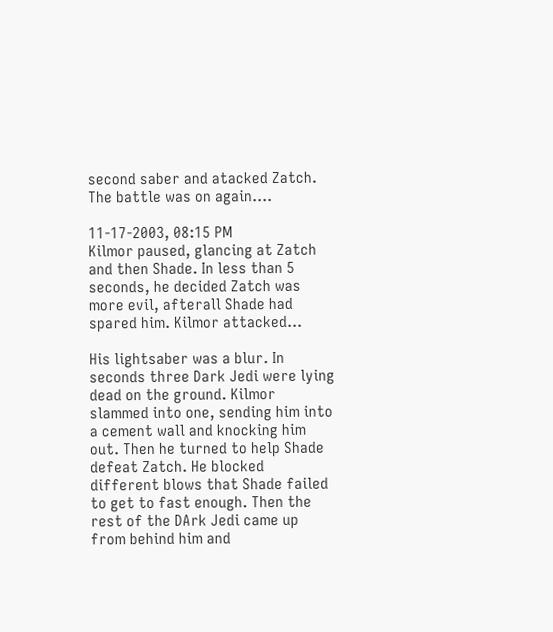second saber and atacked Zatch.
The battle was on again....

11-17-2003, 08:15 PM
Kilmor paused, glancing at Zatch and then Shade. In less than 5 seconds, he decided Zatch was more evil, afterall Shade had spared him. Kilmor attacked...

His lightsaber was a blur. In seconds three Dark Jedi were lying dead on the ground. Kilmor slammed into one, sending him into a cement wall and knocking him out. Then he turned to help Shade defeat Zatch. He blocked different blows that Shade failed to get to fast enough. Then the rest of the DArk Jedi came up from behind him and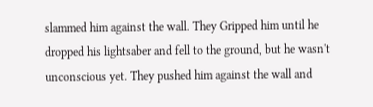slammed him against the wall. They Gripped him until he dropped his lightsaber and fell to the ground, but he wasn't unconscious yet. They pushed him against the wall and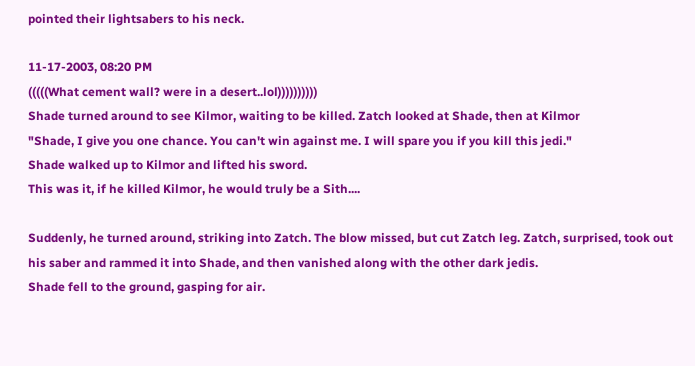pointed their lightsabers to his neck.

11-17-2003, 08:20 PM
(((((What cement wall? were in a desert..lol))))))))))
Shade turned around to see Kilmor, waiting to be killed. Zatch looked at Shade, then at Kilmor
"Shade, I give you one chance. You can't win against me. I will spare you if you kill this jedi."
Shade walked up to Kilmor and lifted his sword.
This was it, if he killed Kilmor, he would truly be a Sith....

Suddenly, he turned around, striking into Zatch. The blow missed, but cut Zatch leg. Zatch, surprised, took out his saber and rammed it into Shade, and then vanished along with the other dark jedis.
Shade fell to the ground, gasping for air.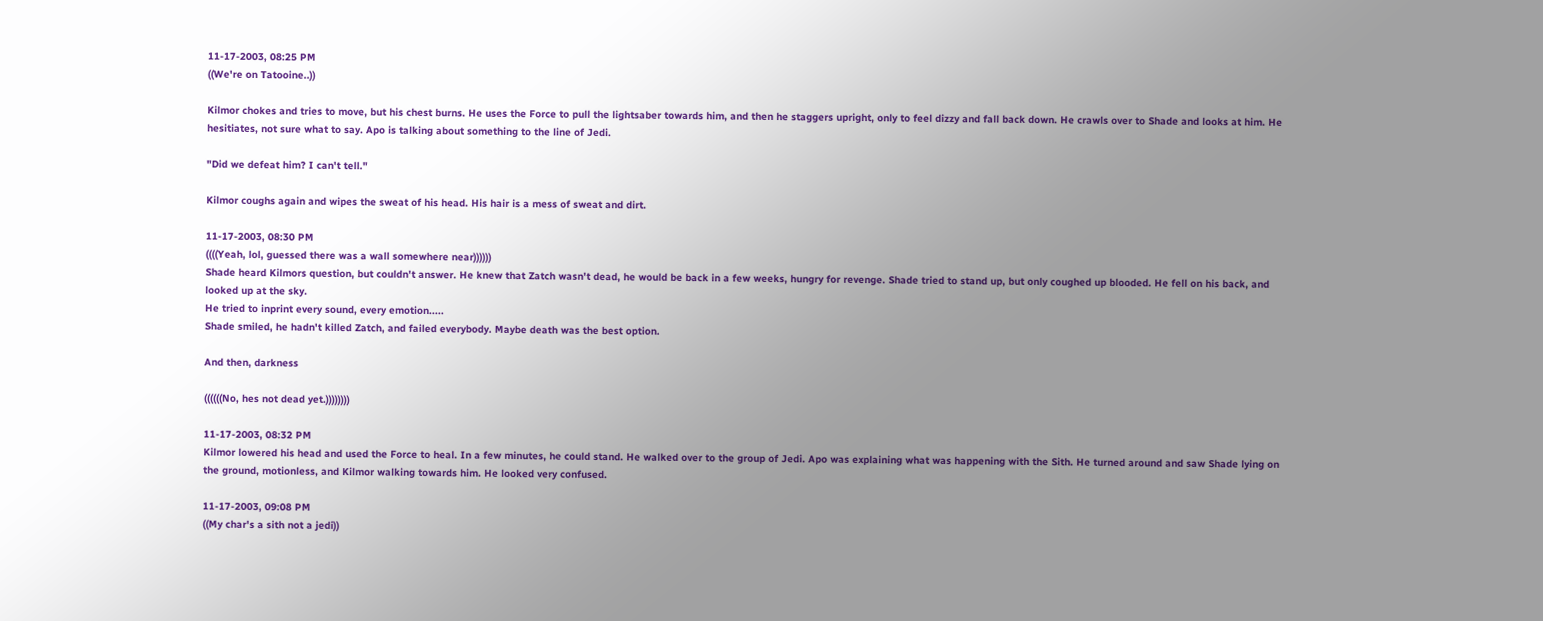11-17-2003, 08:25 PM
((We're on Tatooine..))

Kilmor chokes and tries to move, but his chest burns. He uses the Force to pull the lightsaber towards him, and then he staggers upright, only to feel dizzy and fall back down. He crawls over to Shade and looks at him. He hesitiates, not sure what to say. Apo is talking about something to the line of Jedi.

"Did we defeat him? I can't tell."

Kilmor coughs again and wipes the sweat of his head. His hair is a mess of sweat and dirt.

11-17-2003, 08:30 PM
((((Yeah, lol, guessed there was a wall somewhere near))))))
Shade heard Kilmors question, but couldn't answer. He knew that Zatch wasn't dead, he would be back in a few weeks, hungry for revenge. Shade tried to stand up, but only coughed up blooded. He fell on his back, and looked up at the sky.
He tried to inprint every sound, every emotion.....
Shade smiled, he hadn't killed Zatch, and failed everybody. Maybe death was the best option.

And then, darkness

((((((No, hes not dead yet.))))))))

11-17-2003, 08:32 PM
Kilmor lowered his head and used the Force to heal. In a few minutes, he could stand. He walked over to the group of Jedi. Apo was explaining what was happening with the Sith. He turned around and saw Shade lying on the ground, motionless, and Kilmor walking towards him. He looked very confused.

11-17-2003, 09:08 PM
((My char's a sith not a jedi))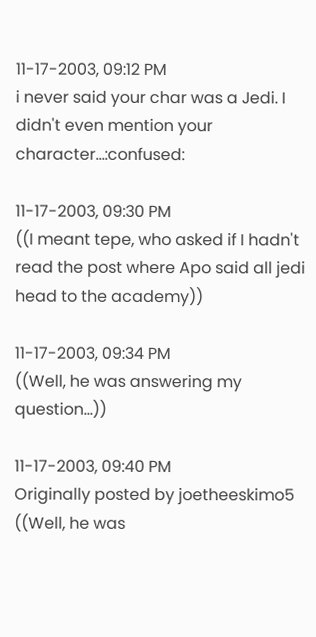11-17-2003, 09:12 PM
i never said your char was a Jedi. I didn't even mention your character...:confused:

11-17-2003, 09:30 PM
((I meant tepe, who asked if I hadn't read the post where Apo said all jedi head to the academy))

11-17-2003, 09:34 PM
((Well, he was answering my question...))

11-17-2003, 09:40 PM
Originally posted by joetheeskimo5
((Well, he was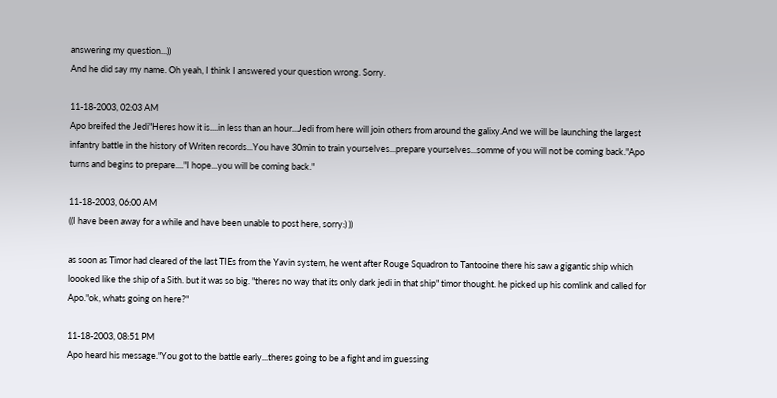answering my question...))
And he did say my name. Oh yeah, I think I answered your question wrong. Sorry.

11-18-2003, 02:03 AM
Apo breifed the Jedi"Heres how it is....in less than an hour...Jedi from here will join others from around the galixy.And we will be launching the largest infantry battle in the history of Writen records...You have 30min to train yourselves...prepare yourselves...somme of you will not be coming back."Apo turns and begins to prepare...."I hope...you will be coming back."

11-18-2003, 06:00 AM
((I have been away for a while and have been unable to post here, sorry:) ))

as soon as Timor had cleared of the last TIEs from the Yavin system, he went after Rouge Squadron to Tantooine there his saw a gigantic ship which loooked like the ship of a Sith. but it was so big. "theres no way that its only dark jedi in that ship" timor thought. he picked up his comlink and called for Apo."ok, whats going on here?"

11-18-2003, 08:51 PM
Apo heard his message."You got to the battle early...theres going to be a fight and im guessing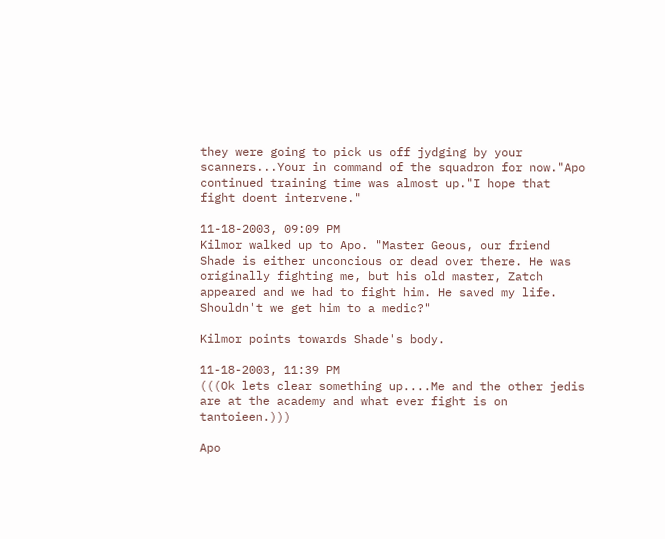they were going to pick us off jydging by your scanners...Your in command of the squadron for now."Apo continued training time was almost up."I hope that fight doent intervene."

11-18-2003, 09:09 PM
Kilmor walked up to Apo. "Master Geous, our friend Shade is either unconcious or dead over there. He was originally fighting me, but his old master, Zatch appeared and we had to fight him. He saved my life. Shouldn't we get him to a medic?"

Kilmor points towards Shade's body.

11-18-2003, 11:39 PM
(((Ok lets clear something up....Me and the other jedis are at the academy and what ever fight is on tantoieen.)))

Apo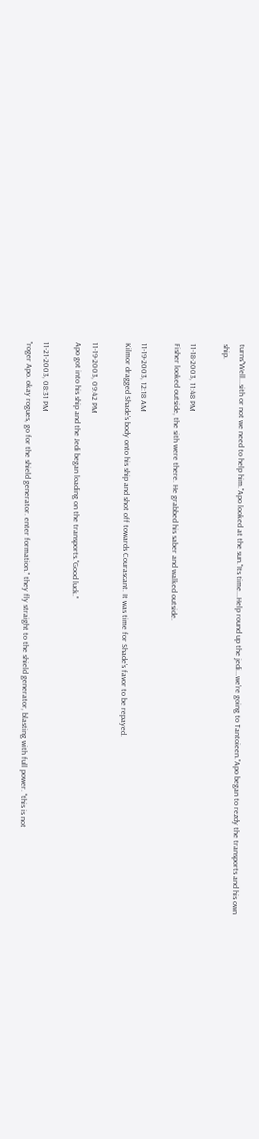turns"Well...sith or not we need to help him."Apo looked at the sun."Its time...Help round up the jedi...we're going to Tantoieen."Apo began to rezdy the transports and his own ship.

11-18-2003, 11:48 PM
Fisher looked outside, the sith were there. He grabbed his saber and walked outside.

11-19-2003, 12:18 AM
Kilmor dragged Shade's body onto his ship and shot off towards Courascant. It was time for Shade's favor to be repayed.

11-19-2003, 09:42 PM
Apo got into his ship and the Jedi began loading on the transports."Good luck."

11-21-2003, 08:31 PM
"roger Apo. okay rogues, go for the shield generator. enter formation." they fly straight to the shield generator, blasting with full power. "this is not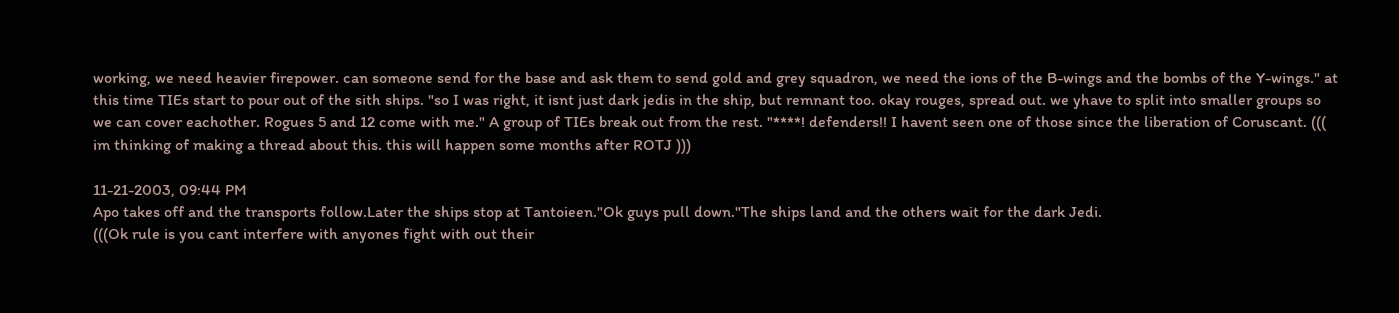working, we need heavier firepower. can someone send for the base and ask them to send gold and grey squadron, we need the ions of the B-wings and the bombs of the Y-wings." at this time TIEs start to pour out of the sith ships. "so I was right, it isnt just dark jedis in the ship, but remnant too. okay rouges, spread out. we yhave to split into smaller groups so we can cover eachother. Rogues 5 and 12 come with me." A group of TIEs break out from the rest. "****! defenders!! I havent seen one of those since the liberation of Coruscant. ((( im thinking of making a thread about this. this will happen some months after ROTJ )))

11-21-2003, 09:44 PM
Apo takes off and the transports follow.Later the ships stop at Tantoieen."Ok guys pull down."The ships land and the others wait for the dark Jedi.
(((Ok rule is you cant interfere with anyones fight with out their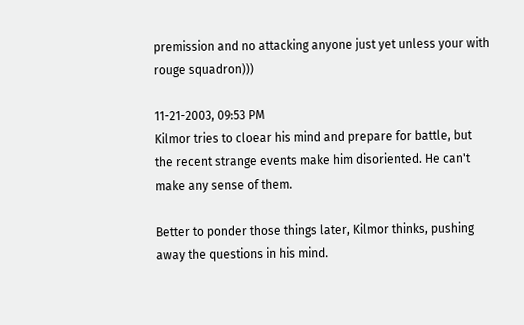premission and no attacking anyone just yet unless your with rouge squadron)))

11-21-2003, 09:53 PM
Kilmor tries to cloear his mind and prepare for battle, but the recent strange events make him disoriented. He can't make any sense of them.

Better to ponder those things later, Kilmor thinks, pushing away the questions in his mind.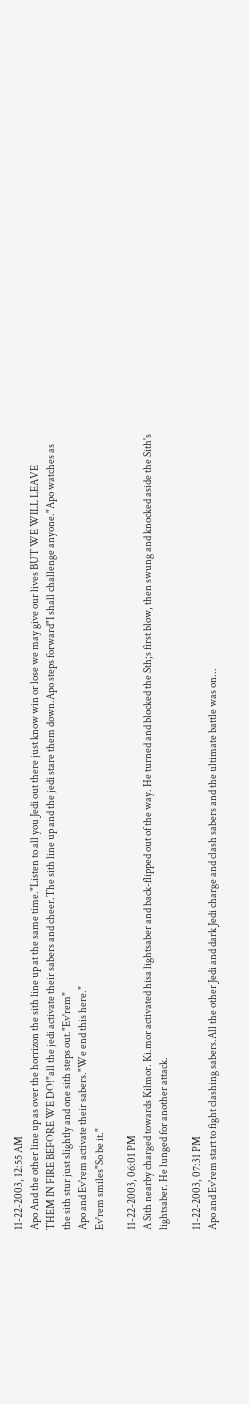11-22-2003, 12:55 AM
Apo And the other line up as over the horrizon the sith line up at the same time."Listen to all you Jedi out there just know win or lose we may give our lives BUT WE WILL LEAVE THEM IN FIRE BEFORE WE DO!"all the jedi activate their sabers and cheer.The sith line up and the jedi stare them down.Apo steps forward"I shall challenge anyone."Apo watches as the sith stur just slightly and one sith steps out."Ev'rem"
Apo and Ev'rem activate their sabers."We end this here."
Ev'rem smiles"So be it."

11-22-2003, 06:01 PM
A Sith nearby charged towards Kilmor. Ki.mor activated hisa lightsaber and back-flipped out of the way. He turned and blocked the Sth;s first blow, then swung and knocked aside the Sith's lightsaber. He lunged for another attack.

11-22-2003, 07:31 PM
Apo and Ev'rem start to fight clashing sabers.All the other Jedi and dark Jedi charge and clash sabers and the ultimate battle was on...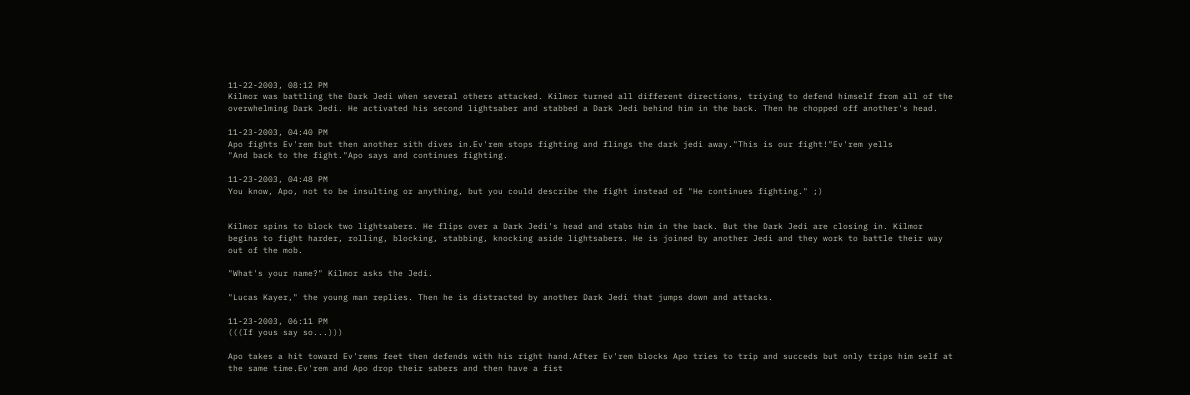11-22-2003, 08:12 PM
Kilmor was battling the Dark Jedi when several others attacked. Kilmor turned all different directions, triying to defend himself from all of the overwhelming Dark Jedi. He activated his second lightsaber and stabbed a Dark Jedi behind him in the back. Then he chopped off another's head.

11-23-2003, 04:40 PM
Apo fights Ev'rem but then another sith dives in.Ev'rem stops fighting and flings the dark jedi away."This is our fight!"Ev'rem yells
"And back to the fight."Apo says and continues fighting.

11-23-2003, 04:48 PM
You know, Apo, not to be insulting or anything, but you could describe the fight instead of "He continues fighting." ;)


Kilmor spins to block two lightsabers. He flips over a Dark Jedi's head and stabs him in the back. But the Dark Jedi are closing in. Kilmor begins to fight harder, rolling, blocking, stabbing, knocking aside lightsabers. He is joined by another Jedi and they work to battle their way out of the mob.

"What's your name?" Kilmor asks the Jedi.

"Lucas Kayer," the young man replies. Then he is distracted by another Dark Jedi that jumps down and attacks.

11-23-2003, 06:11 PM
(((If yous say so...)))

Apo takes a hit toward Ev'rems feet then defends with his right hand.After Ev'rem blocks Apo tries to trip and succeds but only trips him self at the same time.Ev'rem and Apo drop their sabers and then have a fist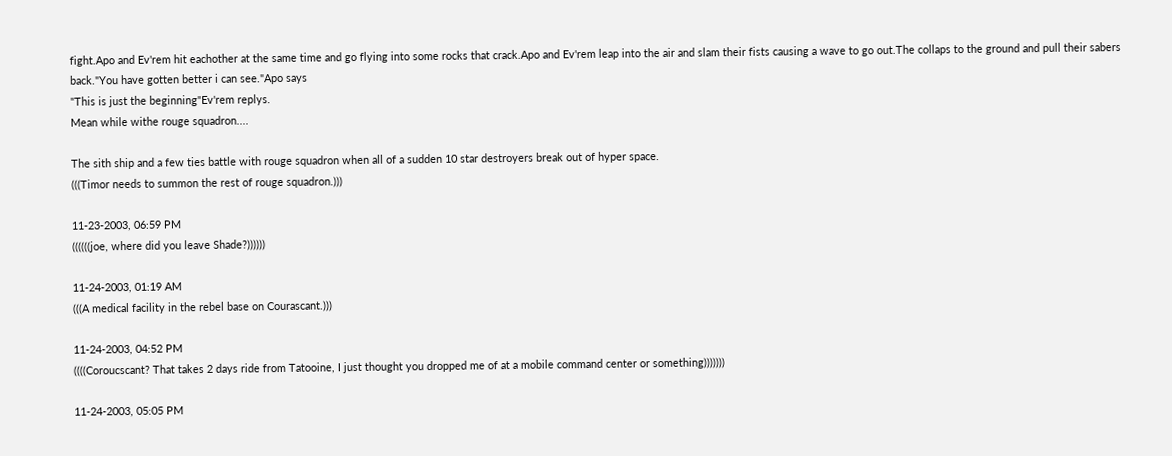fight.Apo and Ev'rem hit eachother at the same time and go flying into some rocks that crack.Apo and Ev'rem leap into the air and slam their fists causing a wave to go out.The collaps to the ground and pull their sabers back."You have gotten better i can see."Apo says
"This is just the beginning"Ev'rem replys.
Mean while withe rouge squadron....

The sith ship and a few ties battle with rouge squadron when all of a sudden 10 star destroyers break out of hyper space.
(((Timor needs to summon the rest of rouge squadron.)))

11-23-2003, 06:59 PM
((((((joe, where did you leave Shade?))))))

11-24-2003, 01:19 AM
(((A medical facility in the rebel base on Courascant.)))

11-24-2003, 04:52 PM
((((Coroucscant? That takes 2 days ride from Tatooine, I just thought you dropped me of at a mobile command center or something)))))))

11-24-2003, 05:05 PM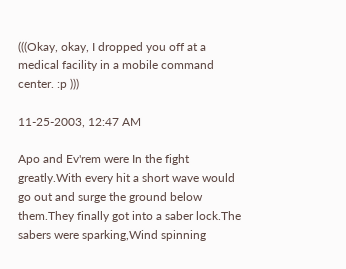(((Okay, okay, I dropped you off at a medical facility in a mobile command center. :p )))

11-25-2003, 12:47 AM

Apo and Ev'rem were In the fight greatly.With every hit a short wave would go out and surge the ground below them.They finally got into a saber lock.The sabers were sparking,Wind spinning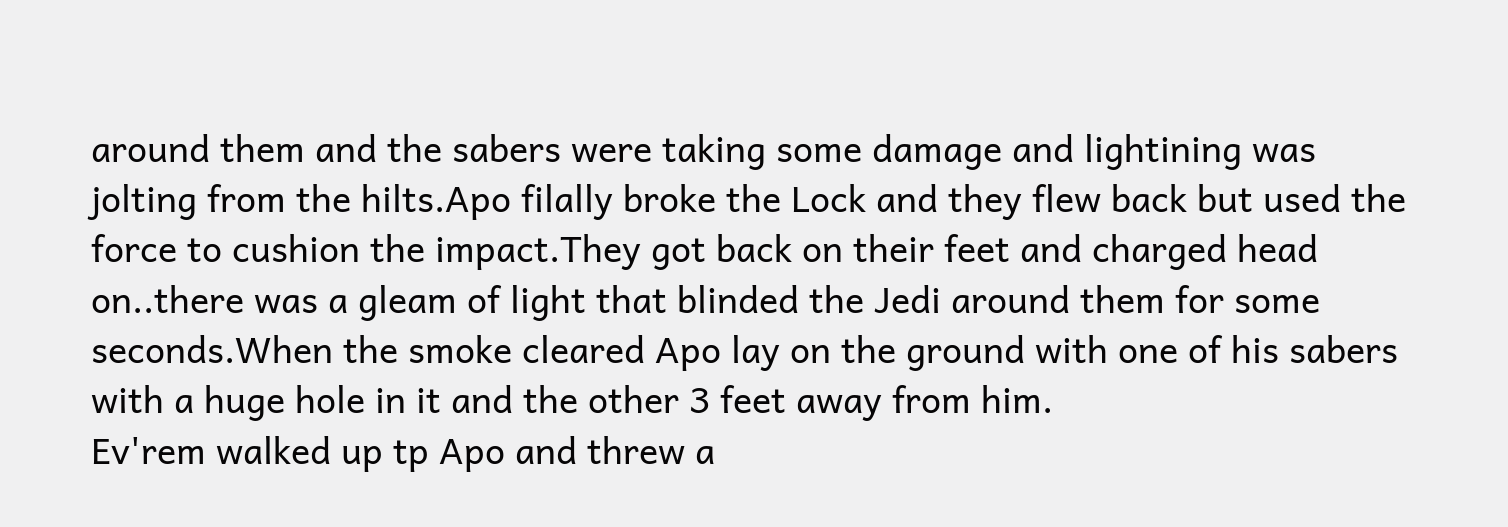around them and the sabers were taking some damage and lightining was jolting from the hilts.Apo filally broke the Lock and they flew back but used the force to cushion the impact.They got back on their feet and charged head on..there was a gleam of light that blinded the Jedi around them for some seconds.When the smoke cleared Apo lay on the ground with one of his sabers with a huge hole in it and the other 3 feet away from him.
Ev'rem walked up tp Apo and threw a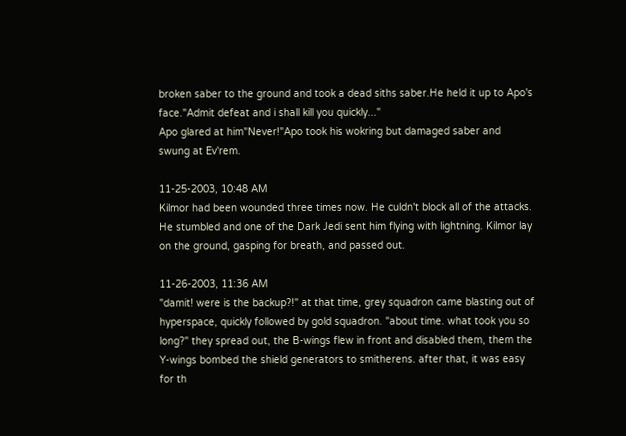broken saber to the ground and took a dead siths saber.He held it up to Apo's face."Admit defeat and i shall kill you quickly..."
Apo glared at him"Never!"Apo took his wokring but damaged saber and swung at Ev'rem.

11-25-2003, 10:48 AM
Kilmor had been wounded three times now. He culdn't block all of the attacks. He stumbled and one of the Dark Jedi sent him flying with lightning. Kilmor lay on the ground, gasping for breath, and passed out.

11-26-2003, 11:36 AM
"damit! were is the backup?!" at that time, grey squadron came blasting out of hyperspace, quickly followed by gold squadron. "about time. what took you so long?" they spread out, the B-wings flew in front and disabled them, them the Y-wings bombed the shield generators to smitherens. after that, it was easy for th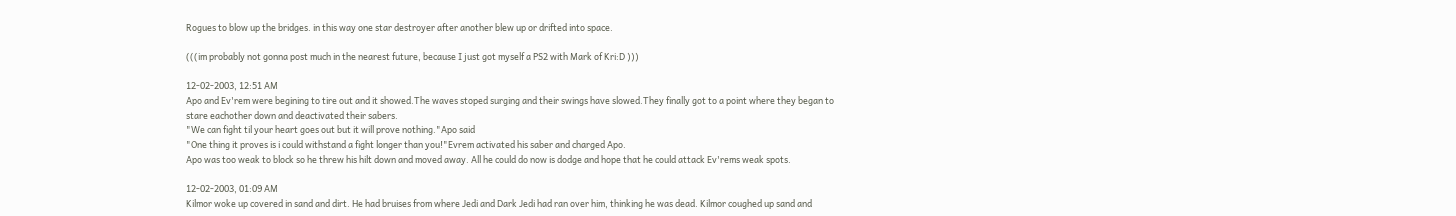Rogues to blow up the bridges. in this way one star destroyer after another blew up or drifted into space.

(((im probably not gonna post much in the nearest future, because I just got myself a PS2 with Mark of Kri:D )))

12-02-2003, 12:51 AM
Apo and Ev'rem were begining to tire out and it showed.The waves stoped surging and their swings have slowed.They finally got to a point where they began to stare eachother down and deactivated their sabers.
"We can fight til your heart goes out but it will prove nothing."Apo said
"One thing it proves is i could withstand a fight longer than you!"Evrem activated his saber and charged Apo.
Apo was too weak to block so he threw his hilt down and moved away. All he could do now is dodge and hope that he could attack Ev'rems weak spots.

12-02-2003, 01:09 AM
Kilmor woke up covered in sand and dirt. He had bruises from where Jedi and Dark Jedi had ran over him, thinking he was dead. Kilmor coughed up sand and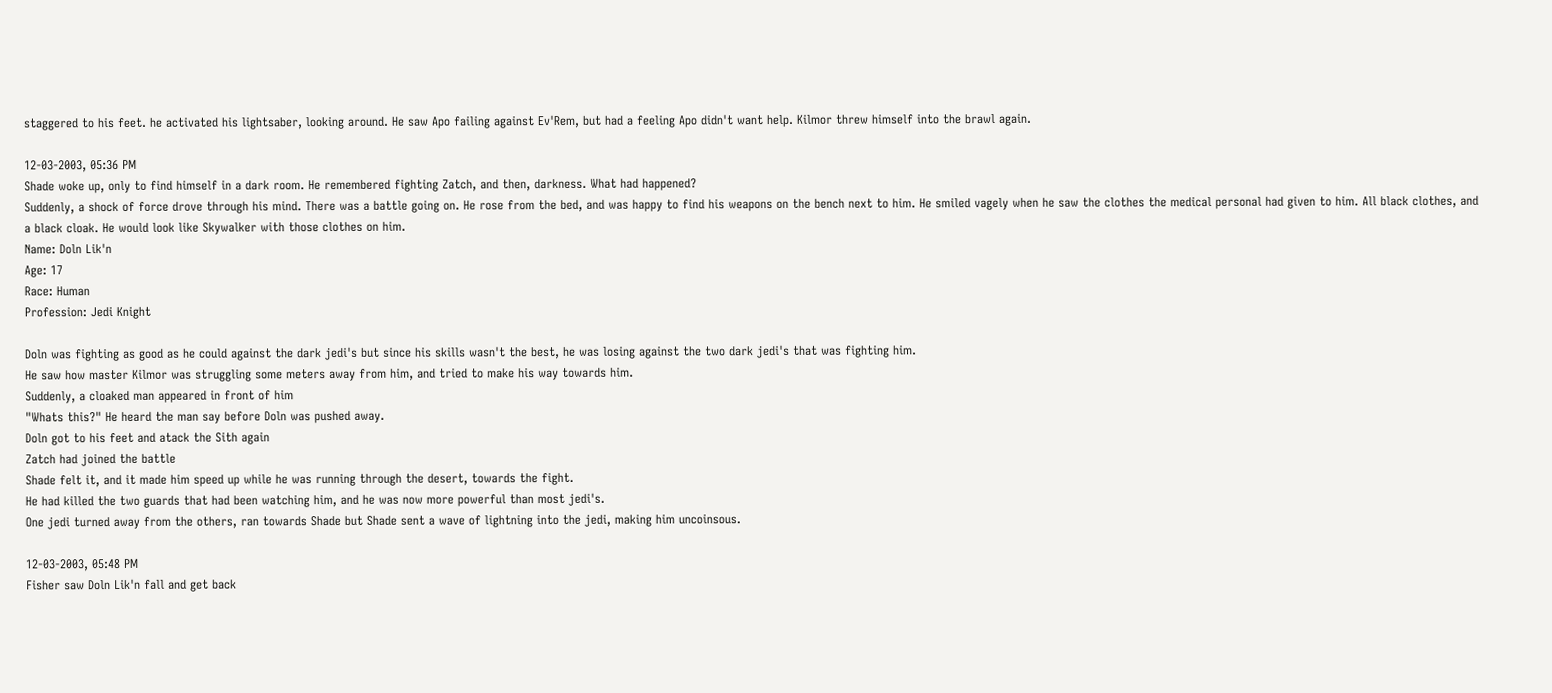staggered to his feet. he activated his lightsaber, looking around. He saw Apo failing against Ev'Rem, but had a feeling Apo didn't want help. Kilmor threw himself into the brawl again.

12-03-2003, 05:36 PM
Shade woke up, only to find himself in a dark room. He remembered fighting Zatch, and then, darkness. What had happened?
Suddenly, a shock of force drove through his mind. There was a battle going on. He rose from the bed, and was happy to find his weapons on the bench next to him. He smiled vagely when he saw the clothes the medical personal had given to him. All black clothes, and a black cloak. He would look like Skywalker with those clothes on him.
Name: Doln Lik'n
Age: 17
Race: Human
Profession: Jedi Knight

Doln was fighting as good as he could against the dark jedi's but since his skills wasn't the best, he was losing against the two dark jedi's that was fighting him.
He saw how master Kilmor was struggling some meters away from him, and tried to make his way towards him.
Suddenly, a cloaked man appeared in front of him
"Whats this?" He heard the man say before Doln was pushed away.
Doln got to his feet and atack the Sith again
Zatch had joined the battle
Shade felt it, and it made him speed up while he was running through the desert, towards the fight.
He had killed the two guards that had been watching him, and he was now more powerful than most jedi's.
One jedi turned away from the others, ran towards Shade but Shade sent a wave of lightning into the jedi, making him uncoinsous.

12-03-2003, 05:48 PM
Fisher saw Doln Lik'n fall and get back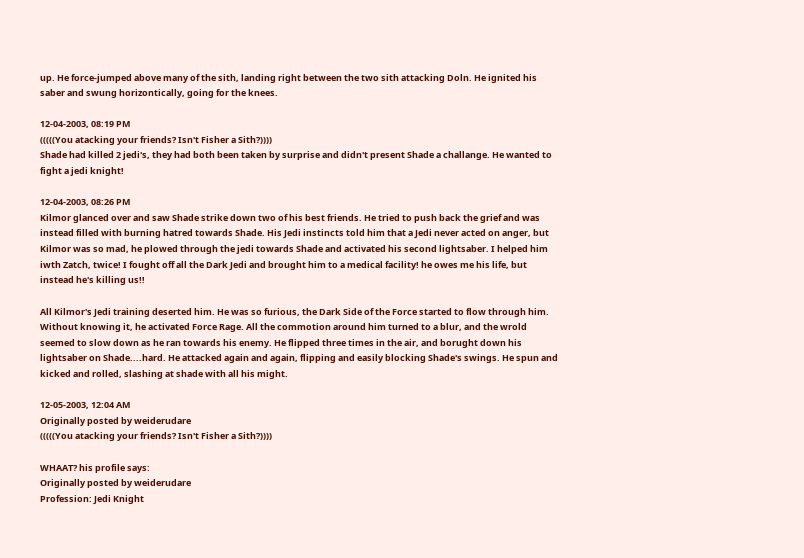up. He force-jumped above many of the sith, landing right between the two sith attacking Doln. He ignited his saber and swung horizontically, going for the knees.

12-04-2003, 08:19 PM
(((((You atacking your friends? Isn't Fisher a Sith?))))
Shade had killed 2 jedi's, they had both been taken by surprise and didn't present Shade a challange. He wanted to fight a jedi knight!

12-04-2003, 08:26 PM
Kilmor glanced over and saw Shade strike down two of his best friends. He tried to push back the grief and was instead filled with burning hatred towards Shade. His Jedi instincts told him that a Jedi never acted on anger, but Kilmor was so mad, he plowed through the jedi towards Shade and activated his second lightsaber. I helped him iwth Zatch, twice! I fought off all the Dark Jedi and brought him to a medical facility! he owes me his life, but instead he's killing us!!

All Kilmor's Jedi training deserted him. He was so furious, the Dark Side of the Force started to flow through him. Without knowing it, he activated Force Rage. All the commotion around him turned to a blur, and the wrold seemed to slow down as he ran towards his enemy. He flipped three times in the air, and borught down his lightsaber on Shade....hard. He attacked again and again, flipping and easily blocking Shade's swings. He spun and kicked and rolled, slashing at shade with all his might.

12-05-2003, 12:04 AM
Originally posted by weiderudare
(((((You atacking your friends? Isn't Fisher a Sith?))))

WHAAT? his profile says:
Originally posted by weiderudare
Profession: Jedi Knight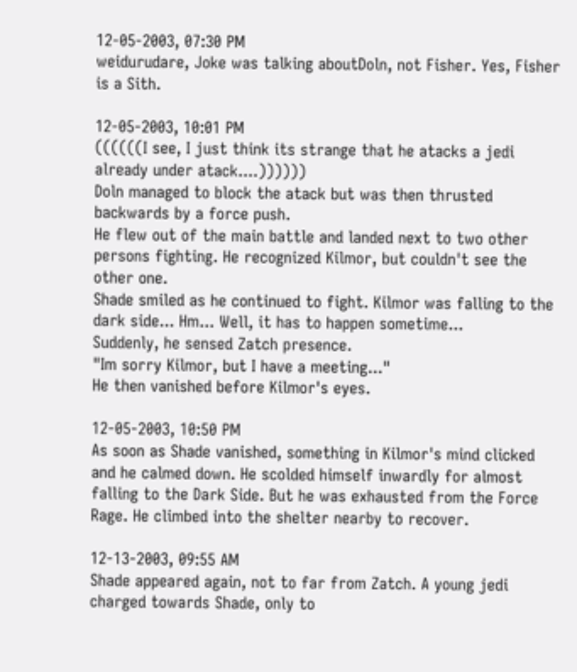12-05-2003, 07:30 PM
weidurudare, Joke was talking aboutDoln, not Fisher. Yes, Fisher is a Sith.

12-05-2003, 10:01 PM
((((((I see, I just think its strange that he atacks a jedi already under atack....))))))
Doln managed to block the atack but was then thrusted backwards by a force push.
He flew out of the main battle and landed next to two other persons fighting. He recognized Kilmor, but couldn't see the other one.
Shade smiled as he continued to fight. Kilmor was falling to the dark side... Hm... Well, it has to happen sometime...
Suddenly, he sensed Zatch presence.
"Im sorry Kilmor, but I have a meeting..."
He then vanished before Kilmor's eyes.

12-05-2003, 10:50 PM
As soon as Shade vanished, something in Kilmor's mind clicked and he calmed down. He scolded himself inwardly for almost falling to the Dark Side. But he was exhausted from the Force Rage. He climbed into the shelter nearby to recover.

12-13-2003, 09:55 AM
Shade appeared again, not to far from Zatch. A young jedi charged towards Shade, only to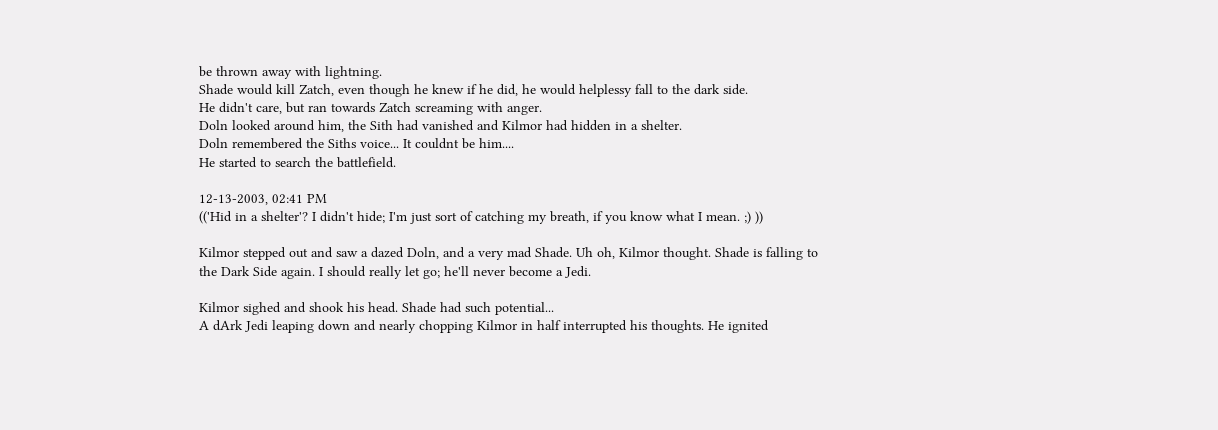be thrown away with lightning.
Shade would kill Zatch, even though he knew if he did, he would helplessy fall to the dark side.
He didn't care, but ran towards Zatch screaming with anger.
Doln looked around him, the Sith had vanished and Kilmor had hidden in a shelter.
Doln remembered the Siths voice... It couldnt be him....
He started to search the battlefield.

12-13-2003, 02:41 PM
(('Hid in a shelter'? I didn't hide; I'm just sort of catching my breath, if you know what I mean. ;) ))

Kilmor stepped out and saw a dazed Doln, and a very mad Shade. Uh oh, Kilmor thought. Shade is falling to the Dark Side again. I should really let go; he'll never become a Jedi.

Kilmor sighed and shook his head. Shade had such potential...
A dArk Jedi leaping down and nearly chopping Kilmor in half interrupted his thoughts. He ignited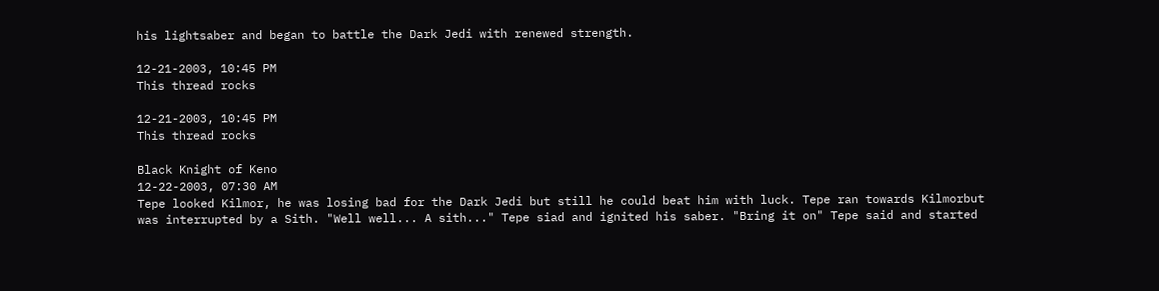his lightsaber and began to battle the Dark Jedi with renewed strength.

12-21-2003, 10:45 PM
This thread rocks

12-21-2003, 10:45 PM
This thread rocks

Black Knight of Keno
12-22-2003, 07:30 AM
Tepe looked Kilmor, he was losing bad for the Dark Jedi but still he could beat him with luck. Tepe ran towards Kilmorbut was interrupted by a Sith. "Well well... A sith..." Tepe siad and ignited his saber. "Bring it on" Tepe said and started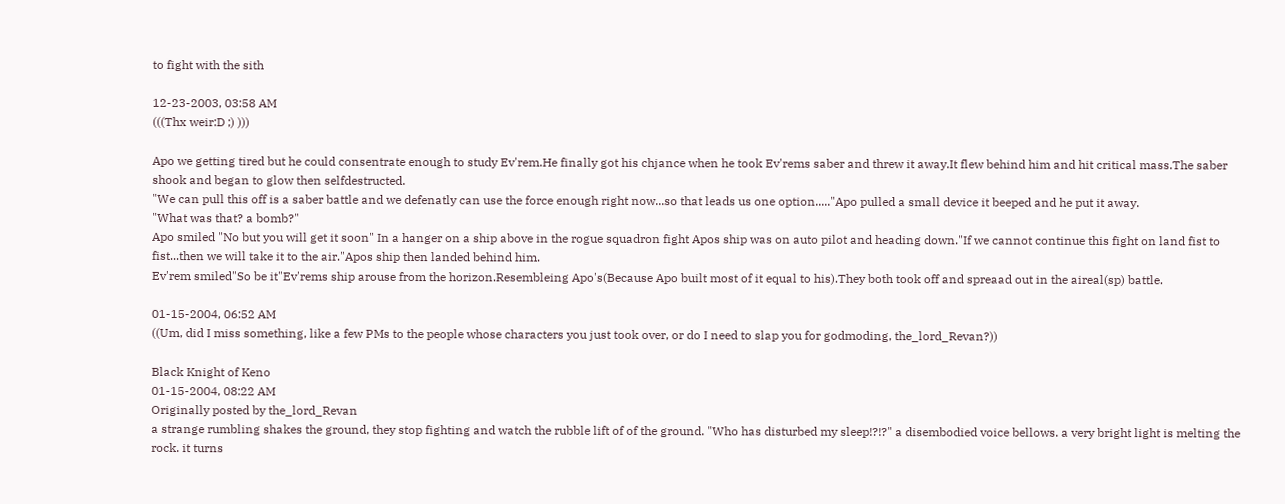to fight with the sith

12-23-2003, 03:58 AM
(((Thx weir:D ;) )))

Apo we getting tired but he could consentrate enough to study Ev'rem.He finally got his chjance when he took Ev'rems saber and threw it away.It flew behind him and hit critical mass.The saber shook and began to glow then selfdestructed.
"We can pull this off is a saber battle and we defenatly can use the force enough right now...so that leads us one option....."Apo pulled a small device it beeped and he put it away.
"What was that? a bomb?"
Apo smiled "No but you will get it soon" In a hanger on a ship above in the rogue squadron fight Apos ship was on auto pilot and heading down."If we cannot continue this fight on land fist to fist...then we will take it to the air."Apos ship then landed behind him.
Ev'rem smiled"So be it"Ev'rems ship arouse from the horizon.Resembleing Apo's(Because Apo built most of it equal to his).They both took off and spreaad out in the aireal(sp) battle.

01-15-2004, 06:52 AM
((Um, did I miss something, like a few PMs to the people whose characters you just took over, or do I need to slap you for godmoding, the_lord_Revan?))

Black Knight of Keno
01-15-2004, 08:22 AM
Originally posted by the_lord_Revan
a strange rumbling shakes the ground, they stop fighting and watch the rubble lift of of the ground. "Who has disturbed my sleep!?!?" a disembodied voice bellows. a very bright light is melting the rock. it turns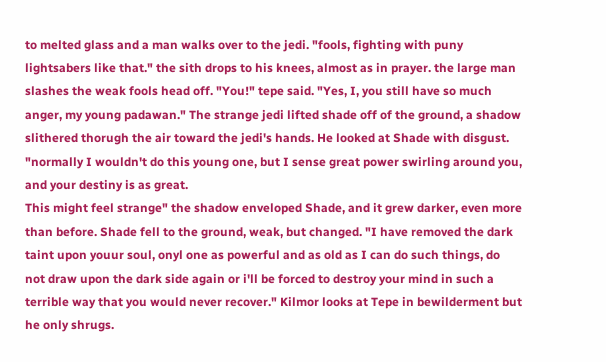to melted glass and a man walks over to the jedi. "fools, fighting with puny lightsabers like that." the sith drops to his knees, almost as in prayer. the large man slashes the weak fools head off. "You!" tepe said. "Yes, I, you still have so much anger, my young padawan." The strange jedi lifted shade off of the ground, a shadow slithered thorugh the air toward the jedi's hands. He looked at Shade with disgust. "normally I wouldn't do this young one, but I sense great power swirling around you, and your destiny is as great.
This might feel strange" the shadow enveloped Shade, and it grew darker, even more than before. Shade fell to the ground, weak, but changed. "I have removed the dark taint upon youur soul, onyl one as powerful and as old as I can do such things, do not draw upon the dark side again or i'll be forced to destroy your mind in such a terrible way that you would never recover." Kilmor looks at Tepe in bewilderment but he only shrugs.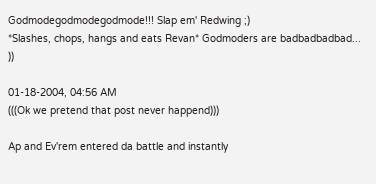Godmodegodmodegodmode!!! Slap em' Redwing ;)
*Slashes, chops, hangs and eats Revan* Godmoders are badbadbadbad... ))

01-18-2004, 04:56 AM
(((Ok we pretend that post never happend)))

Ap and Ev'rem entered da battle and instantly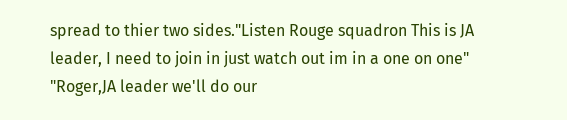spread to thier two sides."Listen Rouge squadron This is JA leader, I need to join in just watch out im in a one on one"
"Roger,JA leader we'll do our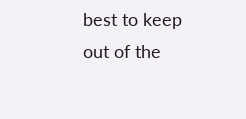best to keep out of the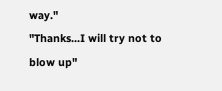way."
"Thanks...I will try not to blow up"